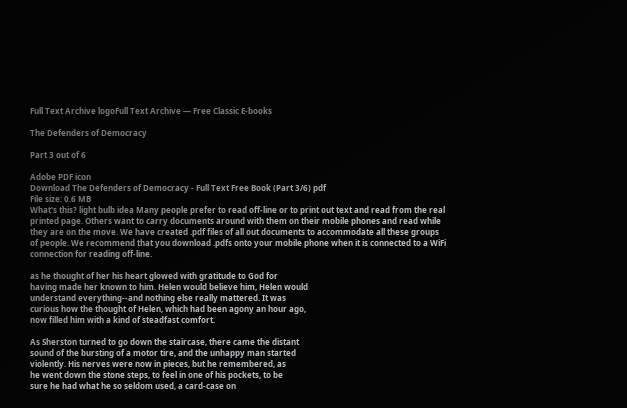Full Text Archive logoFull Text Archive — Free Classic E-books

The Defenders of Democracy

Part 3 out of 6

Adobe PDF icon
Download The Defenders of Democracy - Full Text Free Book (Part 3/6) pdf
File size: 0.6 MB
What's this? light bulb idea Many people prefer to read off-line or to print out text and read from the real printed page. Others want to carry documents around with them on their mobile phones and read while they are on the move. We have created .pdf files of all out documents to accommodate all these groups of people. We recommend that you download .pdfs onto your mobile phone when it is connected to a WiFi connection for reading off-line.

as he thought of her his heart glowed with gratitude to God for
having made her known to him. Helen would believe him, Helen would
understand everything--and nothing else really mattered. It was
curious how the thought of Helen, which had been agony an hour ago,
now filled him with a kind of steadfast comfort.

As Sherston turned to go down the staircase, there came the distant
sound of the bursting of a motor tire, and the unhappy man started
violently. His nerves were now in pieces, but he remembered, as
he went down the stone steps, to feel in one of his pockets, to be
sure he had what he so seldom used, a card-case on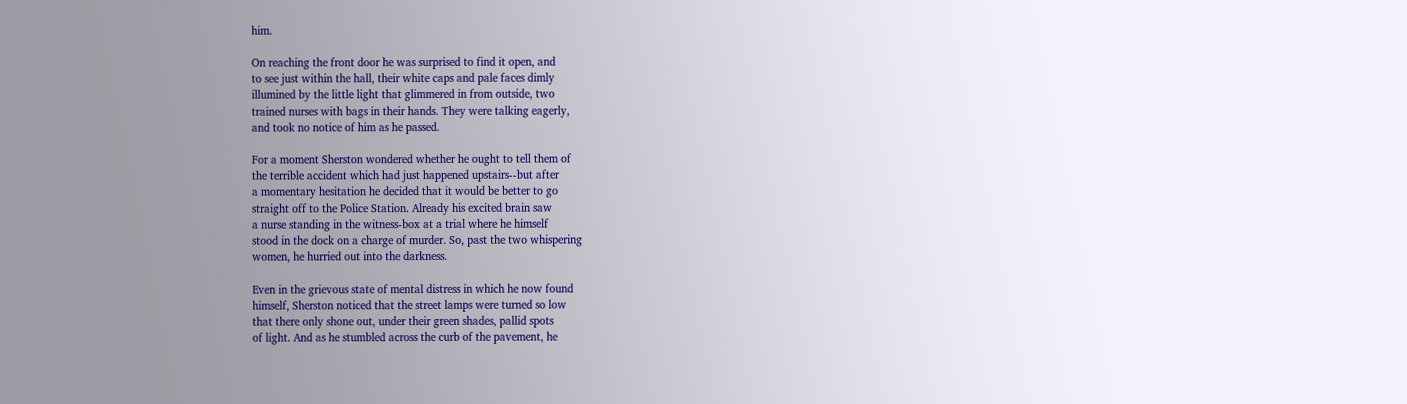him.

On reaching the front door he was surprised to find it open, and
to see just within the hall, their white caps and pale faces dimly
illumined by the little light that glimmered in from outside, two
trained nurses with bags in their hands. They were talking eagerly,
and took no notice of him as he passed.

For a moment Sherston wondered whether he ought to tell them of
the terrible accident which had just happened upstairs--but after
a momentary hesitation he decided that it would be better to go
straight off to the Police Station. Already his excited brain saw
a nurse standing in the witness-box at a trial where he himself
stood in the dock on a charge of murder. So, past the two whispering
women, he hurried out into the darkness.

Even in the grievous state of mental distress in which he now found
himself, Sherston noticed that the street lamps were turned so low
that there only shone out, under their green shades, pallid spots
of light. And as he stumbled across the curb of the pavement, he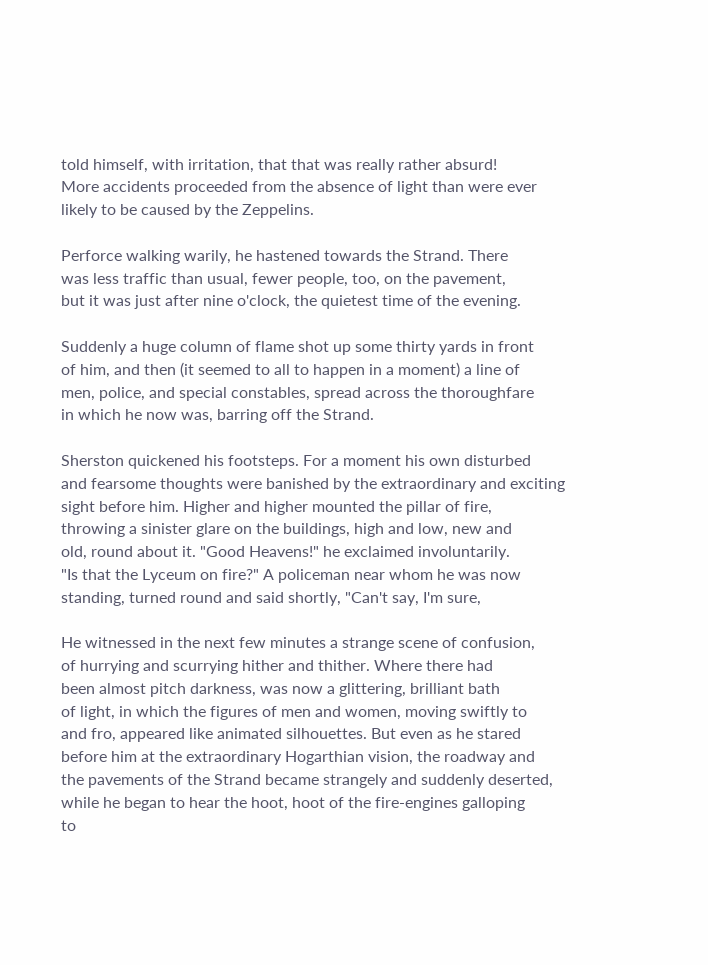told himself, with irritation, that that was really rather absurd!
More accidents proceeded from the absence of light than were ever
likely to be caused by the Zeppelins.

Perforce walking warily, he hastened towards the Strand. There
was less traffic than usual, fewer people, too, on the pavement,
but it was just after nine o'clock, the quietest time of the evening.

Suddenly a huge column of flame shot up some thirty yards in front
of him, and then (it seemed to all to happen in a moment) a line of
men, police, and special constables, spread across the thoroughfare
in which he now was, barring off the Strand.

Sherston quickened his footsteps. For a moment his own disturbed
and fearsome thoughts were banished by the extraordinary and exciting
sight before him. Higher and higher mounted the pillar of fire,
throwing a sinister glare on the buildings, high and low, new and
old, round about it. "Good Heavens!" he exclaimed involuntarily.
"Is that the Lyceum on fire?" A policeman near whom he was now
standing, turned round and said shortly, "Can't say, I'm sure,

He witnessed in the next few minutes a strange scene of confusion,
of hurrying and scurrying hither and thither. Where there had
been almost pitch darkness, was now a glittering, brilliant bath
of light, in which the figures of men and women, moving swiftly to
and fro, appeared like animated silhouettes. But even as he stared
before him at the extraordinary Hogarthian vision, the roadway and
the pavements of the Strand became strangely and suddenly deserted,
while he began to hear the hoot, hoot of the fire-engines galloping
to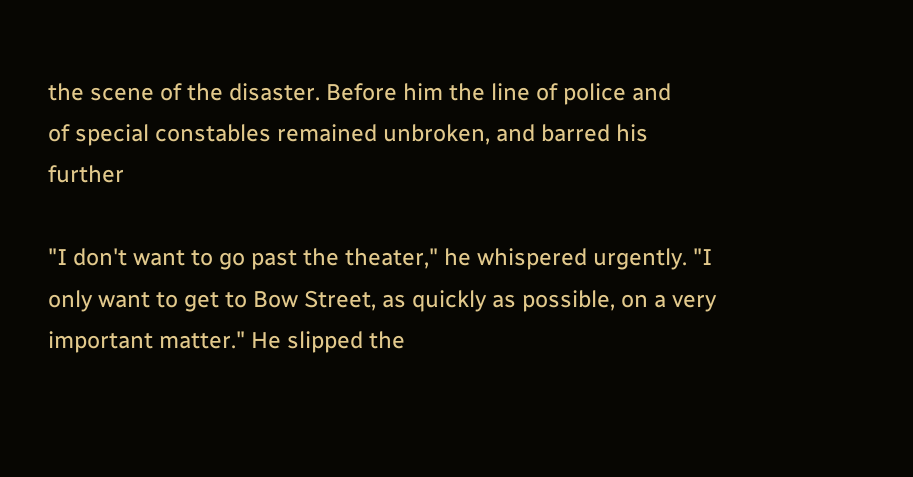the scene of the disaster. Before him the line of police and
of special constables remained unbroken, and barred his further

"I don't want to go past the theater," he whispered urgently. "I
only want to get to Bow Street, as quickly as possible, on a very
important matter." He slipped the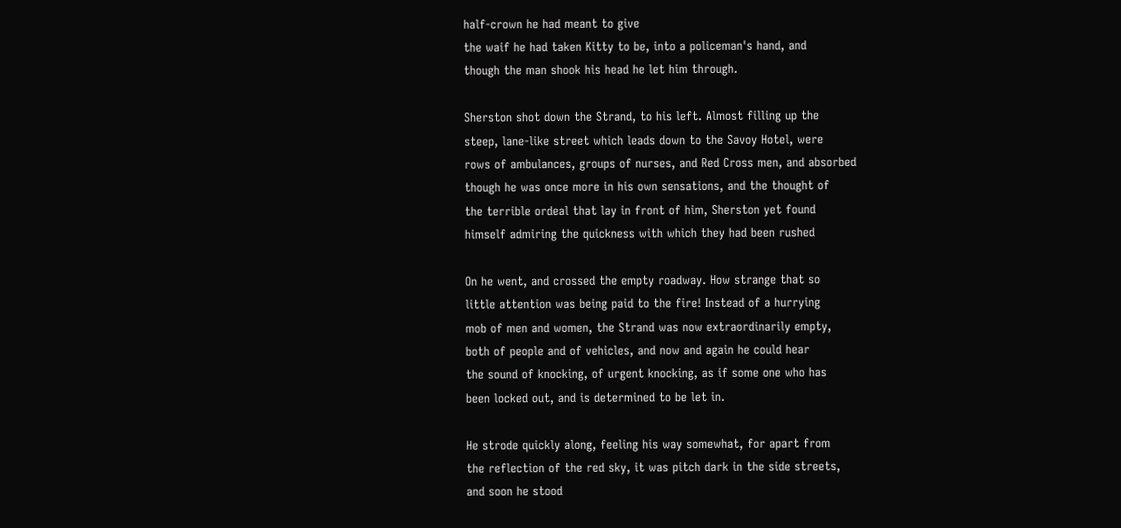half-crown he had meant to give
the waif he had taken Kitty to be, into a policeman's hand, and
though the man shook his head he let him through.

Sherston shot down the Strand, to his left. Almost filling up the
steep, lane-like street which leads down to the Savoy Hotel, were
rows of ambulances, groups of nurses, and Red Cross men, and absorbed
though he was once more in his own sensations, and the thought of
the terrible ordeal that lay in front of him, Sherston yet found
himself admiring the quickness with which they had been rushed

On he went, and crossed the empty roadway. How strange that so
little attention was being paid to the fire! Instead of a hurrying
mob of men and women, the Strand was now extraordinarily empty,
both of people and of vehicles, and now and again he could hear
the sound of knocking, of urgent knocking, as if some one who has
been locked out, and is determined to be let in.

He strode quickly along, feeling his way somewhat, for apart from
the reflection of the red sky, it was pitch dark in the side streets,
and soon he stood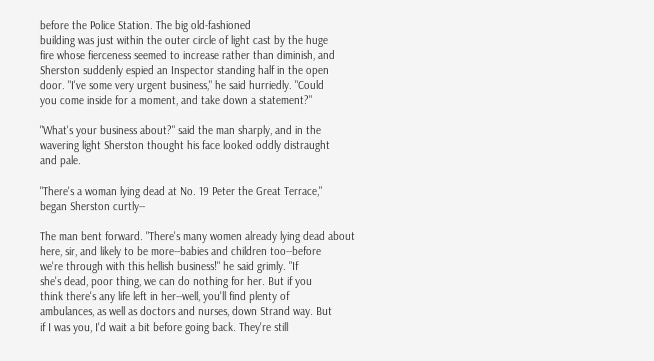before the Police Station. The big old-fashioned
building was just within the outer circle of light cast by the huge
fire whose fierceness seemed to increase rather than diminish, and
Sherston suddenly espied an Inspector standing half in the open
door. "I've some very urgent business," he said hurriedly. "Could
you come inside for a moment, and take down a statement?"

"What's your business about?" said the man sharply, and in the
wavering light Sherston thought his face looked oddly distraught
and pale.

"There's a woman lying dead at No. 19 Peter the Great Terrace,"
began Sherston curtly--

The man bent forward. "There's many women already lying dead about
here, sir, and likely to be more--babies and children too--before
we're through with this hellish business!" he said grimly. "If
she's dead, poor thing, we can do nothing for her. But if you
think there's any life left in her--well, you'll find plenty of
ambulances, as well as doctors and nurses, down Strand way. But
if I was you, I'd wait a bit before going back. They're still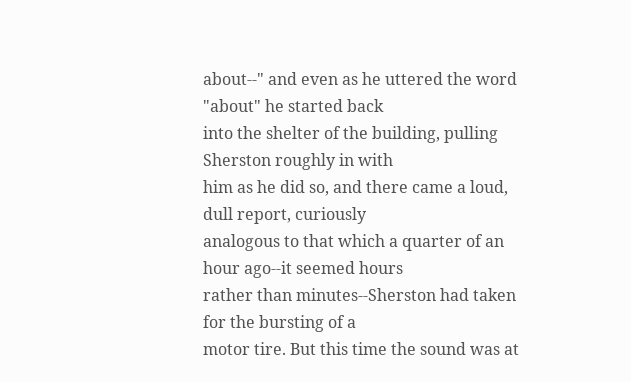about--" and even as he uttered the word "about" he started back
into the shelter of the building, pulling Sherston roughly in with
him as he did so, and there came a loud, dull report, curiously
analogous to that which a quarter of an hour ago--it seemed hours
rather than minutes--Sherston had taken for the bursting of a
motor tire. But this time the sound was at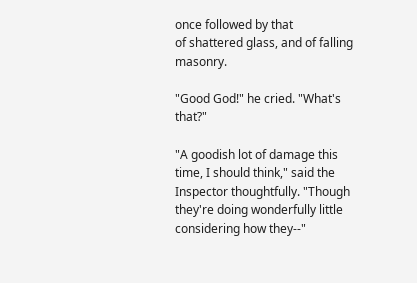once followed by that
of shattered glass, and of falling masonry.

"Good God!" he cried. "What's that?"

"A goodish lot of damage this time, I should think," said the
Inspector thoughtfully. "Though they're doing wonderfully little
considering how they--"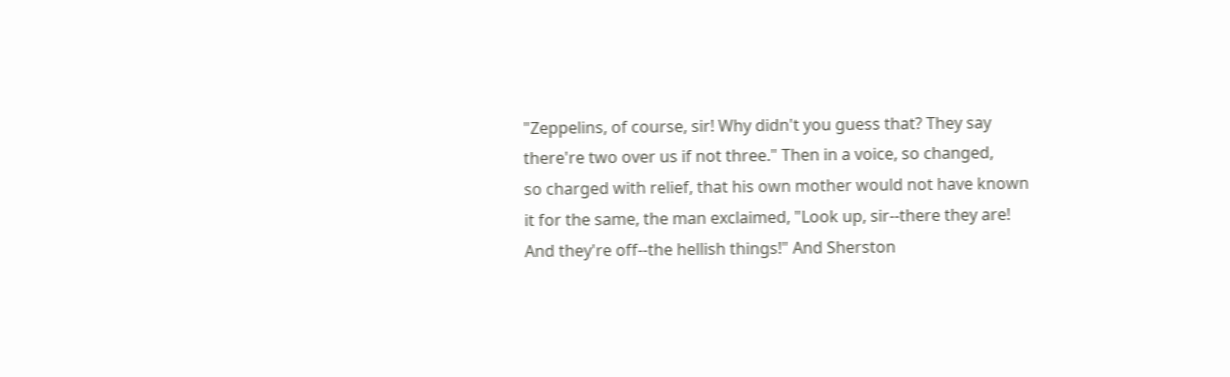"Zeppelins, of course, sir! Why didn't you guess that? They say
there're two over us if not three." Then in a voice, so changed,
so charged with relief, that his own mother would not have known
it for the same, the man exclaimed, "Look up, sir--there they are!
And they're off--the hellish things!" And Sherston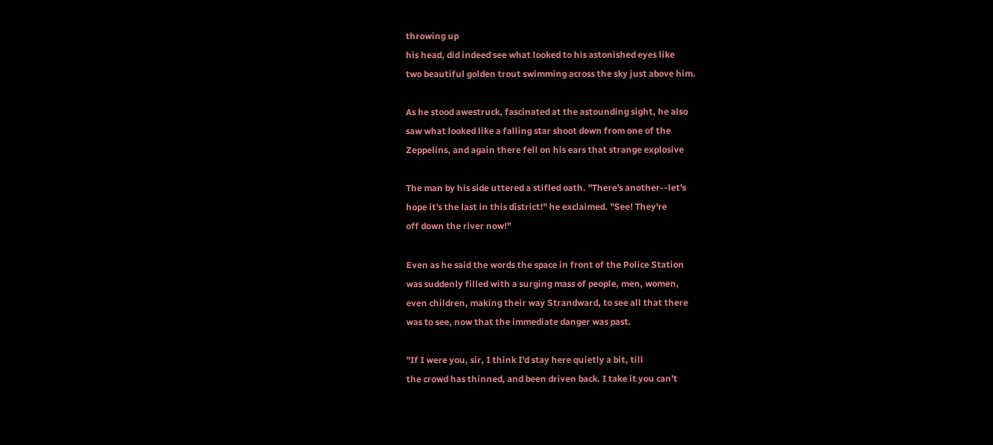throwing up
his head, did indeed see what looked to his astonished eyes like
two beautiful golden trout swimming across the sky just above him.

As he stood awestruck, fascinated at the astounding sight, he also
saw what looked like a falling star shoot down from one of the
Zeppelins, and again there fell on his ears that strange explosive

The man by his side uttered a stifled oath. "There's another--let's
hope it's the last in this district!" he exclaimed. "See! They're
off down the river now!"

Even as he said the words the space in front of the Police Station
was suddenly filled with a surging mass of people, men, women,
even children, making their way Strandward, to see all that there
was to see, now that the immediate danger was past.

"If I were you, sir, I think I'd stay here quietly a bit, till
the crowd has thinned, and been driven back. I take it you can't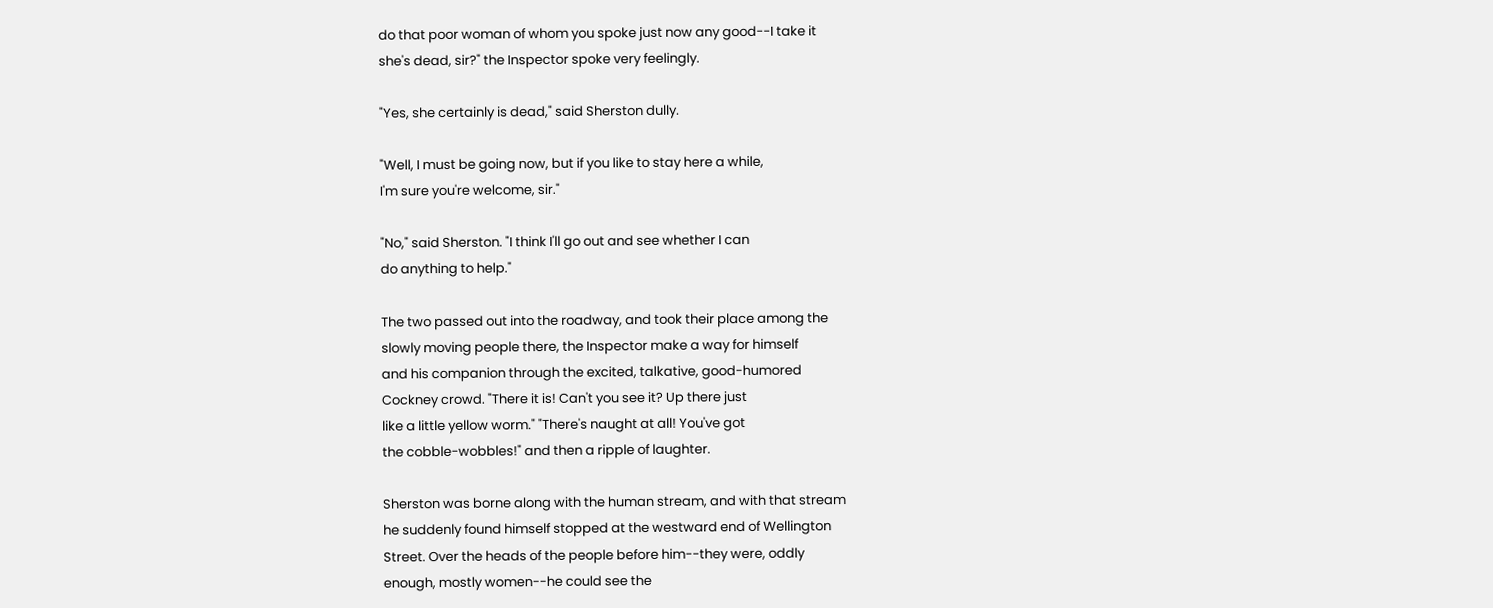do that poor woman of whom you spoke just now any good--I take it
she's dead, sir?" the Inspector spoke very feelingly.

"Yes, she certainly is dead," said Sherston dully.

"Well, I must be going now, but if you like to stay here a while,
I'm sure you're welcome, sir."

"No," said Sherston. "I think I'll go out and see whether I can
do anything to help."

The two passed out into the roadway, and took their place among the
slowly moving people there, the Inspector make a way for himself
and his companion through the excited, talkative, good-humored
Cockney crowd. "There it is! Can't you see it? Up there just
like a little yellow worm." "There's naught at all! You've got
the cobble-wobbles!" and then a ripple of laughter.

Sherston was borne along with the human stream, and with that stream
he suddenly found himself stopped at the westward end of Wellington
Street. Over the heads of the people before him--they were, oddly
enough, mostly women--he could see the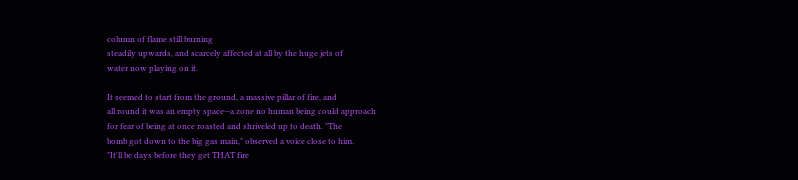column of flame still burning
steadily upwards, and scarcely affected at all by the huge jets of
water now playing on it.

It seemed to start from the ground, a massive pillar of fire, and
all round it was an empty space--a zone no human being could approach
for fear of being at once roasted and shriveled up to death. "The
bomb got down to the big gas main," observed a voice close to him.
"It'll be days before they get THAT fire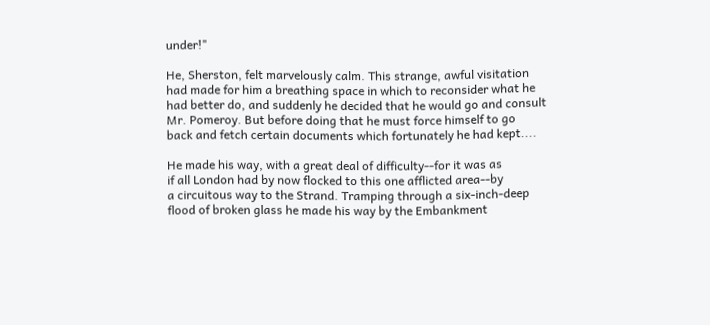under!"

He, Sherston, felt marvelously calm. This strange, awful visitation
had made for him a breathing space in which to reconsider what he
had better do, and suddenly he decided that he would go and consult
Mr. Pomeroy. But before doing that he must force himself to go
back and fetch certain documents which fortunately he had kept....

He made his way, with a great deal of difficulty--for it was as
if all London had by now flocked to this one afflicted area--by
a circuitous way to the Strand. Tramping through a six-inch-deep
flood of broken glass he made his way by the Embankment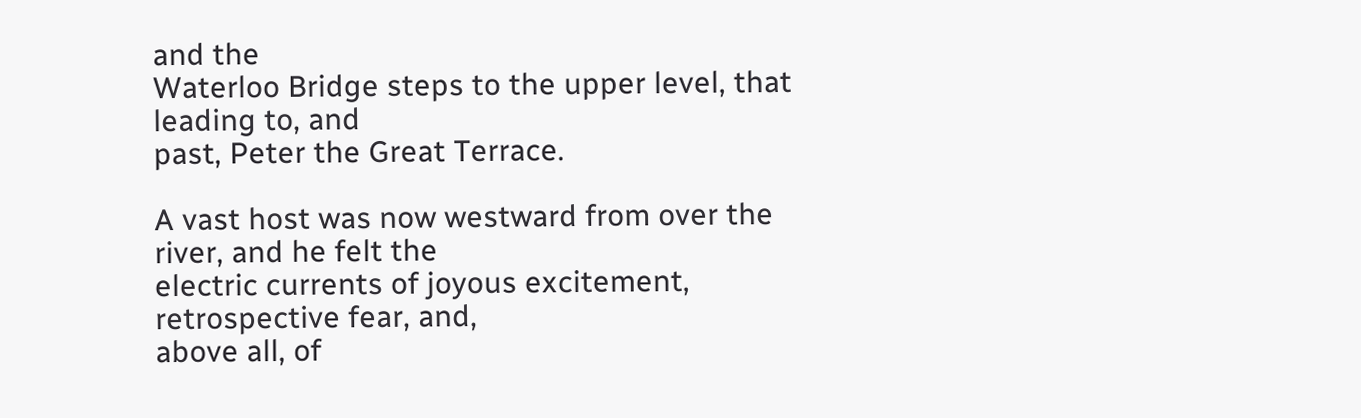and the
Waterloo Bridge steps to the upper level, that leading to, and
past, Peter the Great Terrace.

A vast host was now westward from over the river, and he felt the
electric currents of joyous excitement, retrospective fear, and,
above all, of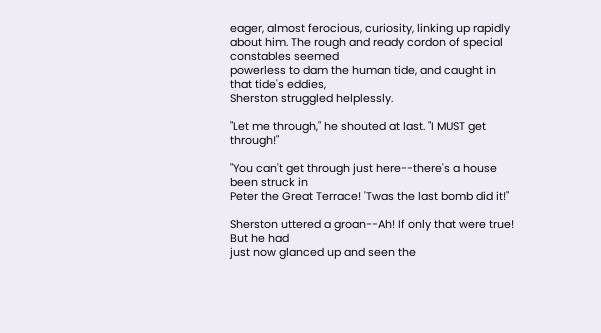eager, almost ferocious, curiosity, linking up rapidly
about him. The rough and ready cordon of special constables seemed
powerless to dam the human tide, and caught in that tide's eddies,
Sherston struggled helplessly.

"Let me through," he shouted at last. "I MUST get through!"

"You can't get through just here--there's a house been struck in
Peter the Great Terrace! 'Twas the last bomb did it!"

Sherston uttered a groan--Ah! If only that were true! But he had
just now glanced up and seen the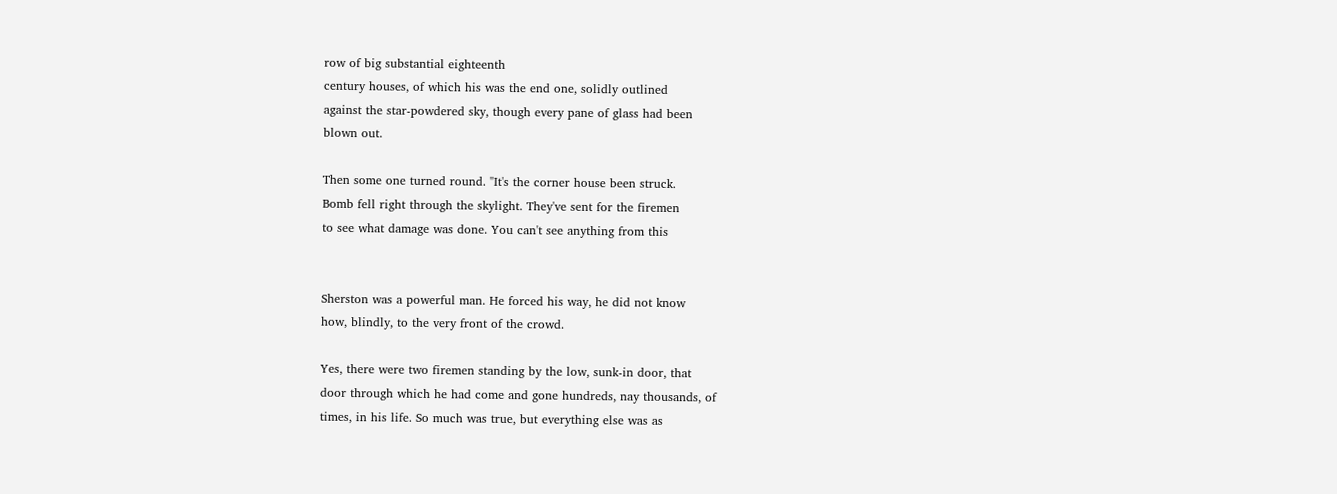row of big substantial eighteenth
century houses, of which his was the end one, solidly outlined
against the star-powdered sky, though every pane of glass had been
blown out.

Then some one turned round. "It's the corner house been struck.
Bomb fell right through the skylight. They've sent for the firemen
to see what damage was done. You can't see anything from this


Sherston was a powerful man. He forced his way, he did not know
how, blindly, to the very front of the crowd.

Yes, there were two firemen standing by the low, sunk-in door, that
door through which he had come and gone hundreds, nay thousands, of
times, in his life. So much was true, but everything else was as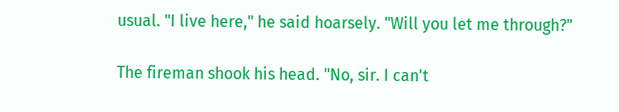usual. "I live here," he said hoarsely. "Will you let me through?"

The fireman shook his head. "No, sir. I can't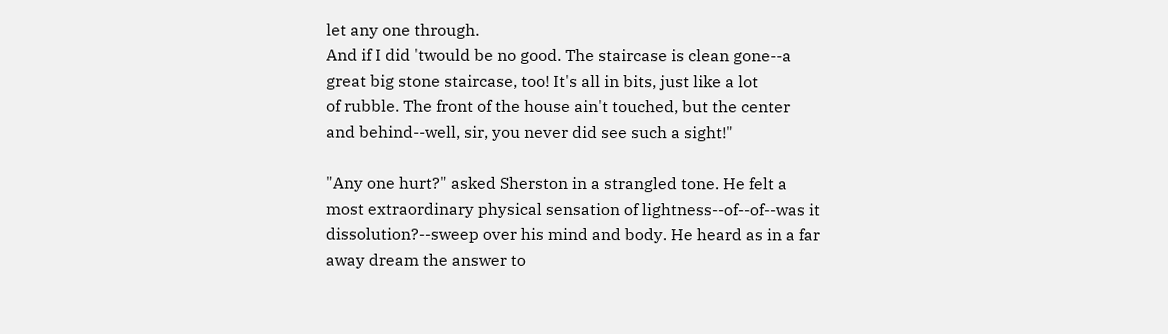let any one through.
And if I did 'twould be no good. The staircase is clean gone--a
great big stone staircase, too! It's all in bits, just like a lot
of rubble. The front of the house ain't touched, but the center
and behind--well, sir, you never did see such a sight!"

"Any one hurt?" asked Sherston in a strangled tone. He felt a
most extraordinary physical sensation of lightness--of--of--was it
dissolution?--sweep over his mind and body. He heard as in a far
away dream the answer to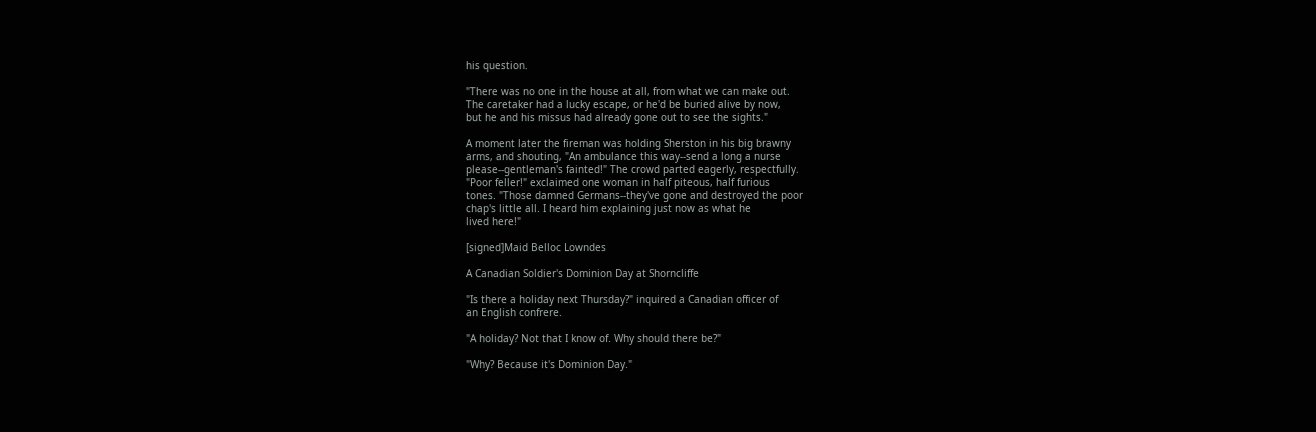his question.

"There was no one in the house at all, from what we can make out.
The caretaker had a lucky escape, or he'd be buried alive by now,
but he and his missus had already gone out to see the sights."

A moment later the fireman was holding Sherston in his big brawny
arms, and shouting, "An ambulance this way--send a long a nurse
please--gentleman's fainted!" The crowd parted eagerly, respectfully.
"Poor feller!" exclaimed one woman in half piteous, half furious
tones. "Those damned Germans--they've gone and destroyed the poor
chap's little all. I heard him explaining just now as what he
lived here!"

[signed]Maid Belloc Lowndes

A Canadian Soldier's Dominion Day at Shorncliffe

"Is there a holiday next Thursday?" inquired a Canadian officer of
an English confrere.

"A holiday? Not that I know of. Why should there be?"

"Why? Because it's Dominion Day."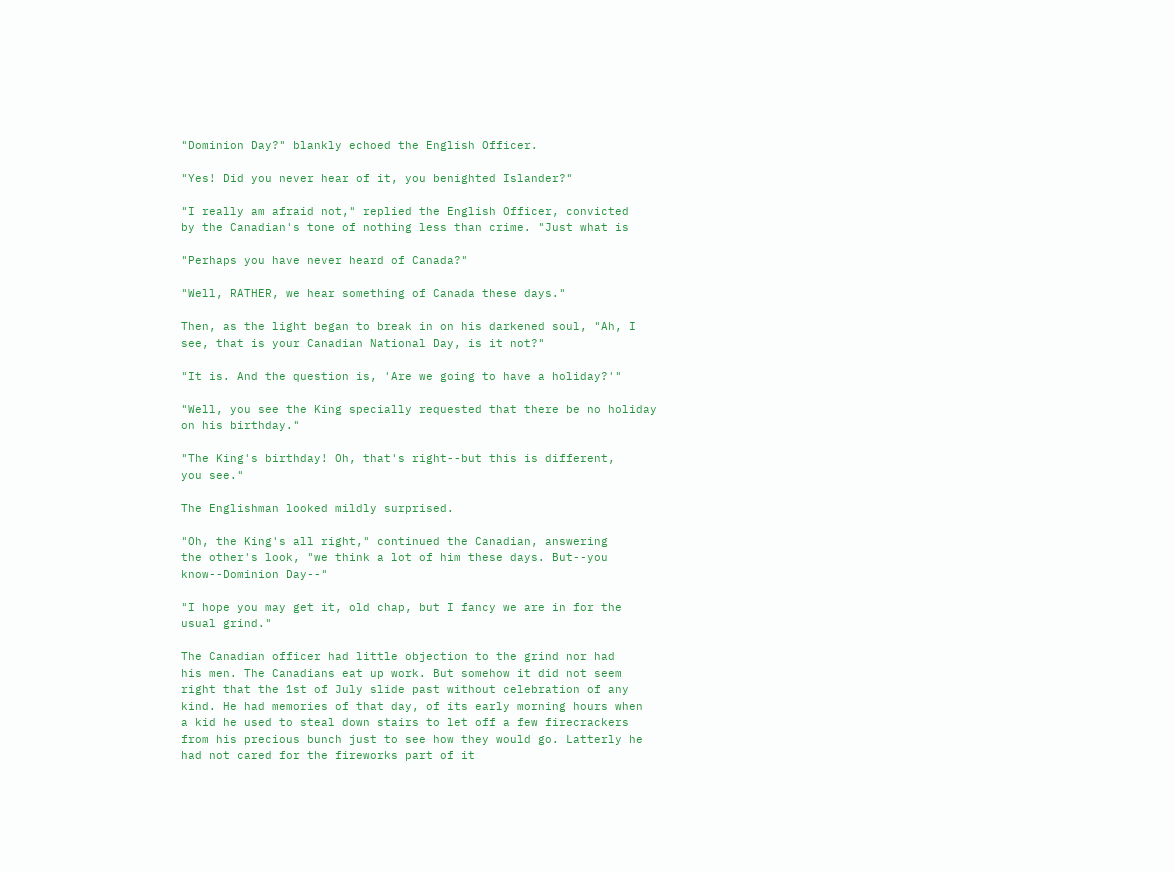"Dominion Day?" blankly echoed the English Officer.

"Yes! Did you never hear of it, you benighted Islander?"

"I really am afraid not," replied the English Officer, convicted
by the Canadian's tone of nothing less than crime. "Just what is

"Perhaps you have never heard of Canada?"

"Well, RATHER, we hear something of Canada these days."

Then, as the light began to break in on his darkened soul, "Ah, I
see, that is your Canadian National Day, is it not?"

"It is. And the question is, 'Are we going to have a holiday?'"

"Well, you see the King specially requested that there be no holiday
on his birthday."

"The King's birthday! Oh, that's right--but this is different,
you see."

The Englishman looked mildly surprised.

"Oh, the King's all right," continued the Canadian, answering
the other's look, "we think a lot of him these days. But--you
know--Dominion Day--"

"I hope you may get it, old chap, but I fancy we are in for the
usual grind."

The Canadian officer had little objection to the grind nor had
his men. The Canadians eat up work. But somehow it did not seem
right that the 1st of July slide past without celebration of any
kind. He had memories of that day, of its early morning hours when
a kid he used to steal down stairs to let off a few firecrackers
from his precious bunch just to see how they would go. Latterly he
had not cared for the fireworks part of it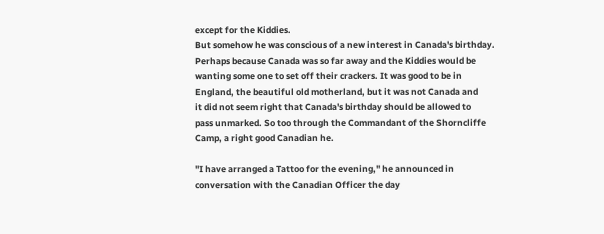except for the Kiddies.
But somehow he was conscious of a new interest in Canada's birthday.
Perhaps because Canada was so far away and the Kiddies would be
wanting some one to set off their crackers. It was good to be in
England, the beautiful old motherland, but it was not Canada and
it did not seem right that Canada's birthday should be allowed to
pass unmarked. So too through the Commandant of the Shorncliffe
Camp, a right good Canadian he.

"I have arranged a Tattoo for the evening," he announced in
conversation with the Canadian Officer the day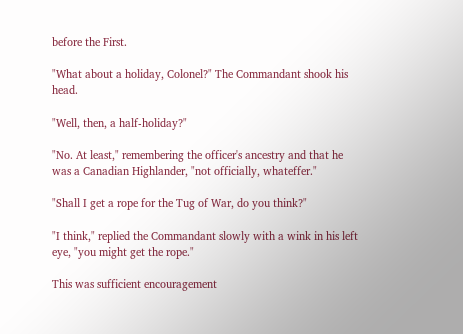before the First.

"What about a holiday, Colonel?" The Commandant shook his head.

"Well, then, a half-holiday?"

"No. At least," remembering the officer's ancestry and that he
was a Canadian Highlander, "not officially, whateffer."

"Shall I get a rope for the Tug of War, do you think?"

"I think," replied the Commandant slowly with a wink in his left
eye, "you might get the rope."

This was sufficient encouragement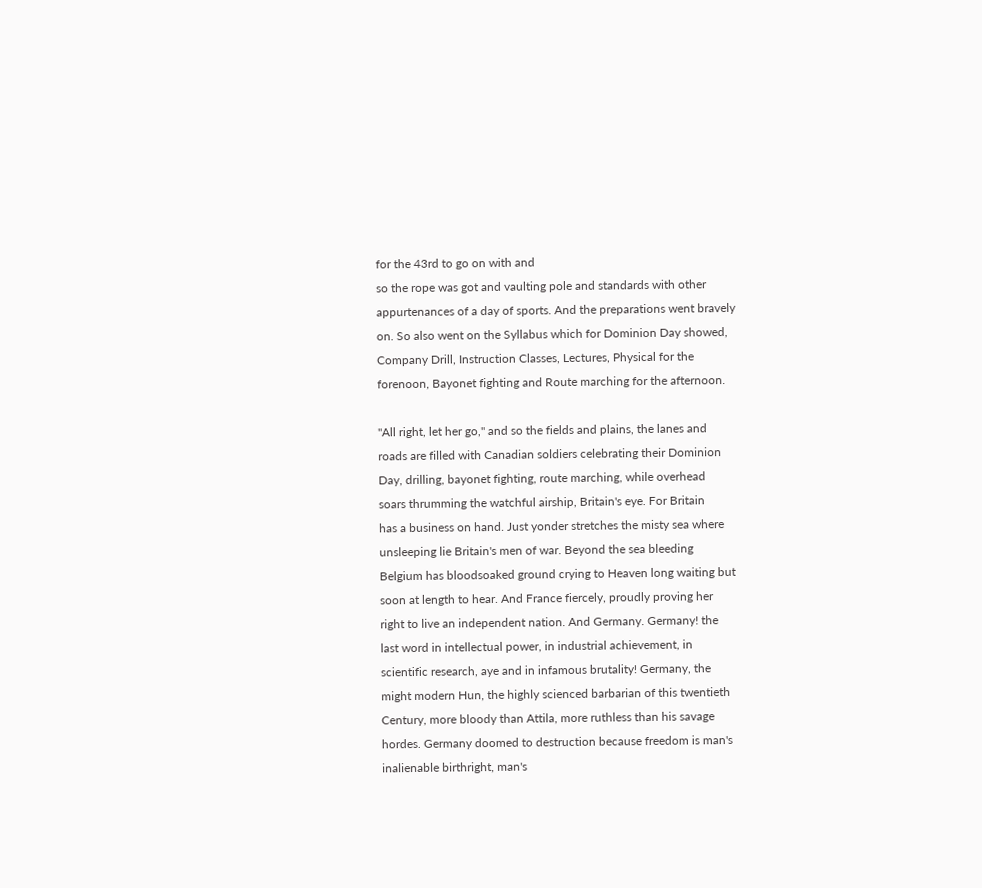for the 43rd to go on with and
so the rope was got and vaulting pole and standards with other
appurtenances of a day of sports. And the preparations went bravely
on. So also went on the Syllabus which for Dominion Day showed,
Company Drill, Instruction Classes, Lectures, Physical for the
forenoon, Bayonet fighting and Route marching for the afternoon.

"All right, let her go," and so the fields and plains, the lanes and
roads are filled with Canadian soldiers celebrating their Dominion
Day, drilling, bayonet fighting, route marching, while overhead
soars thrumming the watchful airship, Britain's eye. For Britain
has a business on hand. Just yonder stretches the misty sea where
unsleeping lie Britain's men of war. Beyond the sea bleeding
Belgium has bloodsoaked ground crying to Heaven long waiting but
soon at length to hear. And France fiercely, proudly proving her
right to live an independent nation. And Germany. Germany! the
last word in intellectual power, in industrial achievement, in
scientific research, aye and in infamous brutality! Germany, the
might modern Hun, the highly scienced barbarian of this twentieth
Century, more bloody than Attila, more ruthless than his savage
hordes. Germany doomed to destruction because freedom is man's
inalienable birthright, man's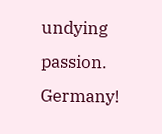undying passion. Germany!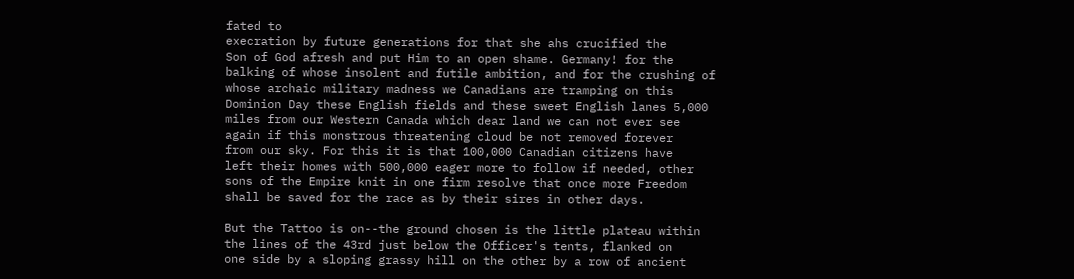fated to
execration by future generations for that she ahs crucified the
Son of God afresh and put Him to an open shame. Germany! for the
balking of whose insolent and futile ambition, and for the crushing of
whose archaic military madness we Canadians are tramping on this
Dominion Day these English fields and these sweet English lanes 5,000
miles from our Western Canada which dear land we can not ever see
again if this monstrous threatening cloud be not removed forever
from our sky. For this it is that 100,000 Canadian citizens have
left their homes with 500,000 eager more to follow if needed, other
sons of the Empire knit in one firm resolve that once more Freedom
shall be saved for the race as by their sires in other days.

But the Tattoo is on--the ground chosen is the little plateau within
the lines of the 43rd just below the Officer's tents, flanked on
one side by a sloping grassy hill on the other by a row of ancient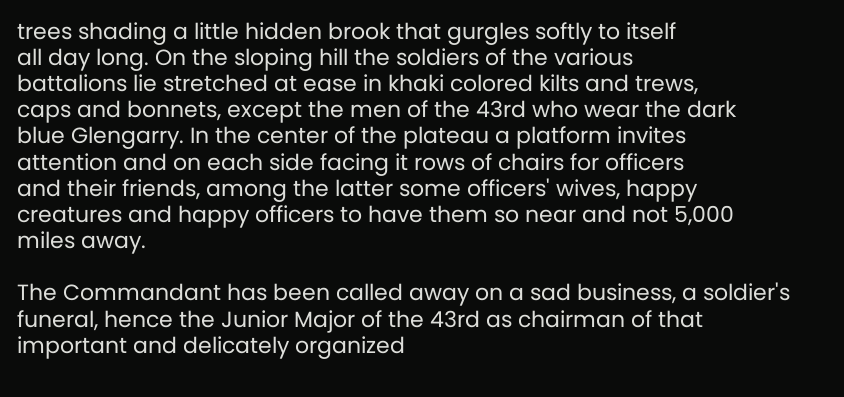trees shading a little hidden brook that gurgles softly to itself
all day long. On the sloping hill the soldiers of the various
battalions lie stretched at ease in khaki colored kilts and trews,
caps and bonnets, except the men of the 43rd who wear the dark
blue Glengarry. In the center of the plateau a platform invites
attention and on each side facing it rows of chairs for officers
and their friends, among the latter some officers' wives, happy
creatures and happy officers to have them so near and not 5,000
miles away.

The Commandant has been called away on a sad business, a soldier's
funeral, hence the Junior Major of the 43rd as chairman of that
important and delicately organized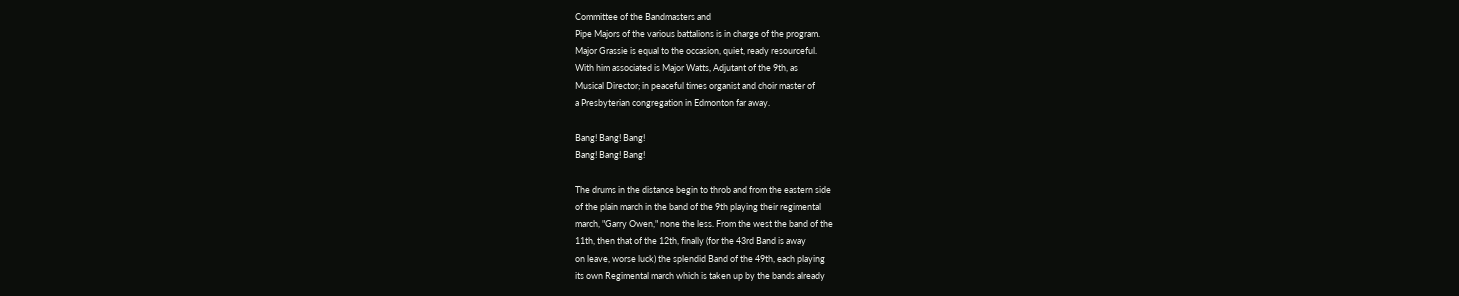Committee of the Bandmasters and
Pipe Majors of the various battalions is in charge of the program.
Major Grassie is equal to the occasion, quiet, ready resourceful.
With him associated is Major Watts, Adjutant of the 9th, as
Musical Director; in peaceful times organist and choir master of
a Presbyterian congregation in Edmonton far away.

Bang! Bang! Bang!
Bang! Bang! Bang!

The drums in the distance begin to throb and from the eastern side
of the plain march in the band of the 9th playing their regimental
march, "Garry Owen," none the less. From the west the band of the
11th, then that of the 12th, finally (for the 43rd Band is away
on leave, worse luck) the splendid Band of the 49th, each playing
its own Regimental march which is taken up by the bands already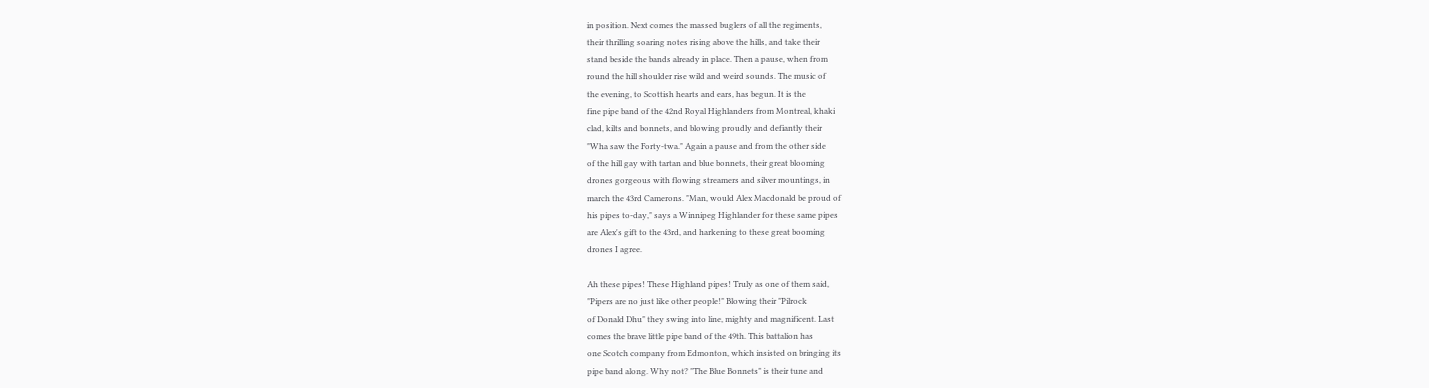in position. Next comes the massed buglers of all the regiments,
their thrilling soaring notes rising above the hills, and take their
stand beside the bands already in place. Then a pause, when from
round the hill shoulder rise wild and weird sounds. The music of
the evening, to Scottish hearts and ears, has begun. It is the
fine pipe band of the 42nd Royal Highlanders from Montreal, khaki
clad, kilts and bonnets, and blowing proudly and defiantly their
"Wha saw the Forty-twa." Again a pause and from the other side
of the hill gay with tartan and blue bonnets, their great blooming
drones gorgeous with flowing streamers and silver mountings, in
march the 43rd Camerons. "Man, would Alex Macdonald be proud of
his pipes to-day," says a Winnipeg Highlander for these same pipes
are Alex's gift to the 43rd, and harkening to these great booming
drones I agree.

Ah these pipes! These Highland pipes! Truly as one of them said,
"Pipers are no just like other people!" Blowing their "Pilrock
of Donald Dhu" they swing into line, mighty and magnificent. Last
comes the brave little pipe band of the 49th. This battalion has
one Scotch company from Edmonton, which insisted on bringing its
pipe band along. Why not? "The Blue Bonnets" is their tune and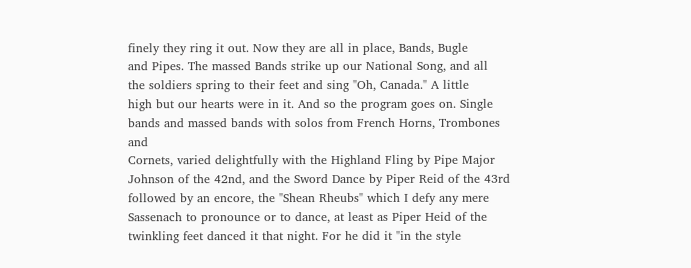finely they ring it out. Now they are all in place, Bands, Bugle
and Pipes. The massed Bands strike up our National Song, and all
the soldiers spring to their feet and sing "Oh, Canada." A little
high but our hearts were in it. And so the program goes on. Single
bands and massed bands with solos from French Horns, Trombones and
Cornets, varied delightfully with the Highland Fling by Pipe Major
Johnson of the 42nd, and the Sword Dance by Piper Reid of the 43rd
followed by an encore, the "Shean Rheubs" which I defy any mere
Sassenach to pronounce or to dance, at least as Piper Heid of the
twinkling feet danced it that night. For he did it "in the style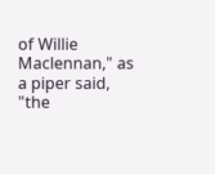of Willie Maclennan," as a piper said, "the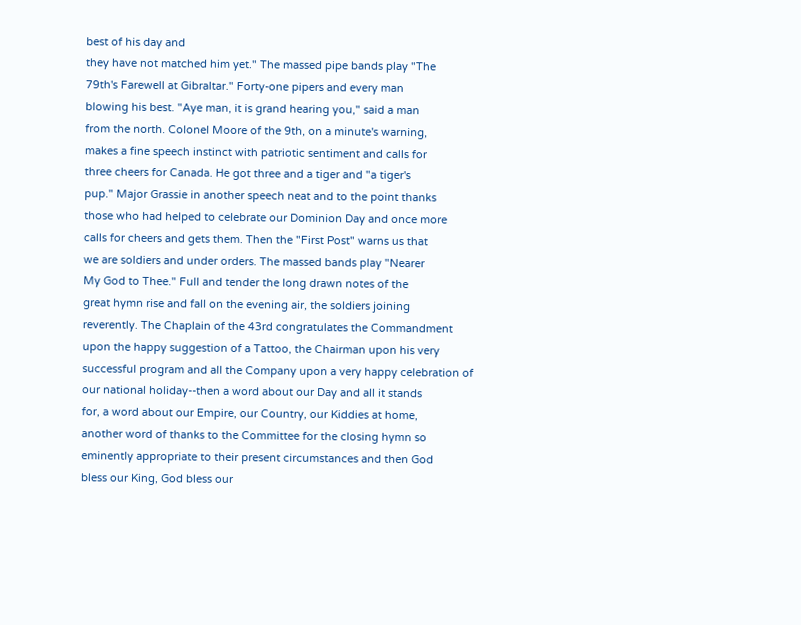best of his day and
they have not matched him yet." The massed pipe bands play "The
79th's Farewell at Gibraltar." Forty-one pipers and every man
blowing his best. "Aye man, it is grand hearing you," said a man
from the north. Colonel Moore of the 9th, on a minute's warning,
makes a fine speech instinct with patriotic sentiment and calls for
three cheers for Canada. He got three and a tiger and "a tiger's
pup." Major Grassie in another speech neat and to the point thanks
those who had helped to celebrate our Dominion Day and once more
calls for cheers and gets them. Then the "First Post" warns us that
we are soldiers and under orders. The massed bands play "Nearer
My God to Thee." Full and tender the long drawn notes of the
great hymn rise and fall on the evening air, the soldiers joining
reverently. The Chaplain of the 43rd congratulates the Commandment
upon the happy suggestion of a Tattoo, the Chairman upon his very
successful program and all the Company upon a very happy celebration of
our national holiday--then a word about our Day and all it stands
for, a word about our Empire, our Country, our Kiddies at home,
another word of thanks to the Committee for the closing hymn so
eminently appropriate to their present circumstances and then God
bless our King, God bless our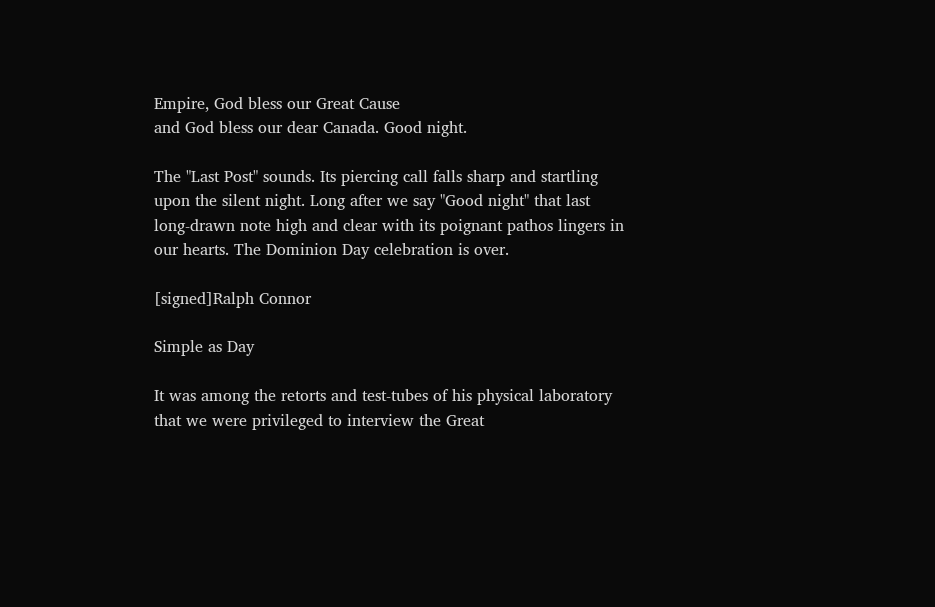Empire, God bless our Great Cause
and God bless our dear Canada. Good night.

The "Last Post" sounds. Its piercing call falls sharp and startling
upon the silent night. Long after we say "Good night" that last
long-drawn note high and clear with its poignant pathos lingers in
our hearts. The Dominion Day celebration is over.

[signed]Ralph Connor

Simple as Day

It was among the retorts and test-tubes of his physical laboratory
that we were privileged to interview the Great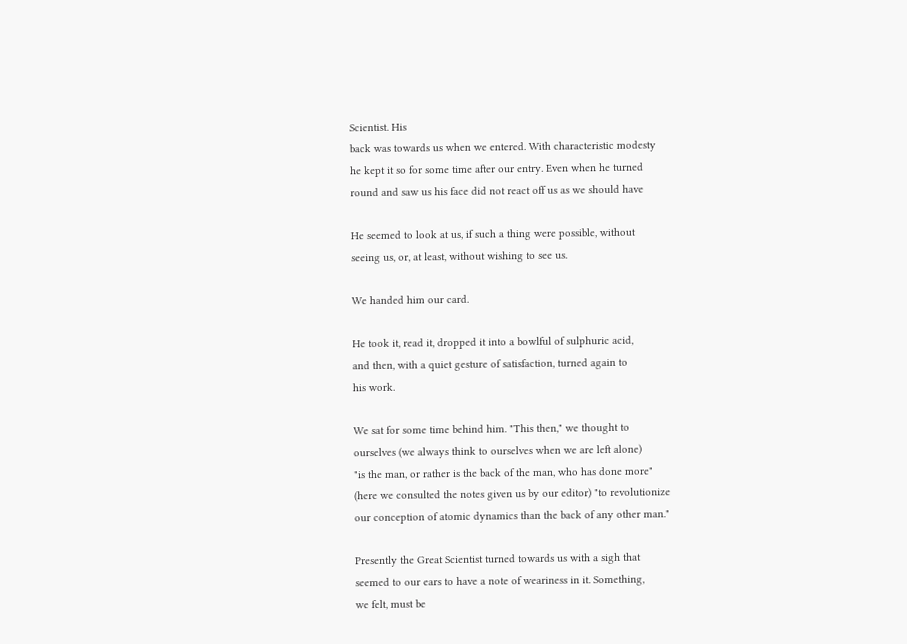Scientist. His
back was towards us when we entered. With characteristic modesty
he kept it so for some time after our entry. Even when he turned
round and saw us his face did not react off us as we should have

He seemed to look at us, if such a thing were possible, without
seeing us, or, at least, without wishing to see us.

We handed him our card.

He took it, read it, dropped it into a bowlful of sulphuric acid,
and then, with a quiet gesture of satisfaction, turned again to
his work.

We sat for some time behind him. "This then," we thought to
ourselves (we always think to ourselves when we are left alone)
"is the man, or rather is the back of the man, who has done more"
(here we consulted the notes given us by our editor) "to revolutionize
our conception of atomic dynamics than the back of any other man."

Presently the Great Scientist turned towards us with a sigh that
seemed to our ears to have a note of weariness in it. Something,
we felt, must be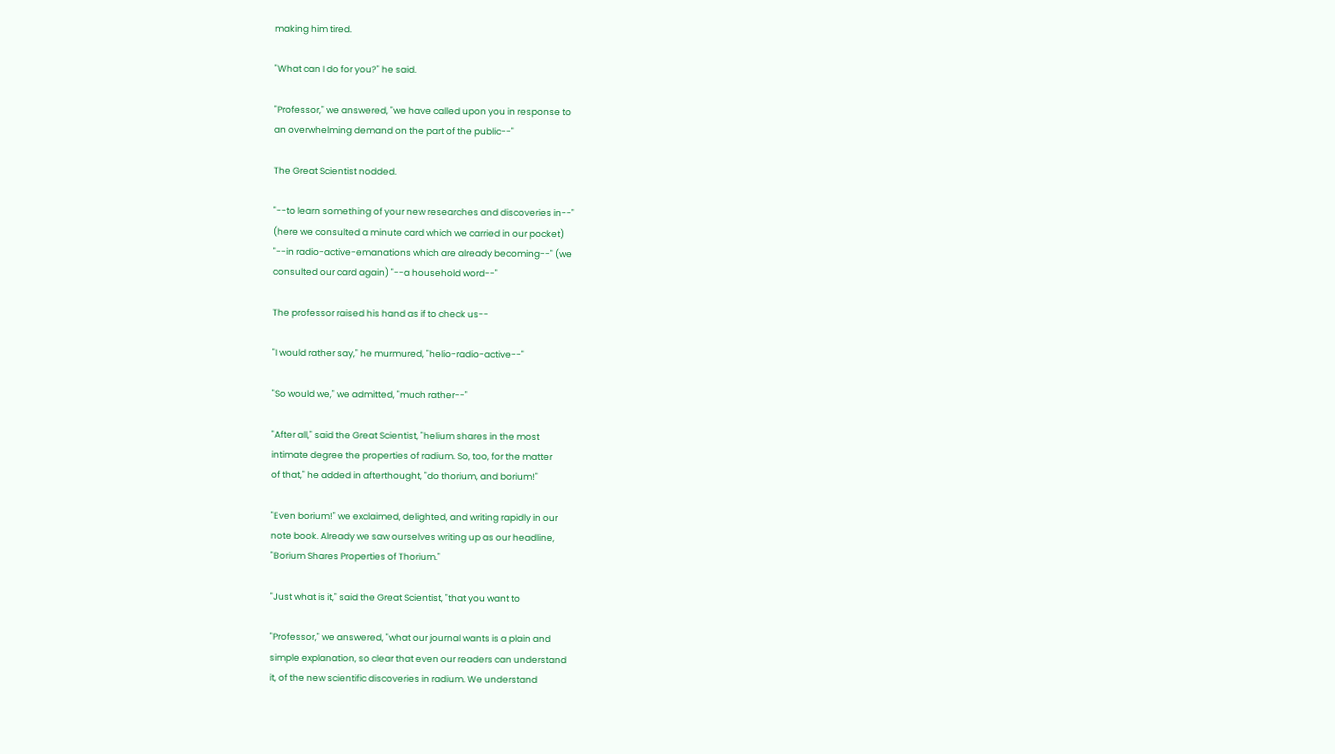making him tired.

"What can I do for you?" he said.

"Professor," we answered, "we have called upon you in response to
an overwhelming demand on the part of the public--"

The Great Scientist nodded.

"--to learn something of your new researches and discoveries in--"
(here we consulted a minute card which we carried in our pocket)
"--in radio-active-emanations which are already becoming--" (we
consulted our card again) "--a household word--"

The professor raised his hand as if to check us--

"I would rather say," he murmured, "helio-radio-active--"

"So would we," we admitted, "much rather--"

"After all," said the Great Scientist, "helium shares in the most
intimate degree the properties of radium. So, too, for the matter
of that," he added in afterthought, "do thorium, and borium!"

"Even borium!" we exclaimed, delighted, and writing rapidly in our
note book. Already we saw ourselves writing up as our headline,
"Borium Shares Properties of Thorium."

"Just what is it," said the Great Scientist, "that you want to

"Professor," we answered, "what our journal wants is a plain and
simple explanation, so clear that even our readers can understand
it, of the new scientific discoveries in radium. We understand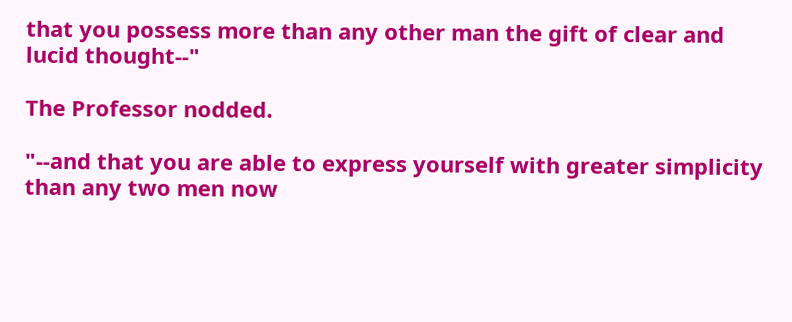that you possess more than any other man the gift of clear and
lucid thought--"

The Professor nodded.

"--and that you are able to express yourself with greater simplicity
than any two men now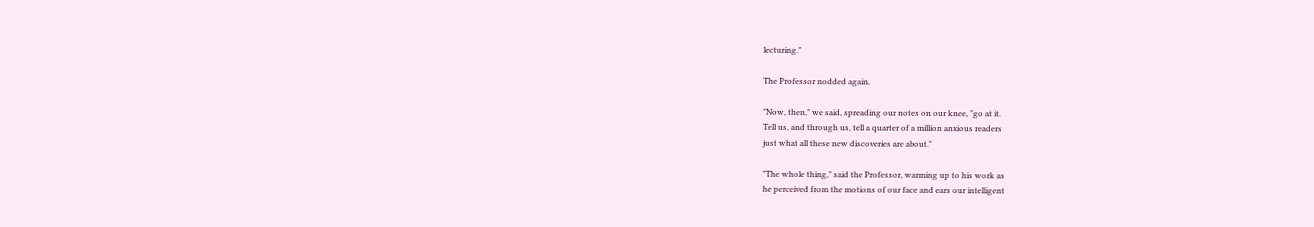lecturing."

The Professor nodded again.

"Now, then," we said, spreading our notes on our knee, "go at it.
Tell us, and through us, tell a quarter of a million anxious readers
just what all these new discoveries are about."

"The whole thing," said the Professor, warming up to his work as
he perceived from the motions of our face and ears our intelligent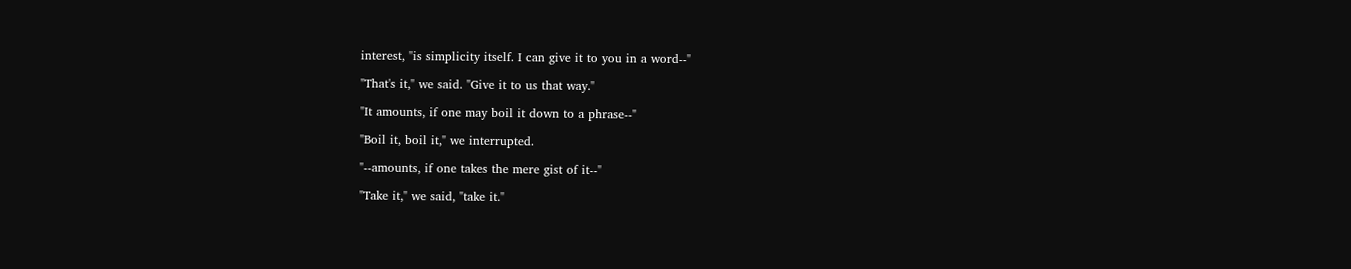interest, "is simplicity itself. I can give it to you in a word--"

"That's it," we said. "Give it to us that way."

"It amounts, if one may boil it down to a phrase--"

"Boil it, boil it," we interrupted.

"--amounts, if one takes the mere gist of it--"

"Take it," we said, "take it."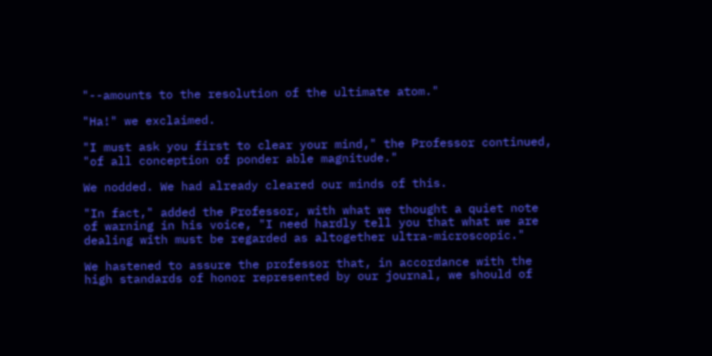"--amounts to the resolution of the ultimate atom."

"Ha!" we exclaimed.

"I must ask you first to clear your mind," the Professor continued,
"of all conception of ponder able magnitude."

We nodded. We had already cleared our minds of this.

"In fact," added the Professor, with what we thought a quiet note
of warning in his voice, "I need hardly tell you that what we are
dealing with must be regarded as altogether ultra-microscopic."

We hastened to assure the professor that, in accordance with the
high standards of honor represented by our journal, we should of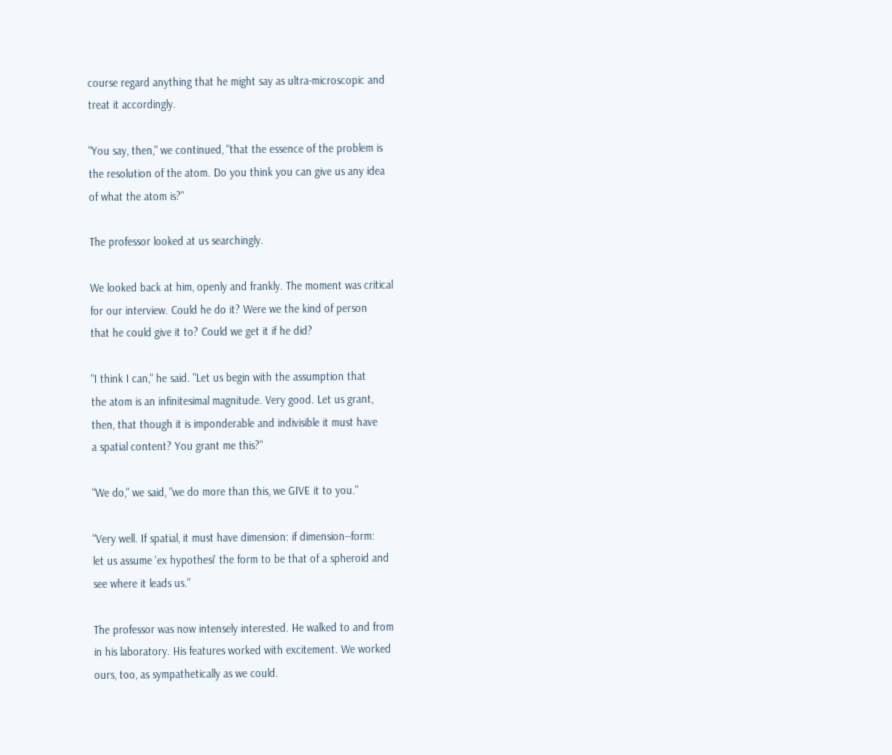course regard anything that he might say as ultra-microscopic and
treat it accordingly.

"You say, then," we continued, "that the essence of the problem is
the resolution of the atom. Do you think you can give us any idea
of what the atom is?"

The professor looked at us searchingly.

We looked back at him, openly and frankly. The moment was critical
for our interview. Could he do it? Were we the kind of person
that he could give it to? Could we get it if he did?

"I think I can," he said. "Let us begin with the assumption that
the atom is an infinitesimal magnitude. Very good. Let us grant,
then, that though it is imponderable and indivisible it must have
a spatial content? You grant me this?"

"We do," we said, "we do more than this, we GIVE it to you."

"Very well. If spatial, it must have dimension: if dimension--form:
let us assume 'ex hypothesi' the form to be that of a spheroid and
see where it leads us."

The professor was now intensely interested. He walked to and from
in his laboratory. His features worked with excitement. We worked
ours, too, as sympathetically as we could.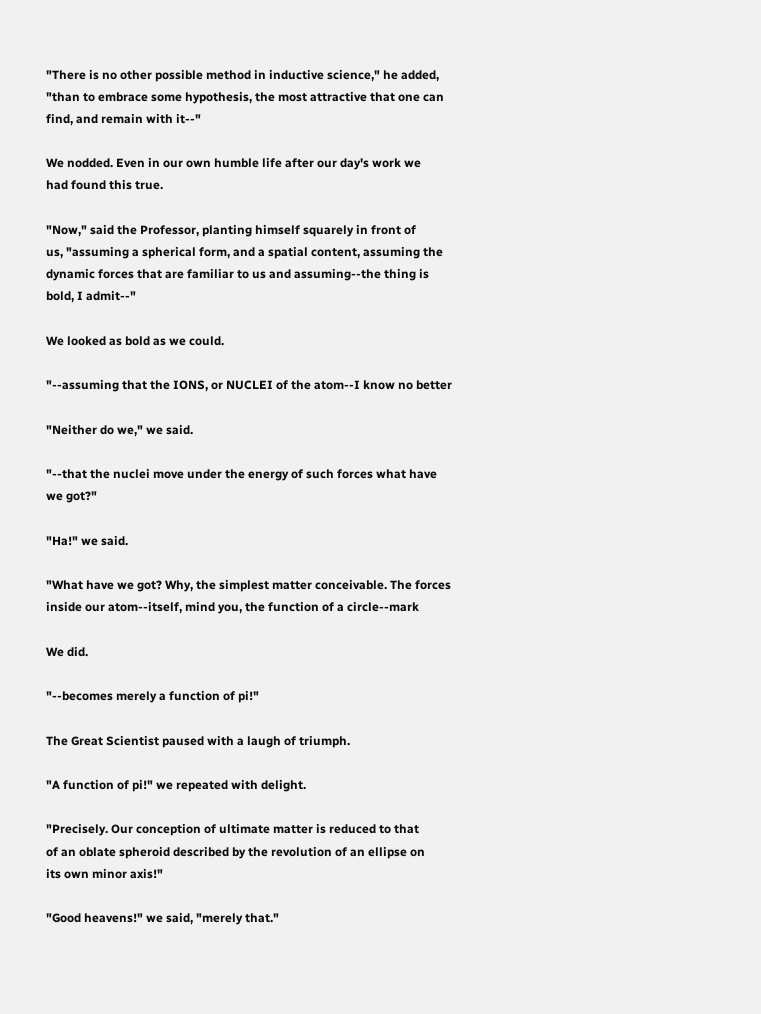"There is no other possible method in inductive science," he added,
"than to embrace some hypothesis, the most attractive that one can
find, and remain with it--"

We nodded. Even in our own humble life after our day's work we
had found this true.

"Now," said the Professor, planting himself squarely in front of
us, "assuming a spherical form, and a spatial content, assuming the
dynamic forces that are familiar to us and assuming--the thing is
bold, I admit--"

We looked as bold as we could.

"--assuming that the IONS, or NUCLEI of the atom--I know no better

"Neither do we," we said.

"--that the nuclei move under the energy of such forces what have
we got?"

"Ha!" we said.

"What have we got? Why, the simplest matter conceivable. The forces
inside our atom--itself, mind you, the function of a circle--mark

We did.

"--becomes merely a function of pi!"

The Great Scientist paused with a laugh of triumph.

"A function of pi!" we repeated with delight.

"Precisely. Our conception of ultimate matter is reduced to that
of an oblate spheroid described by the revolution of an ellipse on
its own minor axis!"

"Good heavens!" we said, "merely that."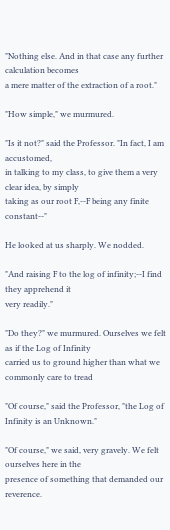"Nothing else. And in that case any further calculation becomes
a mere matter of the extraction of a root."

"How simple," we murmured.

"Is it not?" said the Professor. "In fact, I am accustomed,
in talking to my class, to give them a very clear idea, by simply
taking as our root F,--F being any finite constant--"

He looked at us sharply. We nodded.

"And raising F to the log of infinity;--I find they apprehend it
very readily."

"Do they?" we murmured. Ourselves we felt as if the Log of Infinity
carried us to ground higher than what we commonly care to tread

"Of course," said the Professor, "the Log of Infinity is an Unknown."

"Of course," we said, very gravely. We felt ourselves here in the
presence of something that demanded our reverence.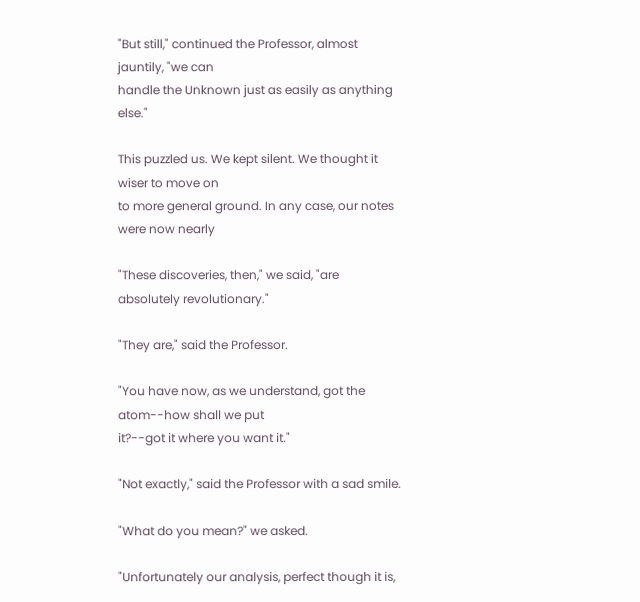"But still," continued the Professor, almost jauntily, "we can
handle the Unknown just as easily as anything else."

This puzzled us. We kept silent. We thought it wiser to move on
to more general ground. In any case, our notes were now nearly

"These discoveries, then," we said, "are absolutely revolutionary."

"They are," said the Professor.

"You have now, as we understand, got the atom--how shall we put
it?--got it where you want it."

"Not exactly," said the Professor with a sad smile.

"What do you mean?" we asked.

"Unfortunately our analysis, perfect though it is,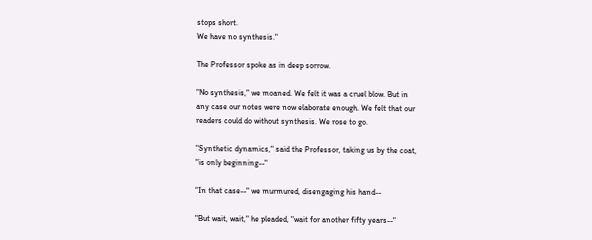stops short.
We have no synthesis."

The Professor spoke as in deep sorrow.

"No synthesis," we moaned. We felt it was a cruel blow. But in
any case our notes were now elaborate enough. We felt that our
readers could do without synthesis. We rose to go.

"Synthetic dynamics," said the Professor, taking us by the coat,
"is only beginning--"

"In that case--" we murmured, disengaging his hand--

"But wait, wait," he pleaded, "wait for another fifty years--"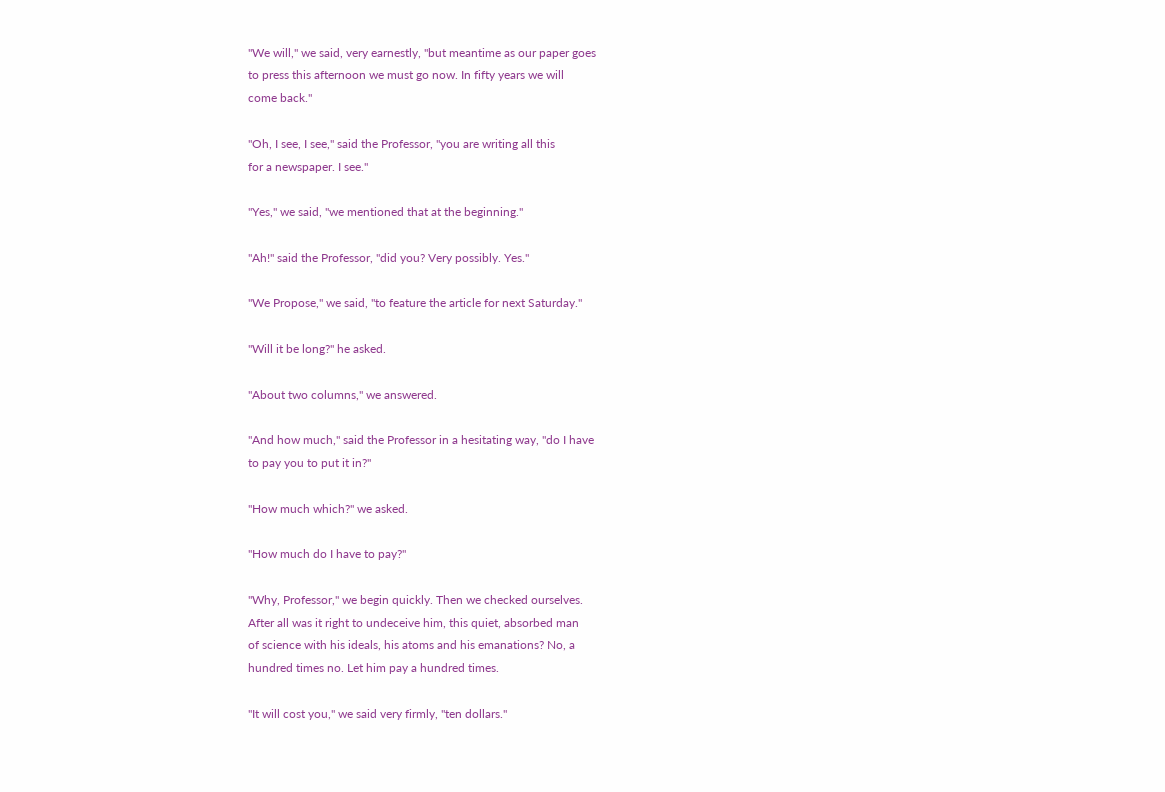"We will," we said, very earnestly, "but meantime as our paper goes
to press this afternoon we must go now. In fifty years we will
come back."

"Oh, I see, I see," said the Professor, "you are writing all this
for a newspaper. I see."

"Yes," we said, "we mentioned that at the beginning."

"Ah!" said the Professor, "did you? Very possibly. Yes."

"We Propose," we said, "to feature the article for next Saturday."

"Will it be long?" he asked.

"About two columns," we answered.

"And how much," said the Professor in a hesitating way, "do I have
to pay you to put it in?"

"How much which?" we asked.

"How much do I have to pay?"

"Why, Professor," we begin quickly. Then we checked ourselves.
After all was it right to undeceive him, this quiet, absorbed man
of science with his ideals, his atoms and his emanations? No, a
hundred times no. Let him pay a hundred times.

"It will cost you," we said very firmly, "ten dollars."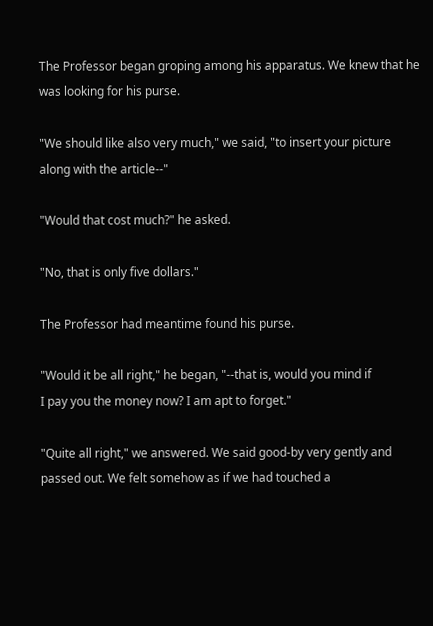The Professor began groping among his apparatus. We knew that he
was looking for his purse.

"We should like also very much," we said, "to insert your picture
along with the article--"

"Would that cost much?" he asked.

"No, that is only five dollars."

The Professor had meantime found his purse.

"Would it be all right," he began, "--that is, would you mind if
I pay you the money now? I am apt to forget."

"Quite all right," we answered. We said good-by very gently and
passed out. We felt somehow as if we had touched a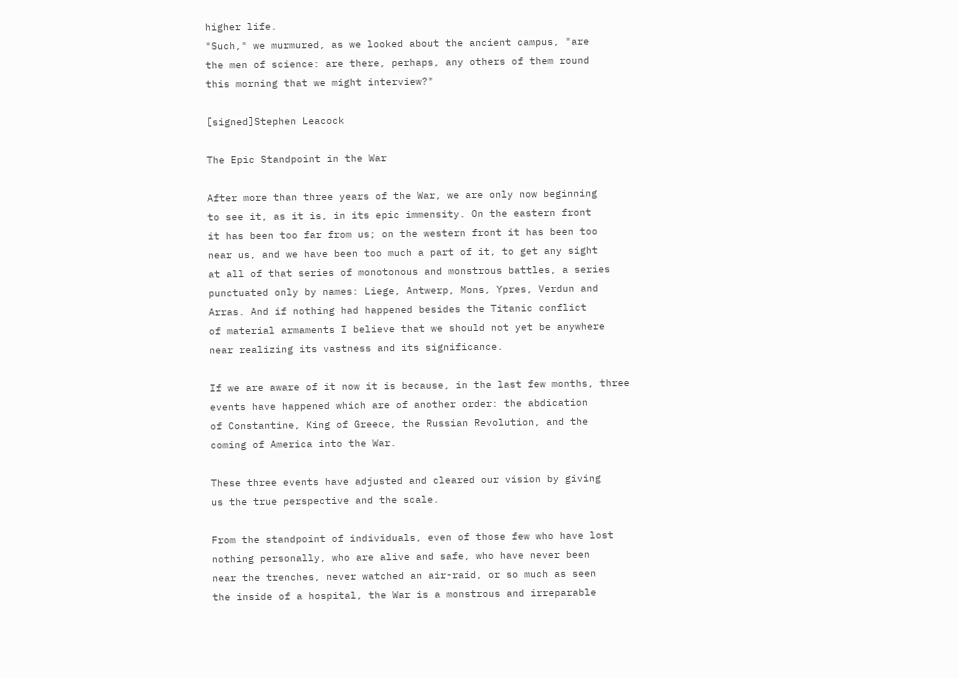higher life.
"Such," we murmured, as we looked about the ancient campus, "are
the men of science: are there, perhaps, any others of them round
this morning that we might interview?"

[signed]Stephen Leacock

The Epic Standpoint in the War

After more than three years of the War, we are only now beginning
to see it, as it is, in its epic immensity. On the eastern front
it has been too far from us; on the western front it has been too
near us, and we have been too much a part of it, to get any sight
at all of that series of monotonous and monstrous battles, a series
punctuated only by names: Liege, Antwerp, Mons, Ypres, Verdun and
Arras. And if nothing had happened besides the Titanic conflict
of material armaments I believe that we should not yet be anywhere
near realizing its vastness and its significance.

If we are aware of it now it is because, in the last few months, three
events have happened which are of another order: the abdication
of Constantine, King of Greece, the Russian Revolution, and the
coming of America into the War.

These three events have adjusted and cleared our vision by giving
us the true perspective and the scale.

From the standpoint of individuals, even of those few who have lost
nothing personally, who are alive and safe, who have never been
near the trenches, never watched an air-raid, or so much as seen
the inside of a hospital, the War is a monstrous and irreparable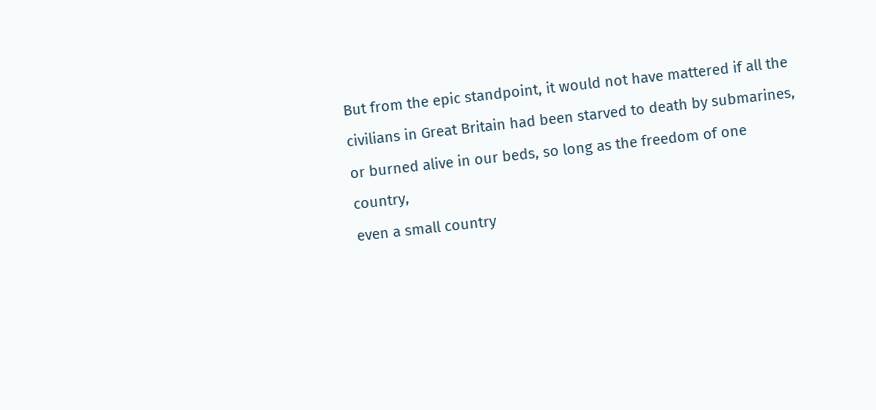But from the epic standpoint, it would not have mattered if all the
civilians in Great Britain had been starved to death by submarines,
or burned alive in our beds, so long as the freedom of one country,
even a small country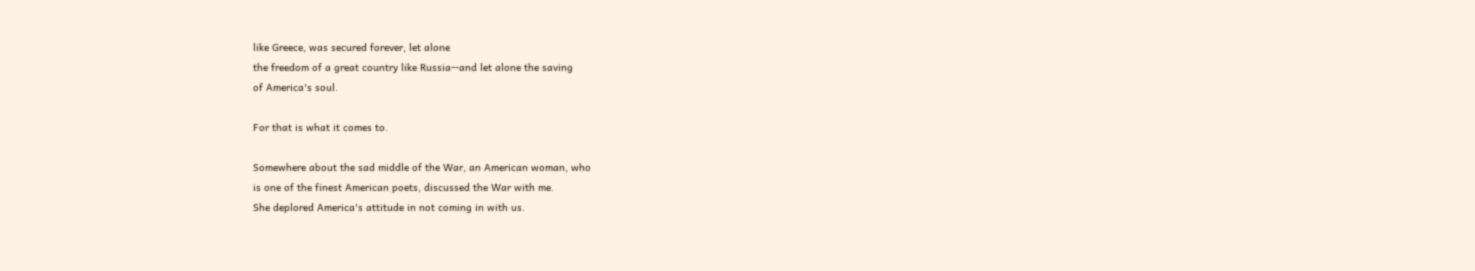like Greece, was secured forever, let alone
the freedom of a great country like Russia--and let alone the saving
of America's soul.

For that is what it comes to.

Somewhere about the sad middle of the War, an American woman, who
is one of the finest American poets, discussed the War with me.
She deplored America's attitude in not coming in with us.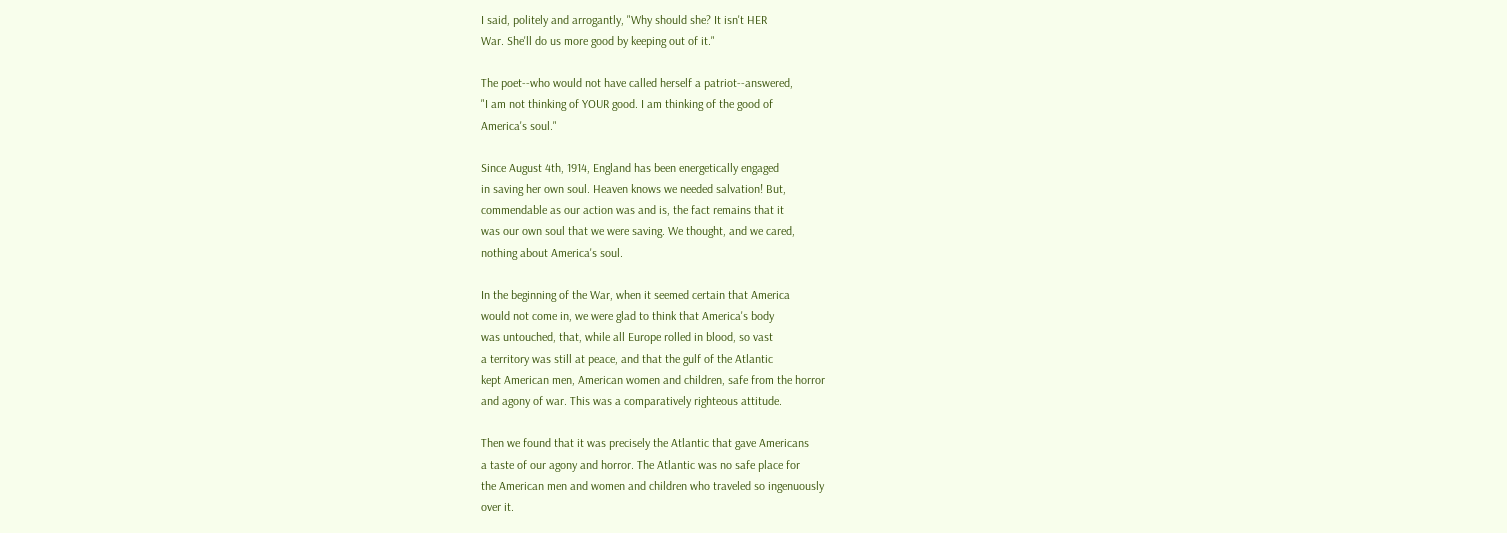I said, politely and arrogantly, "Why should she? It isn't HER
War. She'll do us more good by keeping out of it."

The poet--who would not have called herself a patriot--answered,
"I am not thinking of YOUR good. I am thinking of the good of
America's soul."

Since August 4th, 1914, England has been energetically engaged
in saving her own soul. Heaven knows we needed salvation! But,
commendable as our action was and is, the fact remains that it
was our own soul that we were saving. We thought, and we cared,
nothing about America's soul.

In the beginning of the War, when it seemed certain that America
would not come in, we were glad to think that America's body
was untouched, that, while all Europe rolled in blood, so vast
a territory was still at peace, and that the gulf of the Atlantic
kept American men, American women and children, safe from the horror
and agony of war. This was a comparatively righteous attitude.

Then we found that it was precisely the Atlantic that gave Americans
a taste of our agony and horror. The Atlantic was no safe place for
the American men and women and children who traveled so ingenuously
over it.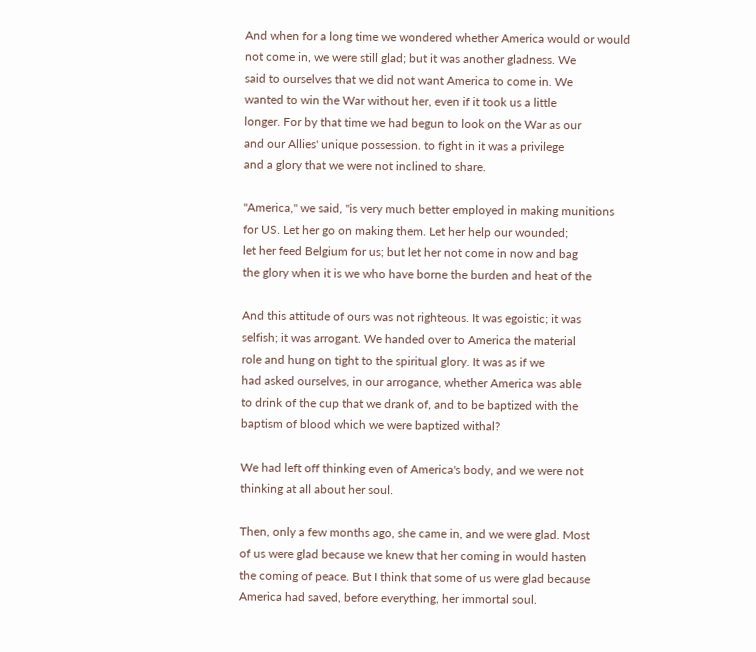And when for a long time we wondered whether America would or would
not come in, we were still glad; but it was another gladness. We
said to ourselves that we did not want America to come in. We
wanted to win the War without her, even if it took us a little
longer. For by that time we had begun to look on the War as our
and our Allies' unique possession. to fight in it was a privilege
and a glory that we were not inclined to share.

"America," we said, "is very much better employed in making munitions
for US. Let her go on making them. Let her help our wounded;
let her feed Belgium for us; but let her not come in now and bag
the glory when it is we who have borne the burden and heat of the

And this attitude of ours was not righteous. It was egoistic; it was
selfish; it was arrogant. We handed over to America the material
role and hung on tight to the spiritual glory. It was as if we
had asked ourselves, in our arrogance, whether America was able
to drink of the cup that we drank of, and to be baptized with the
baptism of blood which we were baptized withal?

We had left off thinking even of America's body, and we were not
thinking at all about her soul.

Then, only a few months ago, she came in, and we were glad. Most
of us were glad because we knew that her coming in would hasten
the coming of peace. But I think that some of us were glad because
America had saved, before everything, her immortal soul.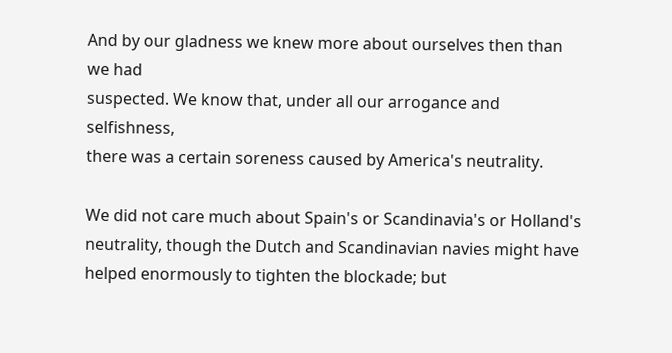And by our gladness we knew more about ourselves then than we had
suspected. We know that, under all our arrogance and selfishness,
there was a certain soreness caused by America's neutrality.

We did not care much about Spain's or Scandinavia's or Holland's
neutrality, though the Dutch and Scandinavian navies might have
helped enormously to tighten the blockade; but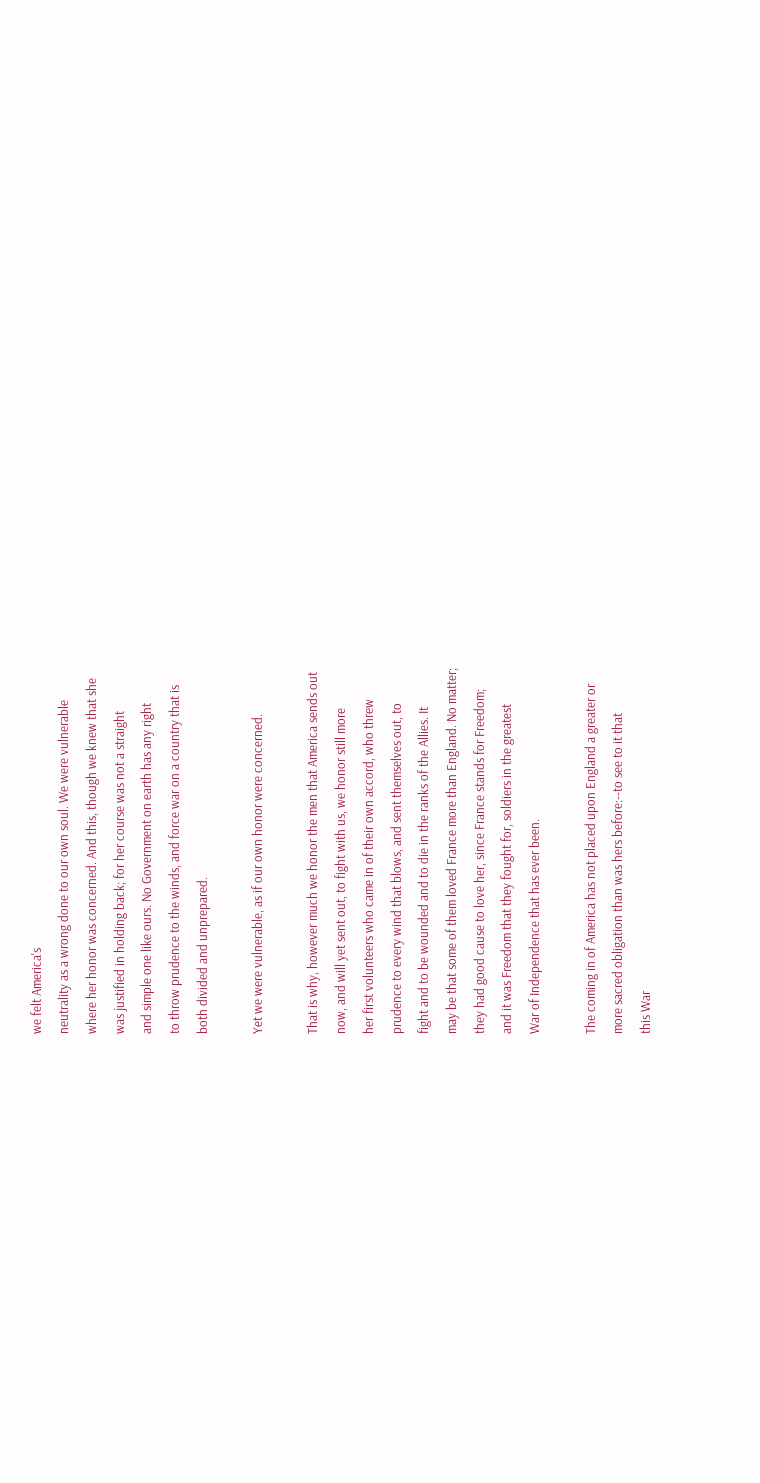we felt America's
neutrality as a wrong done to our own soul. We were vulnerable
where her honor was concerned. And this, though we knew that she
was justified in holding back; for her course was not a straight
and simple one like ours. No Government on earth has any right
to throw prudence to the winds, and force war on a country that is
both divided and unprepared.

Yet we were vulnerable, as if our own honor were concerned.

That is why, however much we honor the men that America sends out
now, and will yet sent out, to fight with us, we honor still more
her first volunteers who came in of their own accord, who threw
prudence to every wind that blows, and sent themselves out, to
fight and to be wounded and to die in the ranks of the Allies. It
may be that some of them loved France more than England. No matter;
they had good cause to love her, since France stands for Freedom;
and it was Freedom that they fought for, soldiers in the greatest
War of Independence that has ever been.

The coming in of America has not placed upon England a greater or
more sacred obligation than was hers before:--to see to it that
this War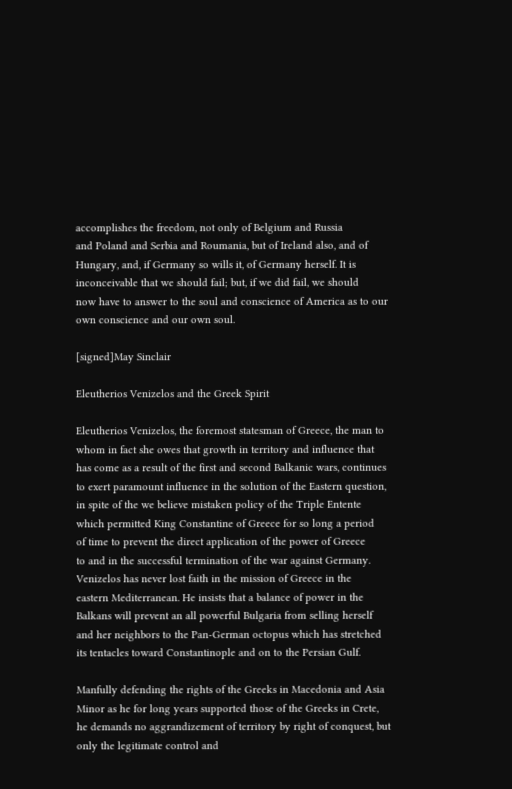accomplishes the freedom, not only of Belgium and Russia
and Poland and Serbia and Roumania, but of Ireland also, and of
Hungary, and, if Germany so wills it, of Germany herself. It is
inconceivable that we should fail; but, if we did fail, we should
now have to answer to the soul and conscience of America as to our
own conscience and our own soul.

[signed]May Sinclair

Eleutherios Venizelos and the Greek Spirit

Eleutherios Venizelos, the foremost statesman of Greece, the man to
whom in fact she owes that growth in territory and influence that
has come as a result of the first and second Balkanic wars, continues
to exert paramount influence in the solution of the Eastern question,
in spite of the we believe mistaken policy of the Triple Entente
which permitted King Constantine of Greece for so long a period
of time to prevent the direct application of the power of Greece
to and in the successful termination of the war against Germany.
Venizelos has never lost faith in the mission of Greece in the
eastern Mediterranean. He insists that a balance of power in the
Balkans will prevent an all powerful Bulgaria from selling herself
and her neighbors to the Pan-German octopus which has stretched
its tentacles toward Constantinople and on to the Persian Gulf.

Manfully defending the rights of the Greeks in Macedonia and Asia
Minor as he for long years supported those of the Greeks in Crete,
he demands no aggrandizement of territory by right of conquest, but
only the legitimate control and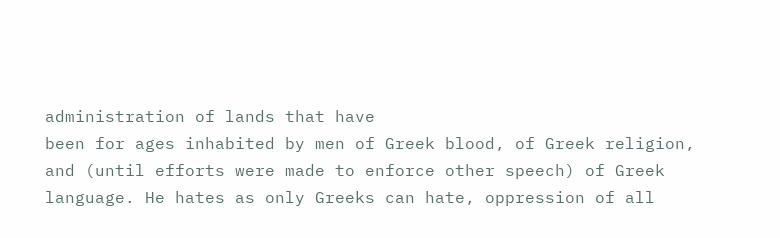administration of lands that have
been for ages inhabited by men of Greek blood, of Greek religion,
and (until efforts were made to enforce other speech) of Greek
language. He hates as only Greeks can hate, oppression of all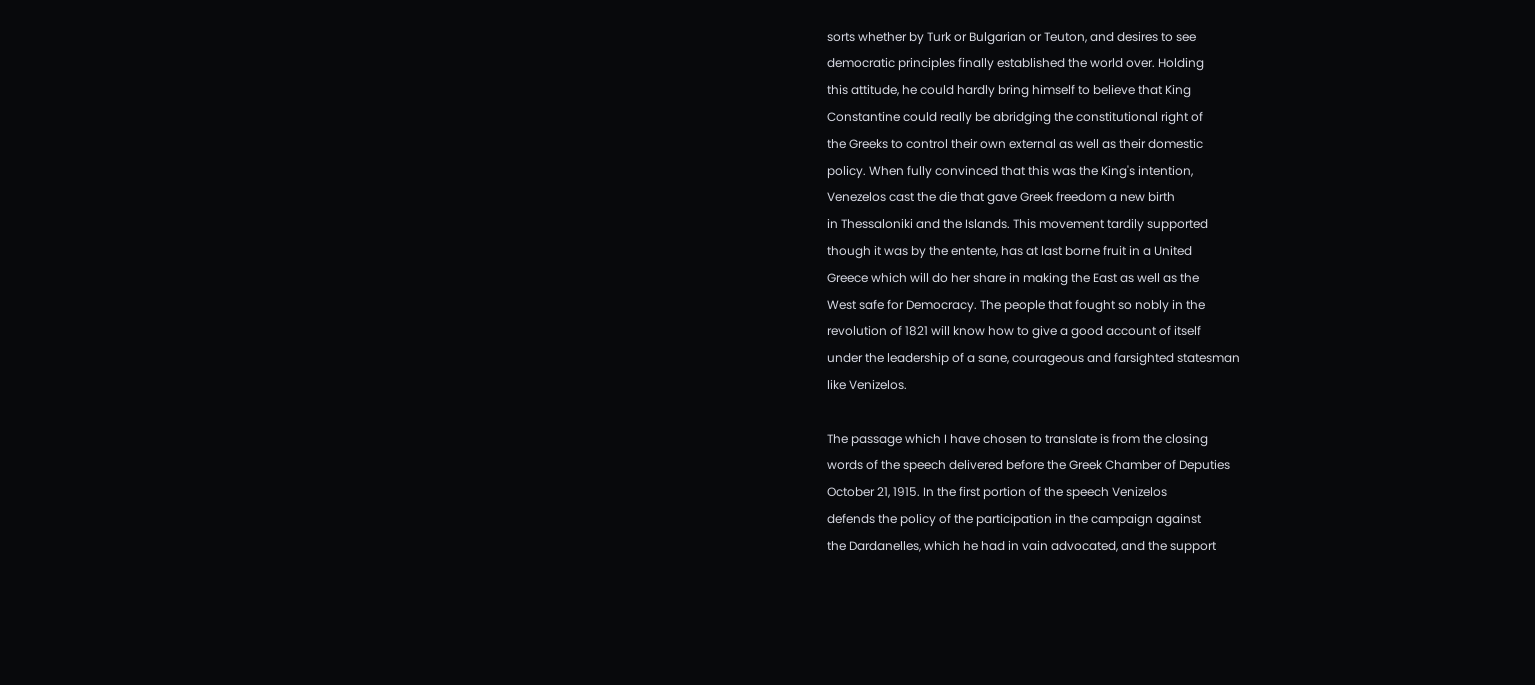sorts whether by Turk or Bulgarian or Teuton, and desires to see
democratic principles finally established the world over. Holding
this attitude, he could hardly bring himself to believe that King
Constantine could really be abridging the constitutional right of
the Greeks to control their own external as well as their domestic
policy. When fully convinced that this was the King's intention,
Venezelos cast the die that gave Greek freedom a new birth
in Thessaloniki and the Islands. This movement tardily supported
though it was by the entente, has at last borne fruit in a United
Greece which will do her share in making the East as well as the
West safe for Democracy. The people that fought so nobly in the
revolution of 1821 will know how to give a good account of itself
under the leadership of a sane, courageous and farsighted statesman
like Venizelos.

The passage which I have chosen to translate is from the closing
words of the speech delivered before the Greek Chamber of Deputies
October 21, 1915. In the first portion of the speech Venizelos
defends the policy of the participation in the campaign against
the Dardanelles, which he had in vain advocated, and the support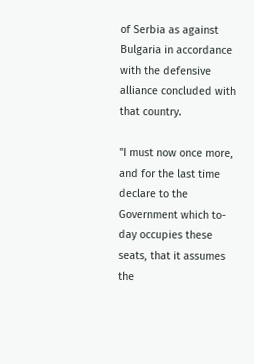of Serbia as against Bulgaria in accordance with the defensive
alliance concluded with that country.

"I must now once more, and for the last time declare to the
Government which to-day occupies these seats, that it assumes the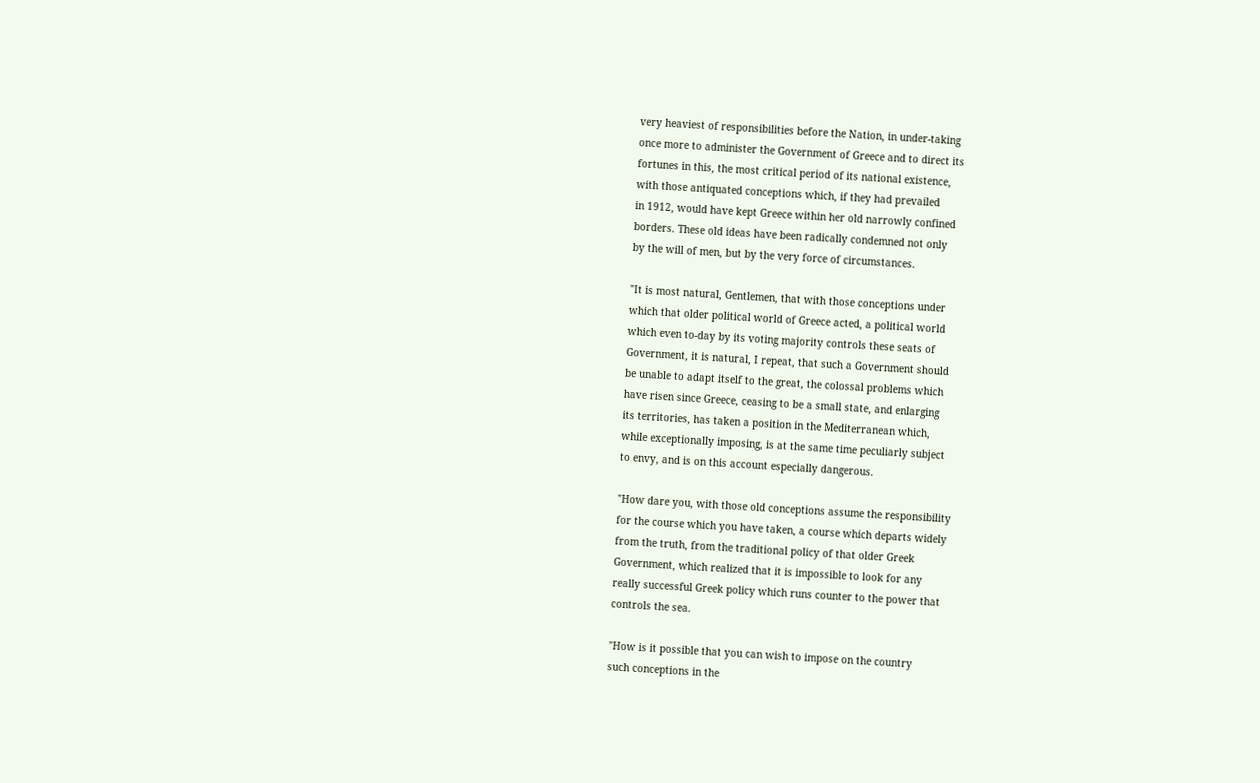very heaviest of responsibilities before the Nation, in under-taking
once more to administer the Government of Greece and to direct its
fortunes in this, the most critical period of its national existence,
with those antiquated conceptions which, if they had prevailed
in 1912, would have kept Greece within her old narrowly confined
borders. These old ideas have been radically condemned not only
by the will of men, but by the very force of circumstances.

"It is most natural, Gentlemen, that with those conceptions under
which that older political world of Greece acted, a political world
which even to-day by its voting majority controls these seats of
Government, it is natural, I repeat, that such a Government should
be unable to adapt itself to the great, the colossal problems which
have risen since Greece, ceasing to be a small state, and enlarging
its territories, has taken a position in the Mediterranean which,
while exceptionally imposing, is at the same time peculiarly subject
to envy, and is on this account especially dangerous.

"How dare you, with those old conceptions assume the responsibility
for the course which you have taken, a course which departs widely
from the truth, from the traditional policy of that older Greek
Government, which realized that it is impossible to look for any
really successful Greek policy which runs counter to the power that
controls the sea.

"How is it possible that you can wish to impose on the country
such conceptions in the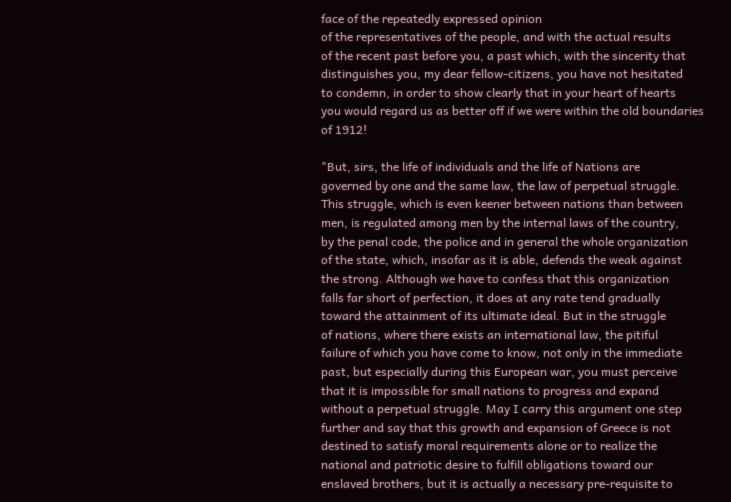face of the repeatedly expressed opinion
of the representatives of the people, and with the actual results
of the recent past before you, a past which, with the sincerity that
distinguishes you, my dear fellow-citizens, you have not hesitated
to condemn, in order to show clearly that in your heart of hearts
you would regard us as better off if we were within the old boundaries
of 1912!

"But, sirs, the life of individuals and the life of Nations are
governed by one and the same law, the law of perpetual struggle.
This struggle, which is even keener between nations than between
men, is regulated among men by the internal laws of the country,
by the penal code, the police and in general the whole organization
of the state, which, insofar as it is able, defends the weak against
the strong. Although we have to confess that this organization
falls far short of perfection, it does at any rate tend gradually
toward the attainment of its ultimate ideal. But in the struggle
of nations, where there exists an international law, the pitiful
failure of which you have come to know, not only in the immediate
past, but especially during this European war, you must perceive
that it is impossible for small nations to progress and expand
without a perpetual struggle. May I carry this argument one step
further and say that this growth and expansion of Greece is not
destined to satisfy moral requirements alone or to realize the
national and patriotic desire to fulfill obligations toward our
enslaved brothers, but it is actually a necessary pre-requisite to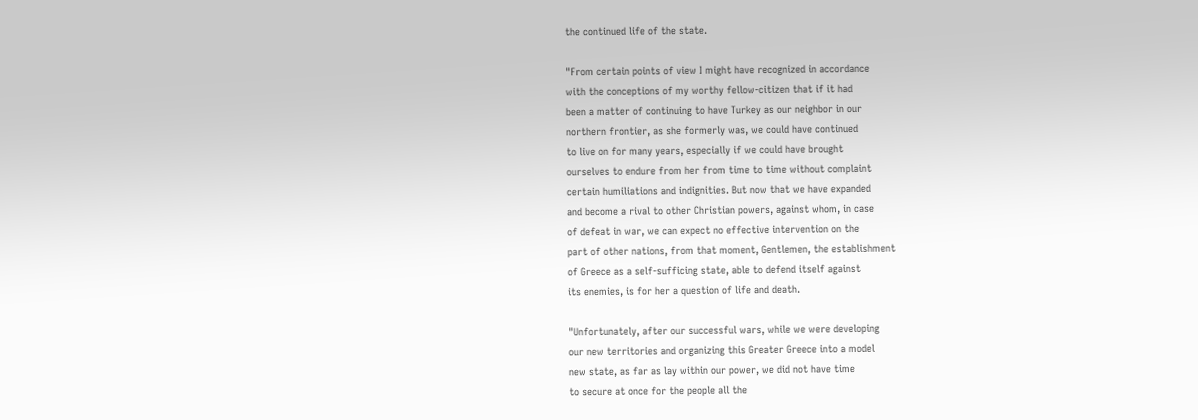the continued life of the state.

"From certain points of view I might have recognized in accordance
with the conceptions of my worthy fellow-citizen that if it had
been a matter of continuing to have Turkey as our neighbor in our
northern frontier, as she formerly was, we could have continued
to live on for many years, especially if we could have brought
ourselves to endure from her from time to time without complaint
certain humiliations and indignities. But now that we have expanded
and become a rival to other Christian powers, against whom, in case
of defeat in war, we can expect no effective intervention on the
part of other nations, from that moment, Gentlemen, the establishment
of Greece as a self-sufficing state, able to defend itself against
its enemies, is for her a question of life and death.

"Unfortunately, after our successful wars, while we were developing
our new territories and organizing this Greater Greece into a model
new state, as far as lay within our power, we did not have time
to secure at once for the people all the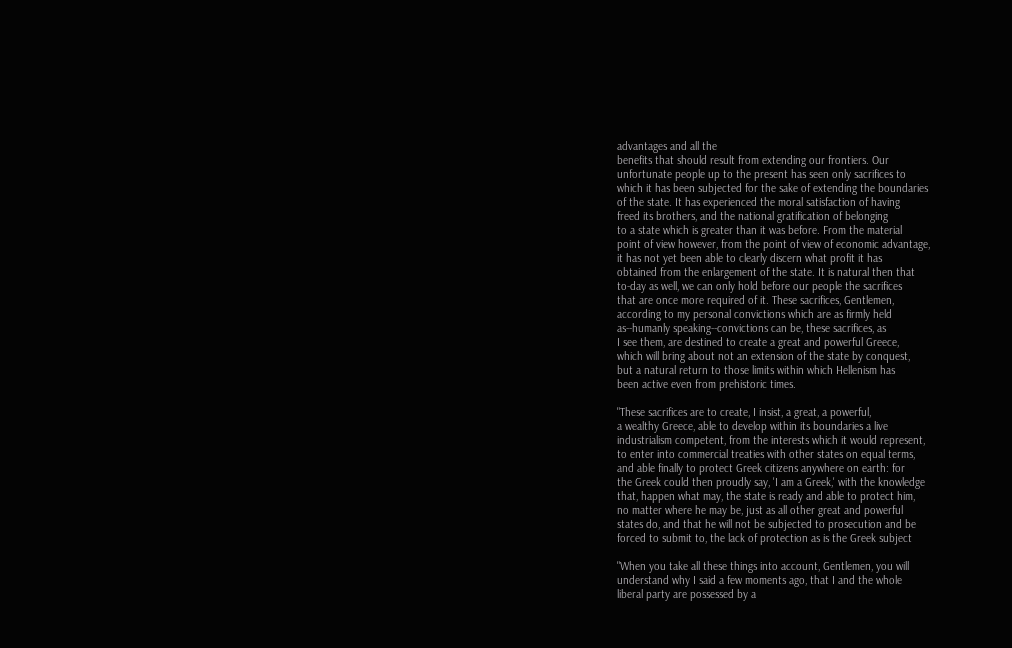advantages and all the
benefits that should result from extending our frontiers. Our
unfortunate people up to the present has seen only sacrifices to
which it has been subjected for the sake of extending the boundaries
of the state. It has experienced the moral satisfaction of having
freed its brothers, and the national gratification of belonging
to a state which is greater than it was before. From the material
point of view however, from the point of view of economic advantage,
it has not yet been able to clearly discern what profit it has
obtained from the enlargement of the state. It is natural then that
to-day as well, we can only hold before our people the sacrifices
that are once more required of it. These sacrifices, Gentlemen,
according to my personal convictions which are as firmly held
as--humanly speaking--convictions can be, these sacrifices, as
I see them, are destined to create a great and powerful Greece,
which will bring about not an extension of the state by conquest,
but a natural return to those limits within which Hellenism has
been active even from prehistoric times.

"These sacrifices are to create, I insist, a great, a powerful,
a wealthy Greece, able to develop within its boundaries a live
industrialism competent, from the interests which it would represent,
to enter into commercial treaties with other states on equal terms,
and able finally to protect Greek citizens anywhere on earth: for
the Greek could then proudly say, 'I am a Greek,' with the knowledge
that, happen what may, the state is ready and able to protect him,
no matter where he may be, just as all other great and powerful
states do, and that he will not be subjected to prosecution and be
forced to submit to, the lack of protection as is the Greek subject

"When you take all these things into account, Gentlemen, you will
understand why I said a few moments ago, that I and the whole
liberal party are possessed by a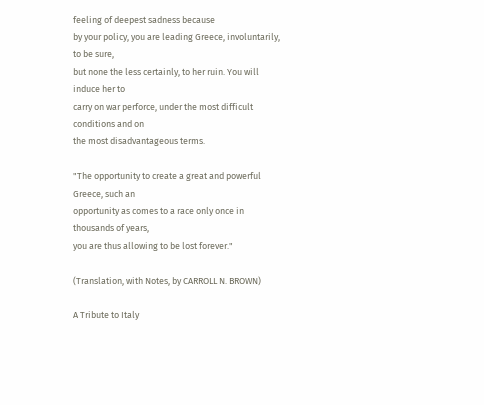feeling of deepest sadness because
by your policy, you are leading Greece, involuntarily, to be sure,
but none the less certainly, to her ruin. You will induce her to
carry on war perforce, under the most difficult conditions and on
the most disadvantageous terms.

"The opportunity to create a great and powerful Greece, such an
opportunity as comes to a race only once in thousands of years,
you are thus allowing to be lost forever."

(Translation, with Notes, by CARROLL N. BROWN)

A Tribute to Italy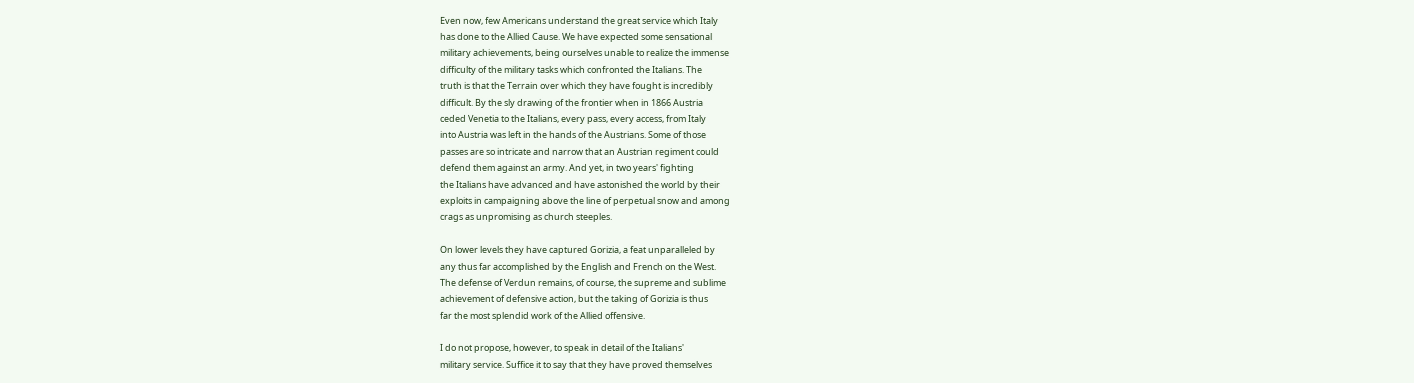Even now, few Americans understand the great service which Italy
has done to the Allied Cause. We have expected some sensational
military achievements, being ourselves unable to realize the immense
difficulty of the military tasks which confronted the Italians. The
truth is that the Terrain over which they have fought is incredibly
difficult. By the sly drawing of the frontier when in 1866 Austria
ceded Venetia to the Italians, every pass, every access, from Italy
into Austria was left in the hands of the Austrians. Some of those
passes are so intricate and narrow that an Austrian regiment could
defend them against an army. And yet, in two years' fighting
the Italians have advanced and have astonished the world by their
exploits in campaigning above the line of perpetual snow and among
crags as unpromising as church steeples.

On lower levels they have captured Gorizia, a feat unparalleled by
any thus far accomplished by the English and French on the West.
The defense of Verdun remains, of course, the supreme and sublime
achievement of defensive action, but the taking of Gorizia is thus
far the most splendid work of the Allied offensive.

I do not propose, however, to speak in detail of the Italians'
military service. Suffice it to say that they have proved themselves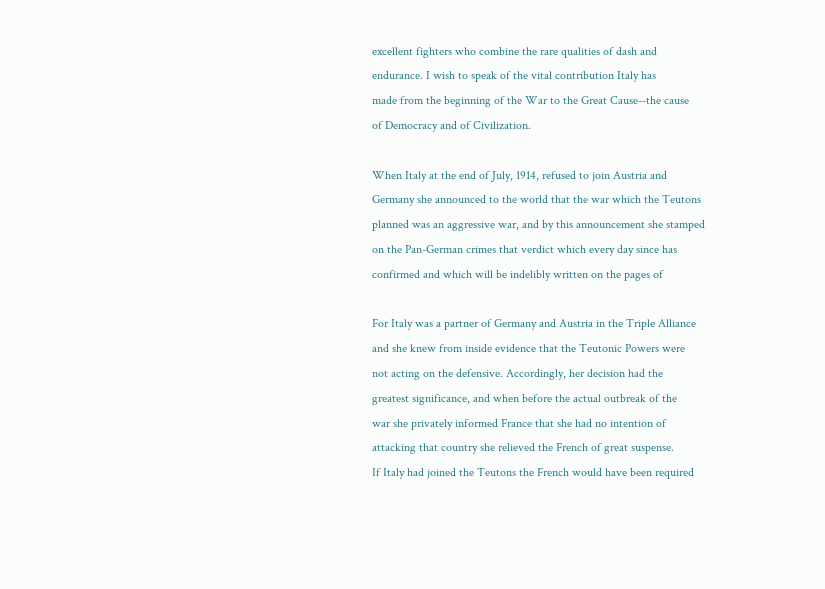excellent fighters who combine the rare qualities of dash and
endurance. I wish to speak of the vital contribution Italy has
made from the beginning of the War to the Great Cause--the cause
of Democracy and of Civilization.

When Italy at the end of July, 1914, refused to join Austria and
Germany she announced to the world that the war which the Teutons
planned was an aggressive war, and by this announcement she stamped
on the Pan-German crimes that verdict which every day since has
confirmed and which will be indelibly written on the pages of

For Italy was a partner of Germany and Austria in the Triple Alliance
and she knew from inside evidence that the Teutonic Powers were
not acting on the defensive. Accordingly, her decision had the
greatest significance, and when before the actual outbreak of the
war she privately informed France that she had no intention of
attacking that country she relieved the French of great suspense.
If Italy had joined the Teutons the French would have been required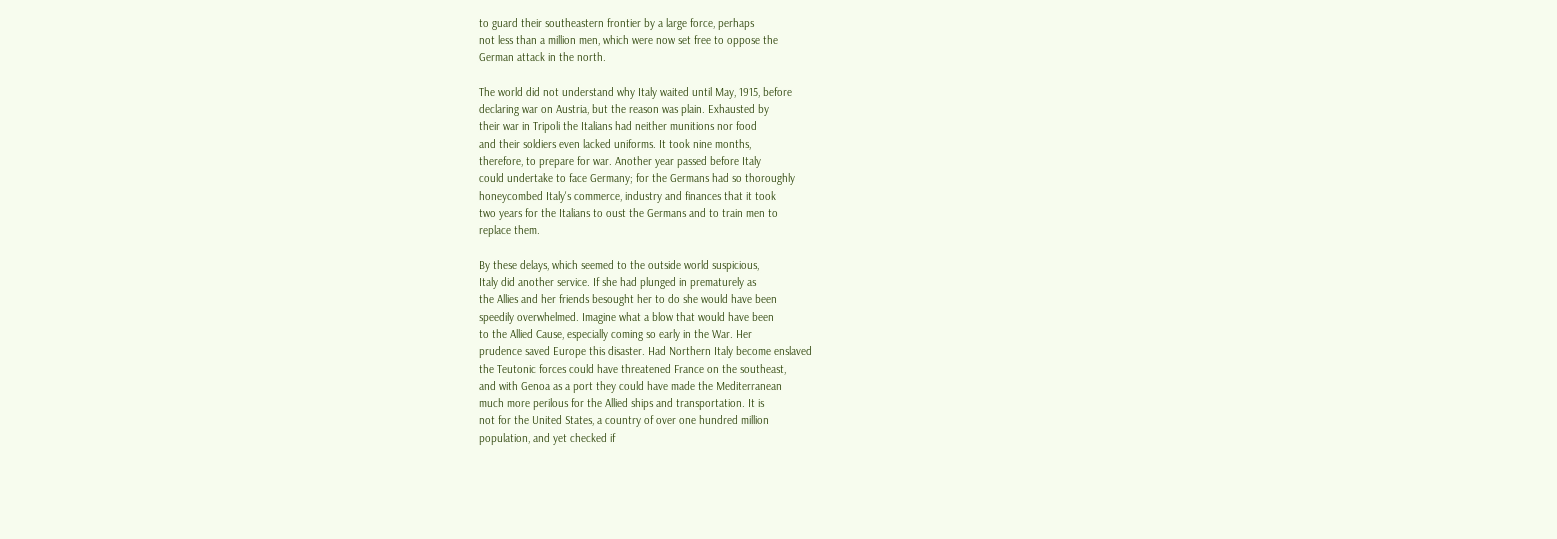to guard their southeastern frontier by a large force, perhaps
not less than a million men, which were now set free to oppose the
German attack in the north.

The world did not understand why Italy waited until May, 1915, before
declaring war on Austria, but the reason was plain. Exhausted by
their war in Tripoli the Italians had neither munitions nor food
and their soldiers even lacked uniforms. It took nine months,
therefore, to prepare for war. Another year passed before Italy
could undertake to face Germany; for the Germans had so thoroughly
honeycombed Italy's commerce, industry and finances that it took
two years for the Italians to oust the Germans and to train men to
replace them.

By these delays, which seemed to the outside world suspicious,
Italy did another service. If she had plunged in prematurely as
the Allies and her friends besought her to do she would have been
speedily overwhelmed. Imagine what a blow that would have been
to the Allied Cause, especially coming so early in the War. Her
prudence saved Europe this disaster. Had Northern Italy become enslaved
the Teutonic forces could have threatened France on the southeast,
and with Genoa as a port they could have made the Mediterranean
much more perilous for the Allied ships and transportation. It is
not for the United States, a country of over one hundred million
population, and yet checked if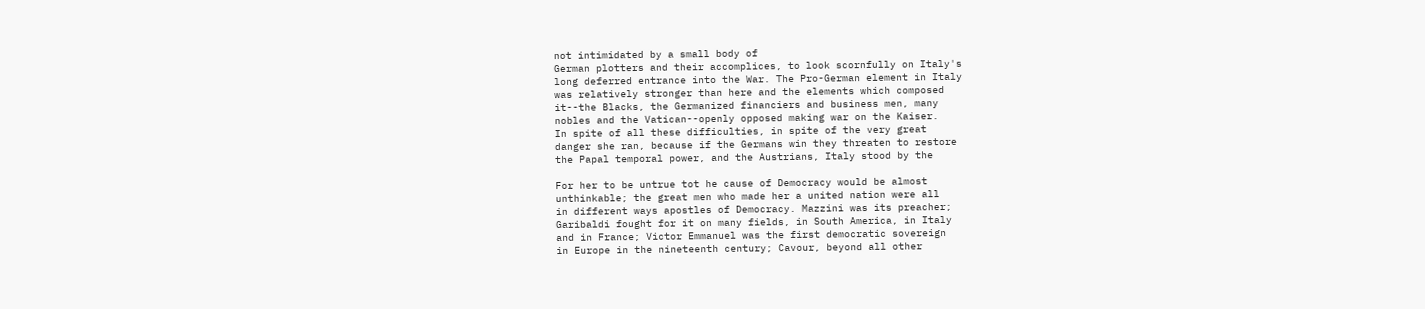not intimidated by a small body of
German plotters and their accomplices, to look scornfully on Italy's
long deferred entrance into the War. The Pro-German element in Italy
was relatively stronger than here and the elements which composed
it--the Blacks, the Germanized financiers and business men, many
nobles and the Vatican--openly opposed making war on the Kaiser.
In spite of all these difficulties, in spite of the very great
danger she ran, because if the Germans win they threaten to restore
the Papal temporal power, and the Austrians, Italy stood by the

For her to be untrue tot he cause of Democracy would be almost
unthinkable; the great men who made her a united nation were all
in different ways apostles of Democracy. Mazzini was its preacher;
Garibaldi fought for it on many fields, in South America, in Italy
and in France; Victor Emmanuel was the first democratic sovereign
in Europe in the nineteenth century; Cavour, beyond all other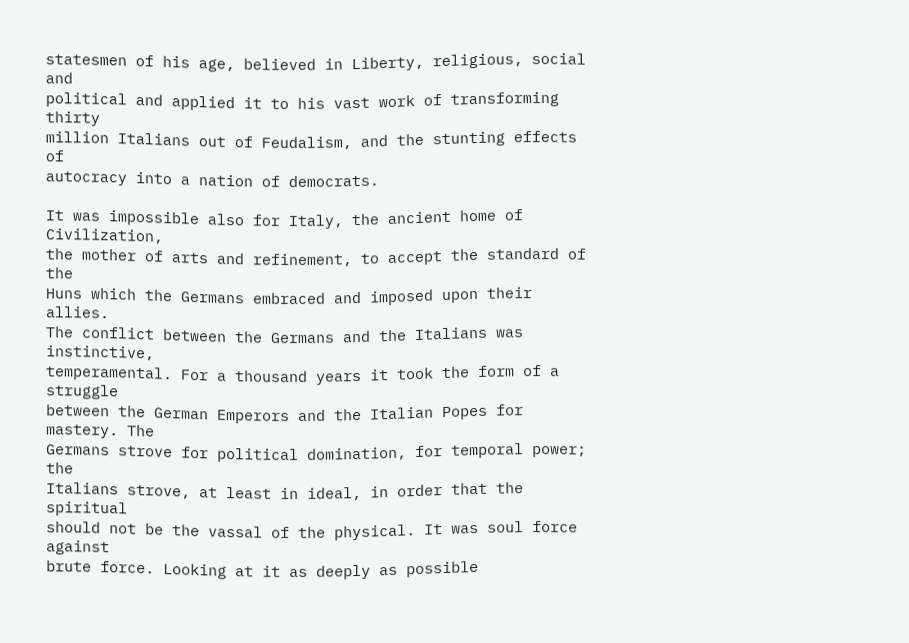statesmen of his age, believed in Liberty, religious, social and
political and applied it to his vast work of transforming thirty
million Italians out of Feudalism, and the stunting effects of
autocracy into a nation of democrats.

It was impossible also for Italy, the ancient home of Civilization,
the mother of arts and refinement, to accept the standard of the
Huns which the Germans embraced and imposed upon their allies.
The conflict between the Germans and the Italians was instinctive,
temperamental. For a thousand years it took the form of a struggle
between the German Emperors and the Italian Popes for mastery. The
Germans strove for political domination, for temporal power; the
Italians strove, at least in ideal, in order that the spiritual
should not be the vassal of the physical. It was soul force against
brute force. Looking at it as deeply as possible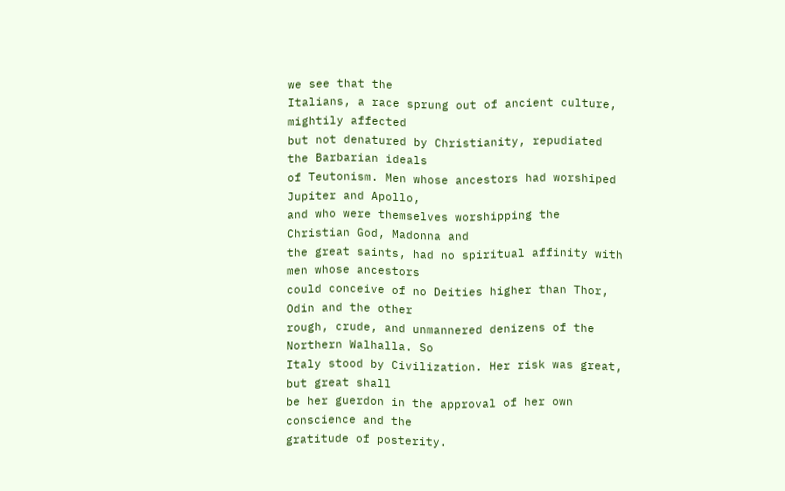we see that the
Italians, a race sprung out of ancient culture, mightily affected
but not denatured by Christianity, repudiated the Barbarian ideals
of Teutonism. Men whose ancestors had worshiped Jupiter and Apollo,
and who were themselves worshipping the Christian God, Madonna and
the great saints, had no spiritual affinity with men whose ancestors
could conceive of no Deities higher than Thor, Odin and the other
rough, crude, and unmannered denizens of the Northern Walhalla. So
Italy stood by Civilization. Her risk was great, but great shall
be her guerdon in the approval of her own conscience and the
gratitude of posterity.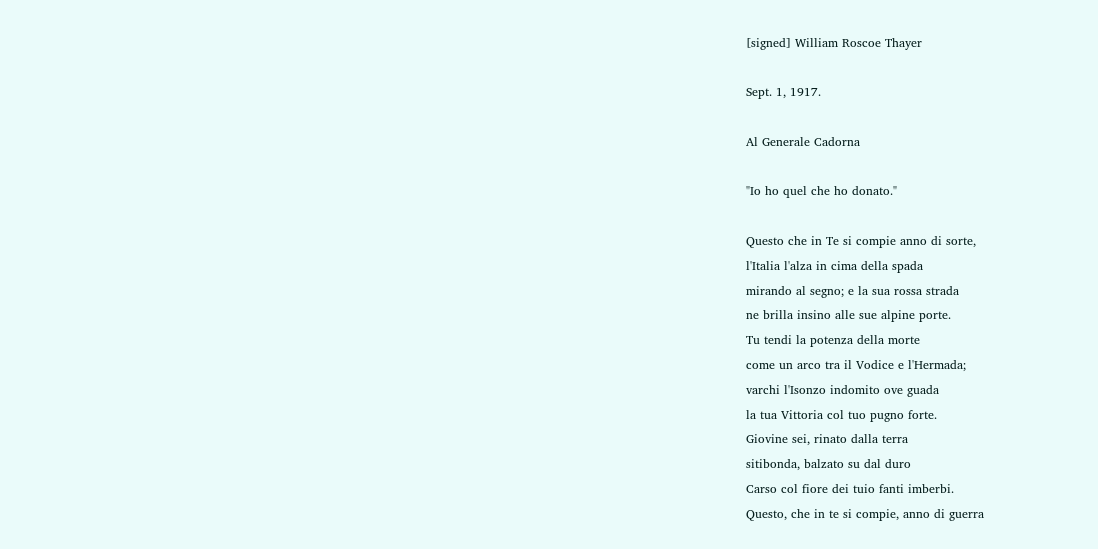[signed] William Roscoe Thayer

Sept. 1, 1917.

Al Generale Cadorna

"Io ho quel che ho donato."

Questo che in Te si compie anno di sorte,
l'Italia l'alza in cima della spada
mirando al segno; e la sua rossa strada
ne brilla insino alle sue alpine porte.
Tu tendi la potenza della morte
come un arco tra il Vodice e l'Hermada;
varchi l'Isonzo indomito ove guada
la tua Vittoria col tuo pugno forte.
Giovine sei, rinato dalla terra
sitibonda, balzato su dal duro
Carso col fiore dei tuio fanti imberbi.
Questo, che in te si compie, anno di guerra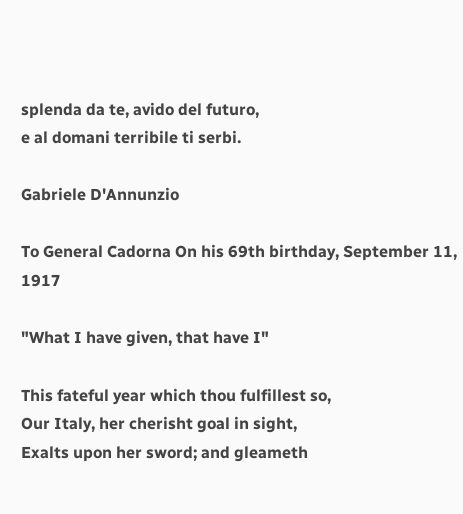splenda da te, avido del futuro,
e al domani terribile ti serbi.

Gabriele D'Annunzio

To General Cadorna On his 69th birthday, September 11, 1917

"What I have given, that have I"

This fateful year which thou fulfillest so,
Our Italy, her cherisht goal in sight,
Exalts upon her sword; and gleameth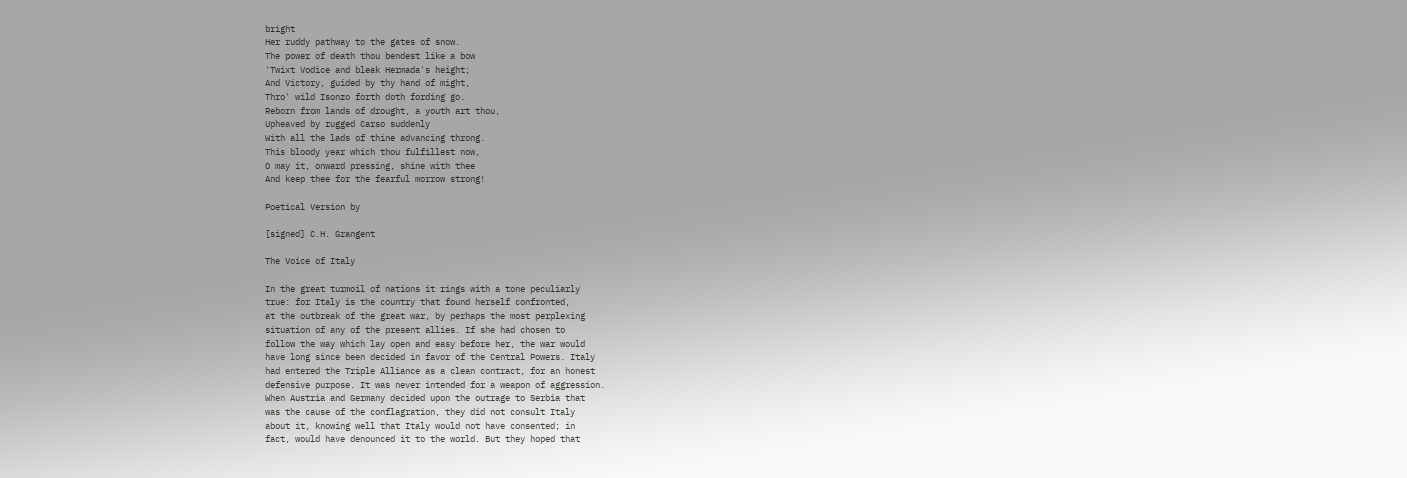bright
Her ruddy pathway to the gates of snow.
The power of death thou bendest like a bow
'Twixt Vodice and bleak Hermada's height;
And Victory, guided by thy hand of might,
Thro' wild Isonzo forth doth fording go.
Reborn from lands of drought, a youth art thou,
Upheaved by rugged Carso suddenly
With all the lads of thine advancing throng.
This bloody year which thou fulfillest now,
O may it, onward pressing, shine with thee
And keep thee for the fearful morrow strong!

Poetical Version by

[signed] C.H. Grangent

The Voice of Italy

In the great turmoil of nations it rings with a tone peculiarly
true: for Italy is the country that found herself confronted,
at the outbreak of the great war, by perhaps the most perplexing
situation of any of the present allies. If she had chosen to
follow the way which lay open and easy before her, the war would
have long since been decided in favor of the Central Powers. Italy
had entered the Triple Alliance as a clean contract, for an honest
defensive purpose. It was never intended for a weapon of aggression.
When Austria and Germany decided upon the outrage to Serbia that
was the cause of the conflagration, they did not consult Italy
about it, knowing well that Italy would not have consented; in
fact, would have denounced it to the world. But they hoped that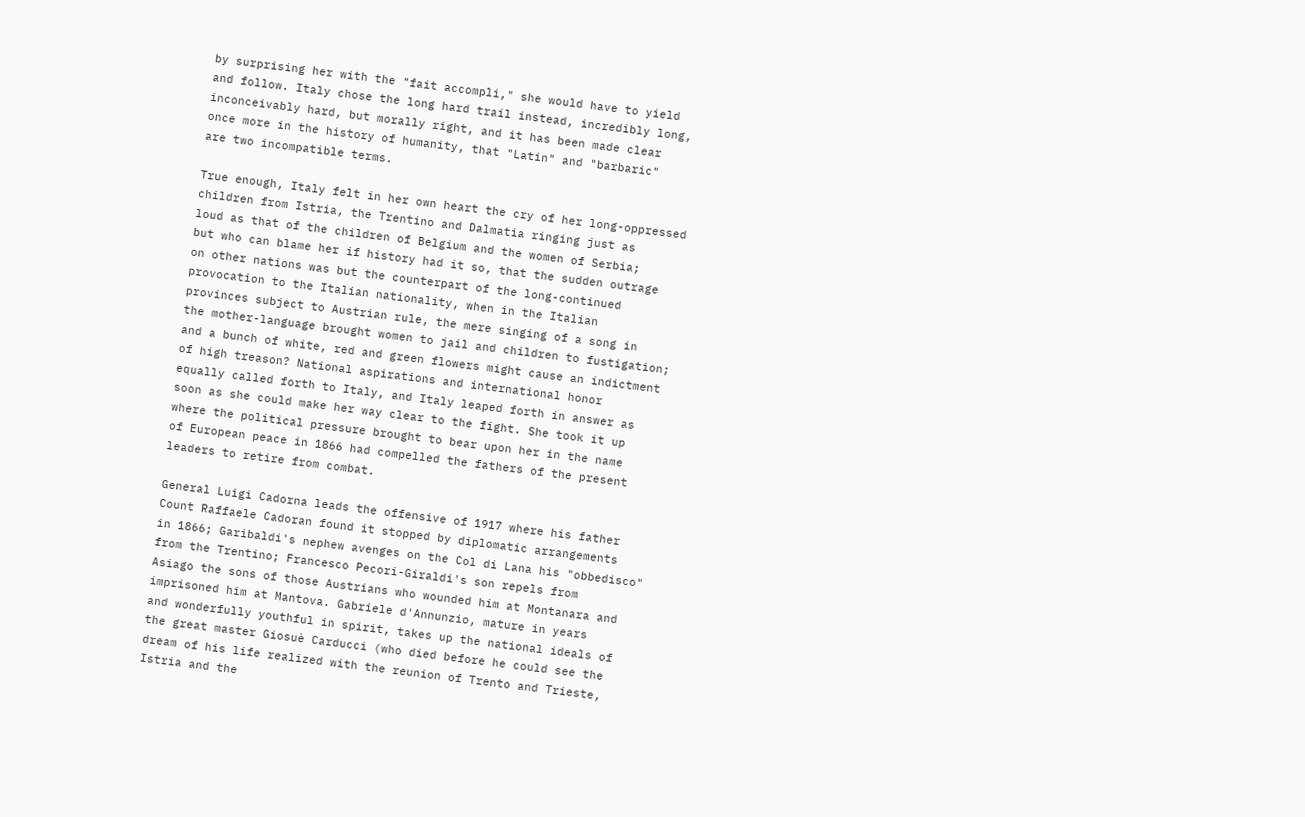by surprising her with the "fait accompli," she would have to yield
and follow. Italy chose the long hard trail instead, incredibly long,
inconceivably hard, but morally right, and it has been made clear
once more in the history of humanity, that "Latin" and "barbaric"
are two incompatible terms.

True enough, Italy felt in her own heart the cry of her long-oppressed
children from Istria, the Trentino and Dalmatia ringing just as
loud as that of the children of Belgium and the women of Serbia;
but who can blame her if history had it so, that the sudden outrage
on other nations was but the counterpart of the long-continued
provocation to the Italian nationality, when in the Italian
provinces subject to Austrian rule, the mere singing of a song in
the mother-language brought women to jail and children to fustigation;
and a bunch of white, red and green flowers might cause an indictment
of high treason? National aspirations and international honor
equally called forth to Italy, and Italy leaped forth in answer as
soon as she could make her way clear to the fight. She took it up
where the political pressure brought to bear upon her in the name
of European peace in 1866 had compelled the fathers of the present
leaders to retire from combat.

General Luigi Cadorna leads the offensive of 1917 where his father
Count Raffaele Cadoran found it stopped by diplomatic arrangements
in 1866; Garibaldi's nephew avenges on the Col di Lana his "obbedisco"
from the Trentino; Francesco Pecori-Giraldi's son repels from
Asiago the sons of those Austrians who wounded him at Montanara and
imprisoned him at Mantova. Gabriele d'Annunzio, mature in years
and wonderfully youthful in spirit, takes up the national ideals of
the great master Giosuè Carducci (who died before he could see the
dream of his life realized with the reunion of Trento and Trieste,
Istria and the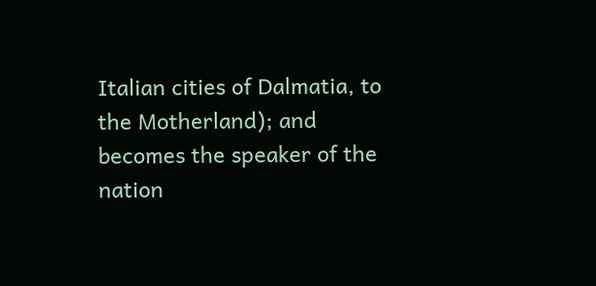Italian cities of Dalmatia, to the Motherland); and
becomes the speaker of the nation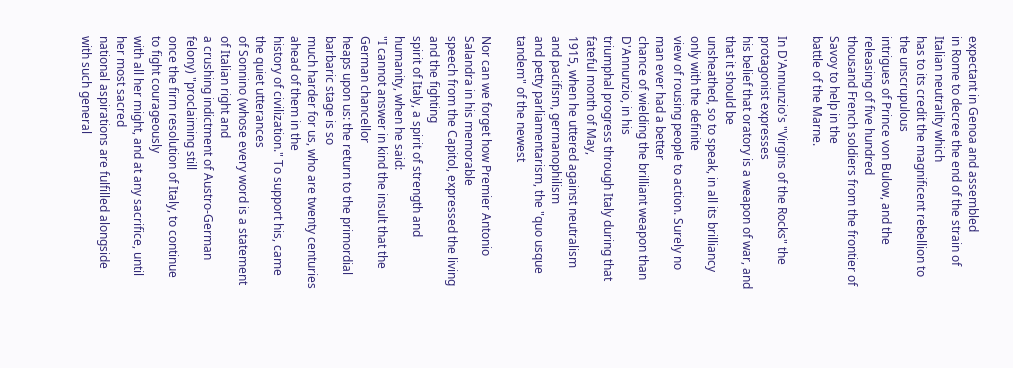expectant in Genoa and assembled
in Rome to decree the end of the strain of Italian neutrality which
has to its credit the magnificent rebellion to the unscrupulous
intrigues of Prince von Bulow, and the releasing of five hundred
thousand French soldiers from the frontier of Savoy to help in the
battle of the Marne.

In D'Annunzio's "Virgins of the Rocks" the protagonist expresses
his belief that oratory is a weapon of war, and that it should be
unsheathed, so to speak, in all its brilliancy only with the definite
view of rousing people to action. Surely no man ever had a better
chance of wielding the brilliant weapon than D'Annunzio, in his
triumphal progress through Italy during that fateful month of May,
1915, when he uttered against neutralism and pacifism, germanophilism
and petty parliamentarism, the "quo usque tandem" of the newest

Nor can we forget how Premier Antonio Salandra in his memorable
speech from the Capitol, expressed the living and the fighting
spirit of Italy, a spirit of strength and humanity, when he said:
"I cannot answer in kind the insult that the German chancellor
heaps upon us: the return to the primordial barbaric stage is so
much harder for us, who are twenty centuries ahead of them in the
history of civilization." To support his, came the quiet utterances
of Sonnino (whose every word is a statement of Italian right and
a crushing indictment of Austro-German felony) "proclaiming still
once the firm resolution of Italy, to continue to fight courageously
with all her might, and at any sacrifice, until her most sacred
national aspirations are fulfilled alongside with such general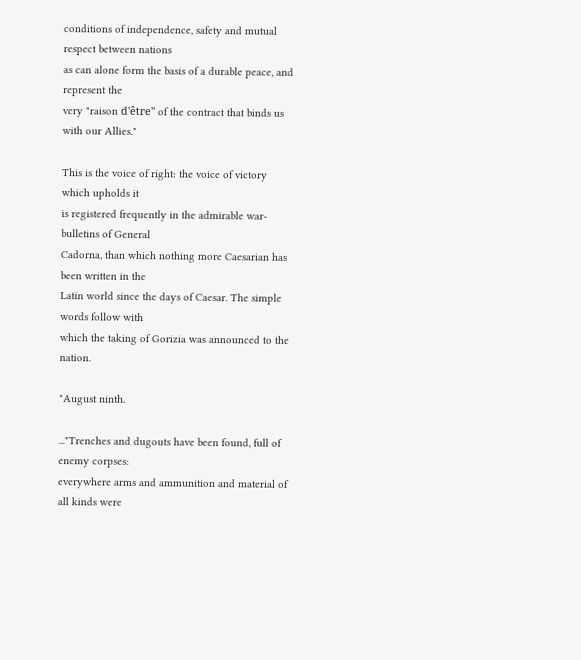conditions of independence, safety and mutual respect between nations
as can alone form the basis of a durable peace, and represent the
very "raison d'être" of the contract that binds us with our Allies."

This is the voice of right: the voice of victory which upholds it
is registered frequently in the admirable war-bulletins of General
Cadorna, than which nothing more Caesarian has been written in the
Latin world since the days of Caesar. The simple words follow with
which the taking of Gorizia was announced to the nation.

"August ninth.

..."Trenches and dugouts have been found, full of enemy corpses:
everywhere arms and ammunition and material of all kinds were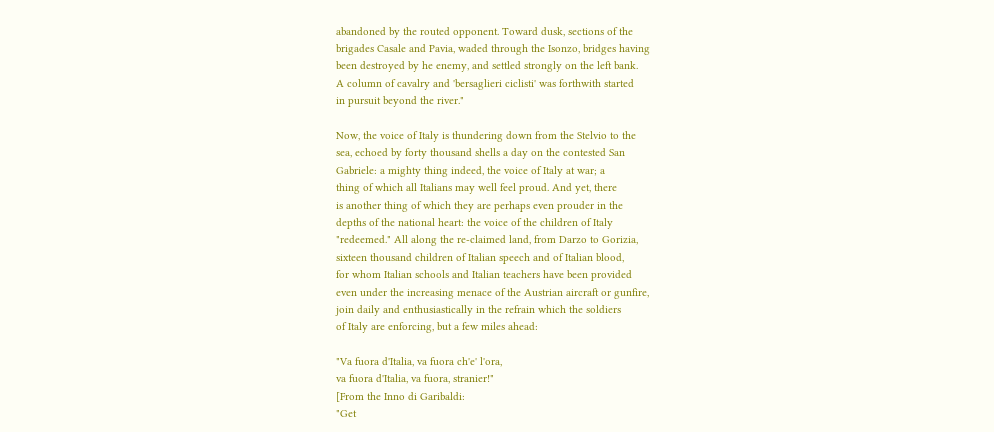abandoned by the routed opponent. Toward dusk, sections of the
brigades Casale and Pavia, waded through the Isonzo, bridges having
been destroyed by he enemy, and settled strongly on the left bank.
A column of cavalry and 'bersaglieri ciclisti' was forthwith started
in pursuit beyond the river."

Now, the voice of Italy is thundering down from the Stelvio to the
sea, echoed by forty thousand shells a day on the contested San
Gabriele: a mighty thing indeed, the voice of Italy at war; a
thing of which all Italians may well feel proud. And yet, there
is another thing of which they are perhaps even prouder in the
depths of the national heart: the voice of the children of Italy
"redeemed." All along the re-claimed land, from Darzo to Gorizia,
sixteen thousand children of Italian speech and of Italian blood,
for whom Italian schools and Italian teachers have been provided
even under the increasing menace of the Austrian aircraft or gunfire,
join daily and enthusiastically in the refrain which the soldiers
of Italy are enforcing, but a few miles ahead:

"Va fuora d'Italia, va fuora ch'e' l'ora,
va fuora d'Italia, va fuora, stranier!"
[From the Inno di Garibaldi:
"Get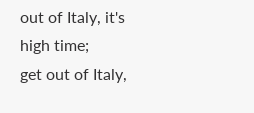out of Italy, it's high time;
get out of Italy,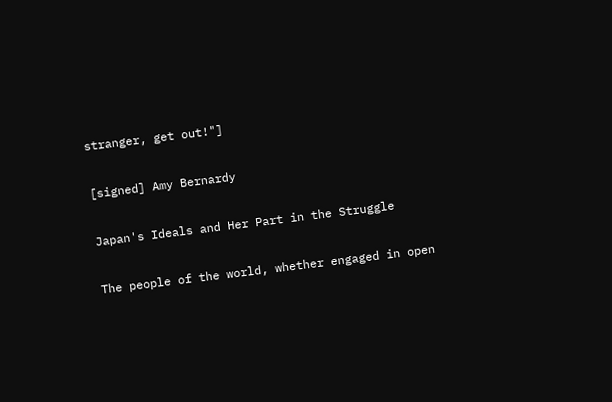stranger, get out!"]

[signed] Amy Bernardy

Japan's Ideals and Her Part in the Struggle

The people of the world, whether engaged in open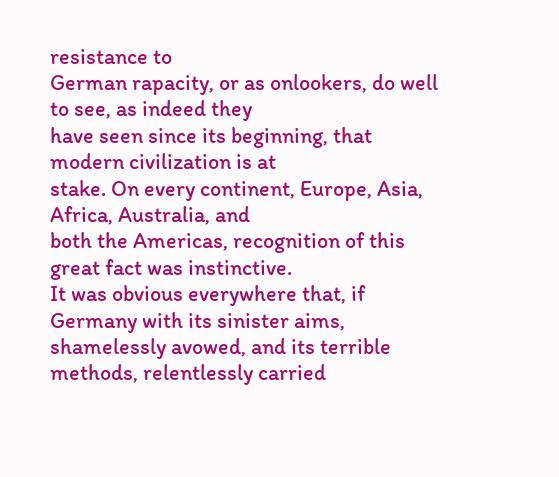resistance to
German rapacity, or as onlookers, do well to see, as indeed they
have seen since its beginning, that modern civilization is at
stake. On every continent, Europe, Asia, Africa, Australia, and
both the Americas, recognition of this great fact was instinctive.
It was obvious everywhere that, if Germany with its sinister aims,
shamelessly avowed, and its terrible methods, relentlessly carried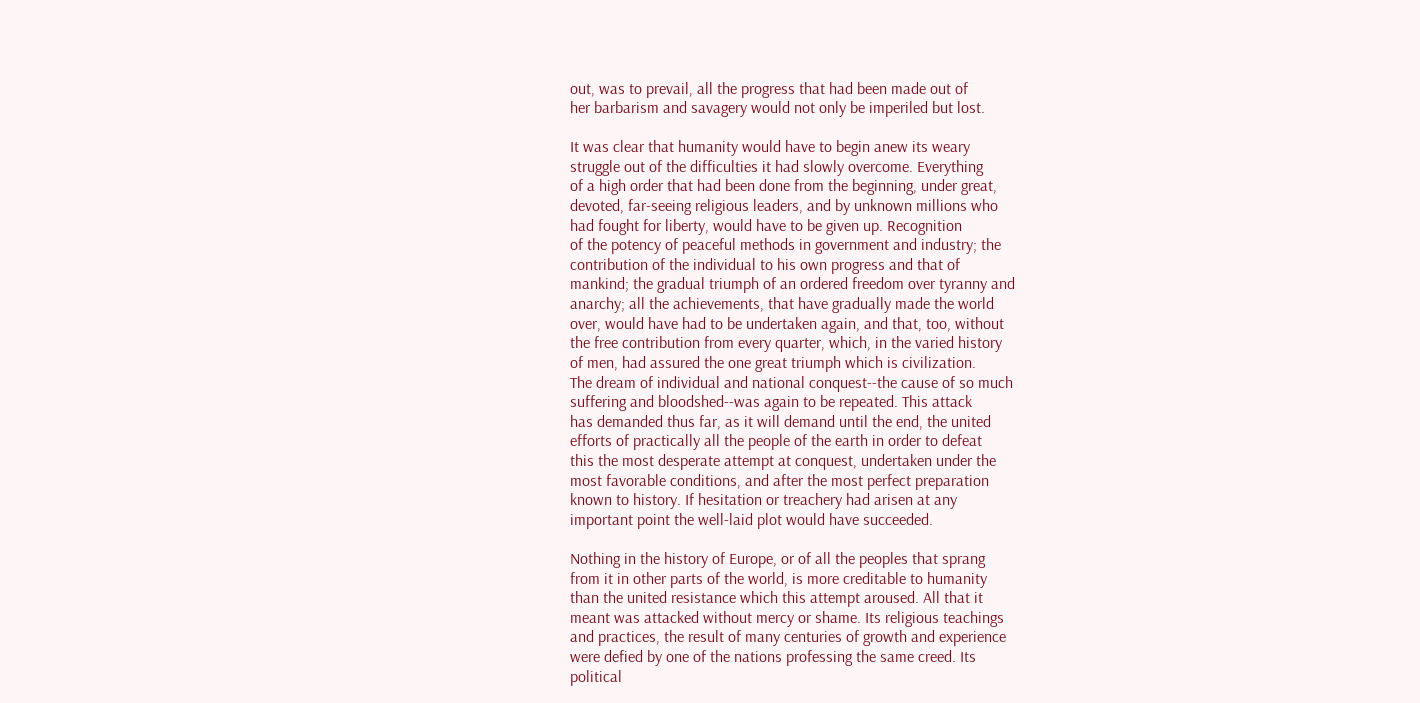out, was to prevail, all the progress that had been made out of
her barbarism and savagery would not only be imperiled but lost.

It was clear that humanity would have to begin anew its weary
struggle out of the difficulties it had slowly overcome. Everything
of a high order that had been done from the beginning, under great,
devoted, far-seeing religious leaders, and by unknown millions who
had fought for liberty, would have to be given up. Recognition
of the potency of peaceful methods in government and industry; the
contribution of the individual to his own progress and that of
mankind; the gradual triumph of an ordered freedom over tyranny and
anarchy; all the achievements, that have gradually made the world
over, would have had to be undertaken again, and that, too, without
the free contribution from every quarter, which, in the varied history
of men, had assured the one great triumph which is civilization.
The dream of individual and national conquest--the cause of so much
suffering and bloodshed--was again to be repeated. This attack
has demanded thus far, as it will demand until the end, the united
efforts of practically all the people of the earth in order to defeat
this the most desperate attempt at conquest, undertaken under the
most favorable conditions, and after the most perfect preparation
known to history. If hesitation or treachery had arisen at any
important point the well-laid plot would have succeeded.

Nothing in the history of Europe, or of all the peoples that sprang
from it in other parts of the world, is more creditable to humanity
than the united resistance which this attempt aroused. All that it
meant was attacked without mercy or shame. Its religious teachings
and practices, the result of many centuries of growth and experience
were defied by one of the nations professing the same creed. Its
political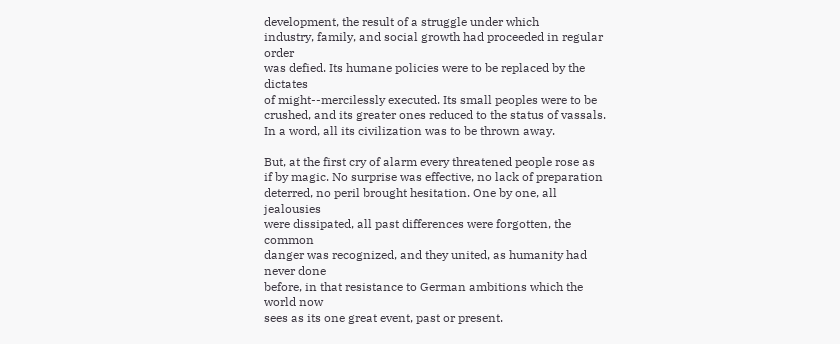development, the result of a struggle under which
industry, family, and social growth had proceeded in regular order
was defied. Its humane policies were to be replaced by the dictates
of might--mercilessly executed. Its small peoples were to be
crushed, and its greater ones reduced to the status of vassals.
In a word, all its civilization was to be thrown away.

But, at the first cry of alarm every threatened people rose as
if by magic. No surprise was effective, no lack of preparation
deterred, no peril brought hesitation. One by one, all jealousies
were dissipated, all past differences were forgotten, the common
danger was recognized, and they united, as humanity had never done
before, in that resistance to German ambitions which the world now
sees as its one great event, past or present.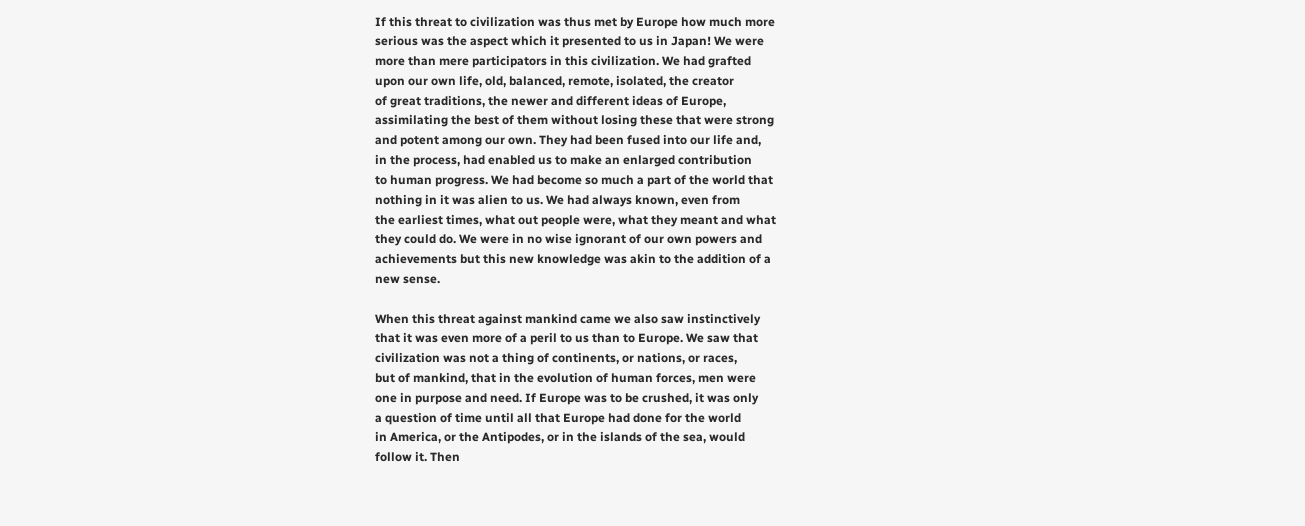If this threat to civilization was thus met by Europe how much more
serious was the aspect which it presented to us in Japan! We were
more than mere participators in this civilization. We had grafted
upon our own life, old, balanced, remote, isolated, the creator
of great traditions, the newer and different ideas of Europe,
assimilating the best of them without losing these that were strong
and potent among our own. They had been fused into our life and,
in the process, had enabled us to make an enlarged contribution
to human progress. We had become so much a part of the world that
nothing in it was alien to us. We had always known, even from
the earliest times, what out people were, what they meant and what
they could do. We were in no wise ignorant of our own powers and
achievements but this new knowledge was akin to the addition of a
new sense.

When this threat against mankind came we also saw instinctively
that it was even more of a peril to us than to Europe. We saw that
civilization was not a thing of continents, or nations, or races,
but of mankind, that in the evolution of human forces, men were
one in purpose and need. If Europe was to be crushed, it was only
a question of time until all that Europe had done for the world
in America, or the Antipodes, or in the islands of the sea, would
follow it. Then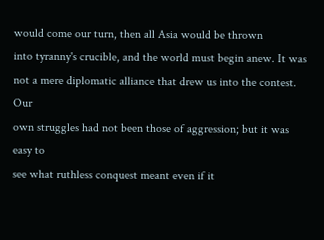would come our turn, then all Asia would be thrown
into tyranny's crucible, and the world must begin anew. It was
not a mere diplomatic alliance that drew us into the contest. Our
own struggles had not been those of aggression; but it was easy to
see what ruthless conquest meant even if it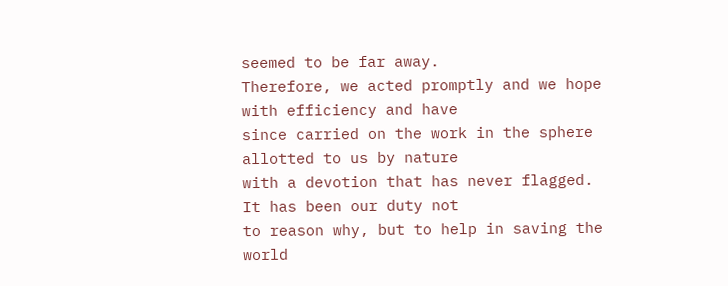seemed to be far away.
Therefore, we acted promptly and we hope with efficiency and have
since carried on the work in the sphere allotted to us by nature
with a devotion that has never flagged. It has been our duty not
to reason why, but to help in saving the world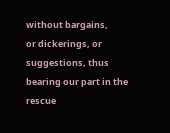without bargains,
or dickerings, or suggestions, thus bearing our part in the rescue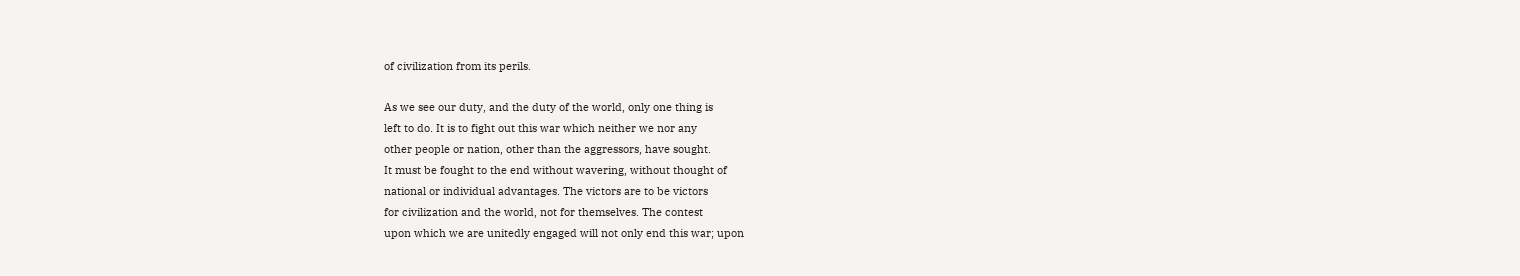of civilization from its perils.

As we see our duty, and the duty of the world, only one thing is
left to do. It is to fight out this war which neither we nor any
other people or nation, other than the aggressors, have sought.
It must be fought to the end without wavering, without thought of
national or individual advantages. The victors are to be victors
for civilization and the world, not for themselves. The contest
upon which we are unitedly engaged will not only end this war; upon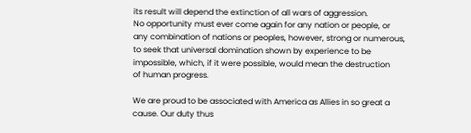its result will depend the extinction of all wars of aggression.
No opportunity must ever come again for any nation or people, or
any combination of nations or peoples, however, strong or numerous,
to seek that universal domination shown by experience to be
impossible, which, if it were possible, would mean the destruction
of human progress.

We are proud to be associated with America as Allies in so great a
cause. Our duty thus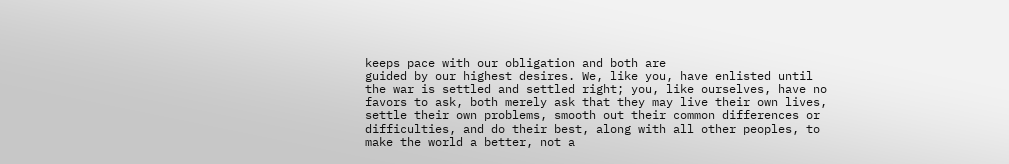keeps pace with our obligation and both are
guided by our highest desires. We, like you, have enlisted until
the war is settled and settled right; you, like ourselves, have no
favors to ask, both merely ask that they may live their own lives,
settle their own problems, smooth out their common differences or
difficulties, and do their best, along with all other peoples, to
make the world a better, not a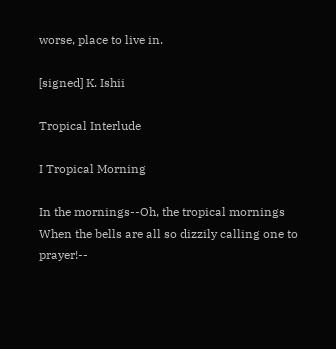worse, place to live in.

[signed] K. Ishii

Tropical Interlude

I Tropical Morning

In the mornings--Oh, the tropical mornings
When the bells are all so dizzily calling one to prayer!--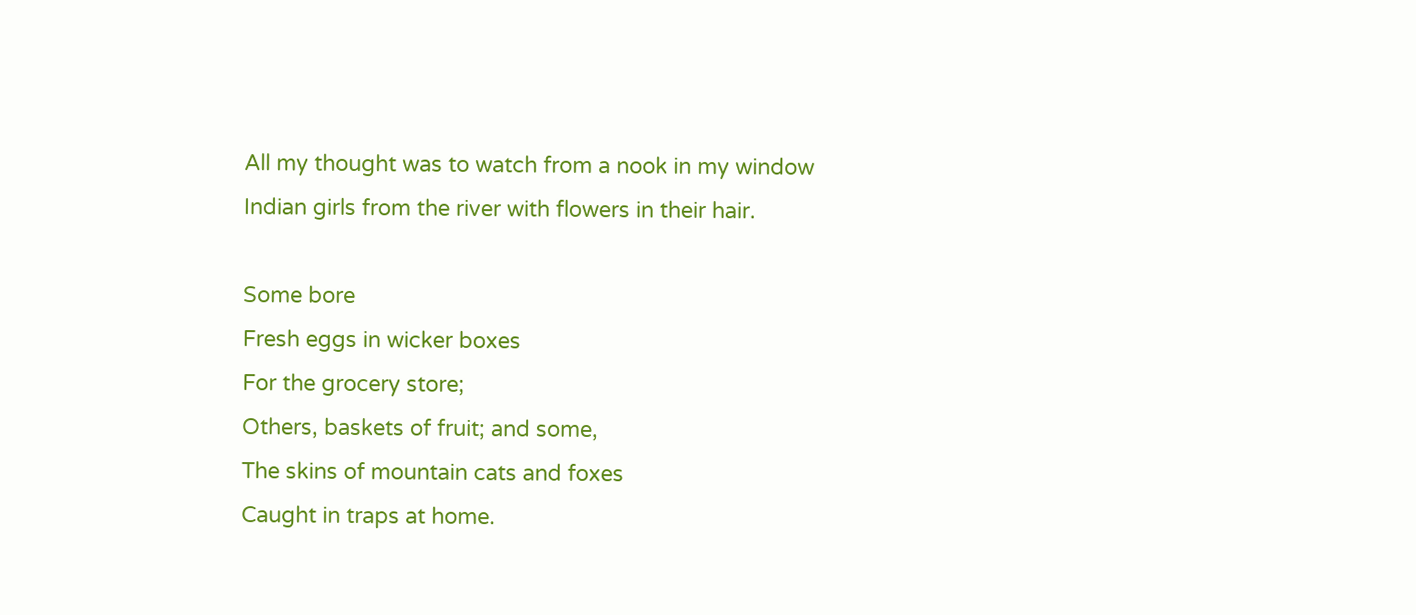All my thought was to watch from a nook in my window
Indian girls from the river with flowers in their hair.

Some bore
Fresh eggs in wicker boxes
For the grocery store;
Others, baskets of fruit; and some,
The skins of mountain cats and foxes
Caught in traps at home.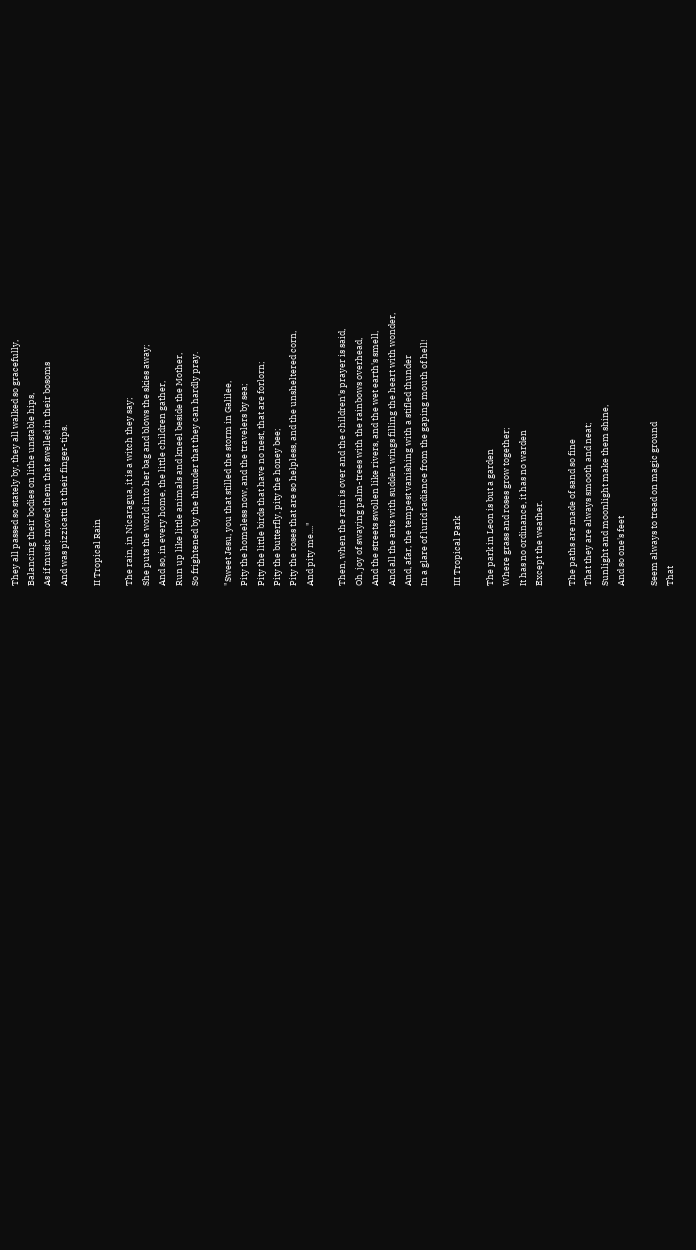They all passed so stately by, they all walked so gracefully,
Balancing their bodies on lithe unstable hips,
As if music moved them that swelled in their bosoms
And was pizzicatti at their finger-tips.

II Tropical Rain

The rain, in Nicaragua, it is a witch they say;
She puts the world into her bag and blows the skies away;
And so, in every home, the little children gather,
Run up like little animals and kneel beside the Mother,
So frightened by the thunder that they can hardly pray.

"Sweet Jesu, you that stilled the storm in Galilee,
Pity the homeless now, and the travelers by sea;
Pity the little birds that have no nest, that are forlorn;
Pity the butterfly, pity the honey bee;
Pity the roses that are so helpless, and the unsheltered corn,
And pity me...."

Then, when the rain is over and the children's prayer is said,
Oh, joy of swaying palm-trees with the rainbows overhead,
And the streets swollen like rivers, and the wet earth's smell,
And all the ants with sudden wings filling the heart with wonder,
And, afar, the tempest vanishing with a stifled thunder
In a glare of lurid radiance from the gaping mouth of hell!

III Tropical Park

The park in Leon is but a garden
Where grass and roses grow together;
It has no ordinance, it has no warden
Except the weather.

The paths are made of sand so fine
That they are always smooth and neat;
Sunlight and moonlight make them shine,
And so one's feet

Seem always to tread on magic ground
That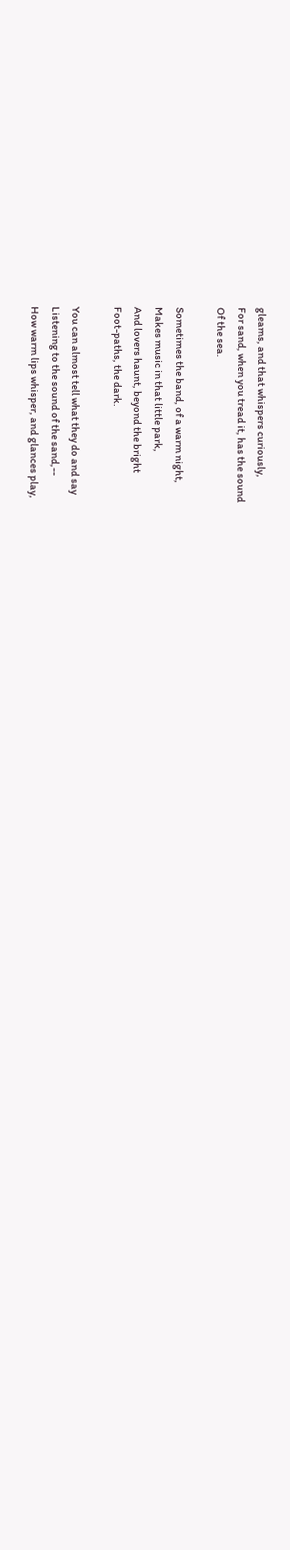gleams, and that whispers curiously,
For sand, when you tread it, has the sound
Of the sea.

Sometimes the band, of a warm night,
Makes music in that little park,
And lovers haunt, beyond the bright
Foot-paths, the dark.

You can almost tell what they do and say
Listening to the sound of the sand,--
How warm lips whisper, and glances play,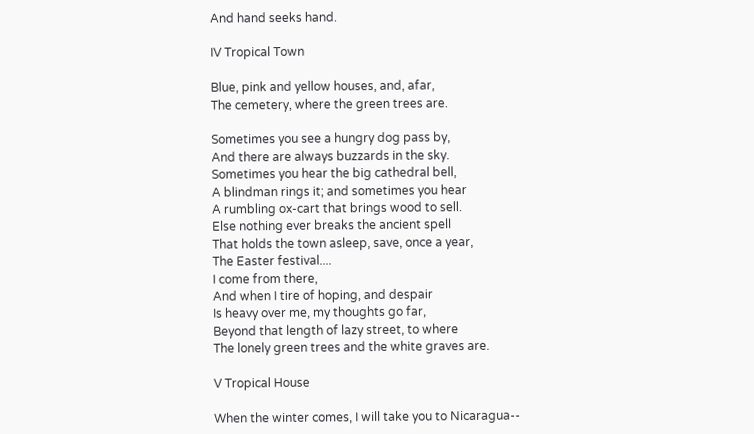And hand seeks hand.

IV Tropical Town

Blue, pink and yellow houses, and, afar,
The cemetery, where the green trees are.

Sometimes you see a hungry dog pass by,
And there are always buzzards in the sky.
Sometimes you hear the big cathedral bell,
A blindman rings it; and sometimes you hear
A rumbling ox-cart that brings wood to sell.
Else nothing ever breaks the ancient spell
That holds the town asleep, save, once a year,
The Easter festival....
I come from there,
And when I tire of hoping, and despair
Is heavy over me, my thoughts go far,
Beyond that length of lazy street, to where
The lonely green trees and the white graves are.

V Tropical House

When the winter comes, I will take you to Nicaragua--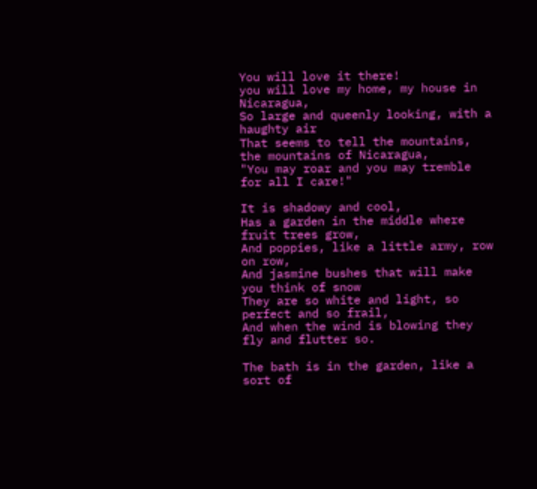You will love it there!
you will love my home, my house in Nicaragua,
So large and queenly looking, with a haughty air
That seems to tell the mountains, the mountains of Nicaragua,
"You may roar and you may tremble for all I care!"

It is shadowy and cool,
Has a garden in the middle where fruit trees grow,
And poppies, like a little army, row on row,
And jasmine bushes that will make you think of snow
They are so white and light, so perfect and so frail,
And when the wind is blowing they fly and flutter so.

The bath is in the garden, like a sort of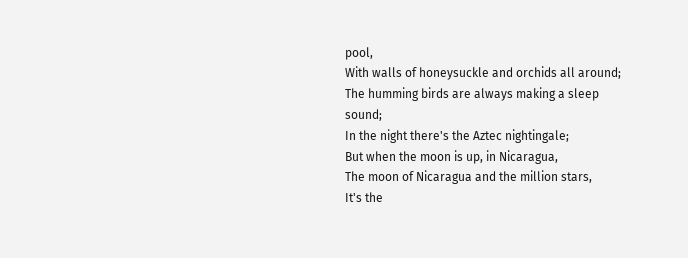pool,
With walls of honeysuckle and orchids all around;
The humming birds are always making a sleep sound;
In the night there's the Aztec nightingale;
But when the moon is up, in Nicaragua,
The moon of Nicaragua and the million stars,
It's the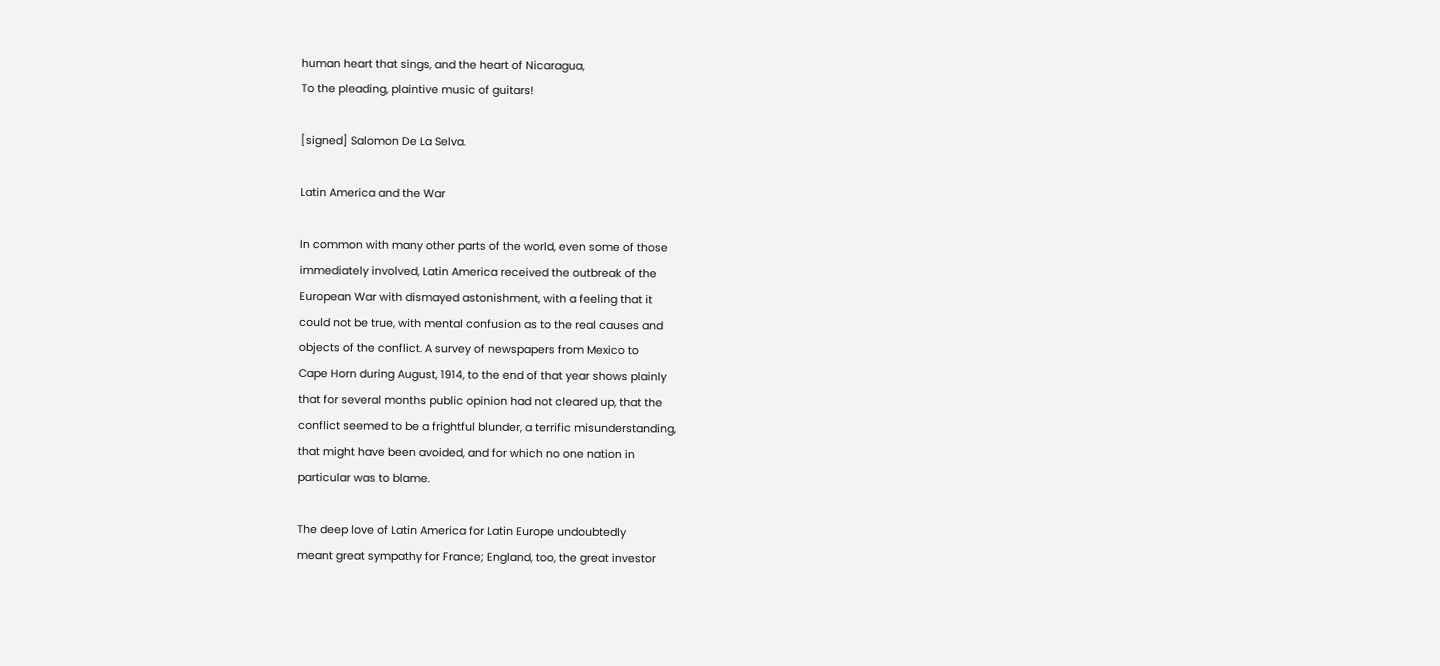human heart that sings, and the heart of Nicaragua,
To the pleading, plaintive music of guitars!

[signed] Salomon De La Selva.

Latin America and the War

In common with many other parts of the world, even some of those
immediately involved, Latin America received the outbreak of the
European War with dismayed astonishment, with a feeling that it
could not be true, with mental confusion as to the real causes and
objects of the conflict. A survey of newspapers from Mexico to
Cape Horn during August, 1914, to the end of that year shows plainly
that for several months public opinion had not cleared up, that the
conflict seemed to be a frightful blunder, a terrific misunderstanding,
that might have been avoided, and for which no one nation in
particular was to blame.

The deep love of Latin America for Latin Europe undoubtedly
meant great sympathy for France; England, too, the great investor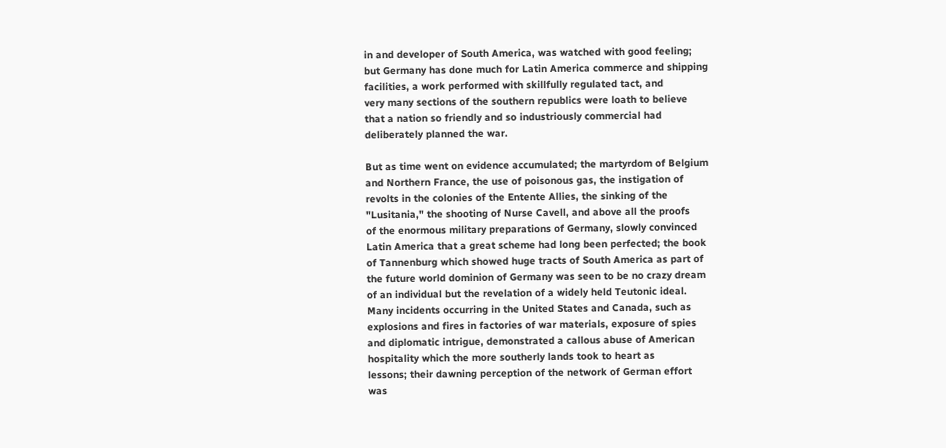in and developer of South America, was watched with good feeling;
but Germany has done much for Latin America commerce and shipping
facilities, a work performed with skillfully regulated tact, and
very many sections of the southern republics were loath to believe
that a nation so friendly and so industriously commercial had
deliberately planned the war.

But as time went on evidence accumulated; the martyrdom of Belgium
and Northern France, the use of poisonous gas, the instigation of
revolts in the colonies of the Entente Allies, the sinking of the
"Lusitania," the shooting of Nurse Cavell, and above all the proofs
of the enormous military preparations of Germany, slowly convinced
Latin America that a great scheme had long been perfected; the book
of Tannenburg which showed huge tracts of South America as part of
the future world dominion of Germany was seen to be no crazy dream
of an individual but the revelation of a widely held Teutonic ideal.
Many incidents occurring in the United States and Canada, such as
explosions and fires in factories of war materials, exposure of spies
and diplomatic intrigue, demonstrated a callous abuse of American
hospitality which the more southerly lands took to heart as
lessons; their dawning perception of the network of German effort
was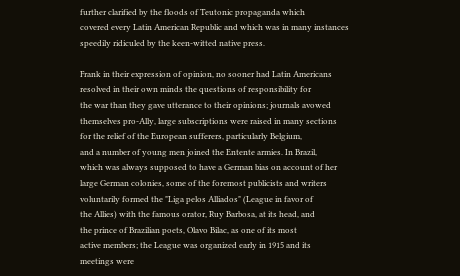further clarified by the floods of Teutonic propaganda which
covered every Latin American Republic and which was in many instances
speedily ridiculed by the keen-witted native press.

Frank in their expression of opinion, no sooner had Latin Americans
resolved in their own minds the questions of responsibility for
the war than they gave utterance to their opinions; journals avowed
themselves pro-Ally, large subscriptions were raised in many sections
for the relief of the European sufferers, particularly Belgium,
and a number of young men joined the Entente armies. In Brazil,
which was always supposed to have a German bias on account of her
large German colonies, some of the foremost publicists and writers
voluntarily formed the "Liga pelos Alliados" (League in favor of
the Allies) with the famous orator, Ruy Barbosa, at its head, and
the prince of Brazilian poets, Olavo Bilac, as one of its most
active members; the League was organized early in 1915 and its
meetings were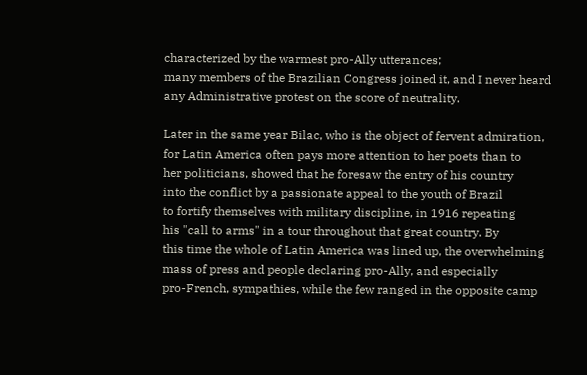characterized by the warmest pro-Ally utterances;
many members of the Brazilian Congress joined it, and I never heard
any Administrative protest on the score of neutrality.

Later in the same year Bilac, who is the object of fervent admiration,
for Latin America often pays more attention to her poets than to
her politicians, showed that he foresaw the entry of his country
into the conflict by a passionate appeal to the youth of Brazil
to fortify themselves with military discipline, in 1916 repeating
his "call to arms" in a tour throughout that great country. By
this time the whole of Latin America was lined up, the overwhelming
mass of press and people declaring pro-Ally, and especially
pro-French, sympathies, while the few ranged in the opposite camp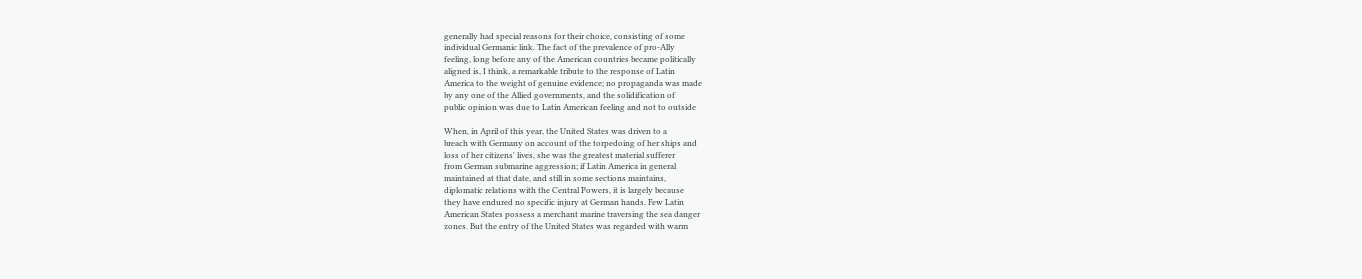generally had special reasons for their choice, consisting of some
individual Germanic link. The fact of the prevalence of pro-Ally
feeling, long before any of the American countries became politically
aligned is, I think, a remarkable tribute to the response of Latin
America to the weight of genuine evidence; no propaganda was made
by any one of the Allied governments, and the solidification of
public opinion was due to Latin American feeling and not to outside

When, in April of this year, the United States was driven to a
breach with Germany on account of the torpedoing of her ships and
loss of her citizens' lives, she was the greatest material sufferer
from German submarine aggression; if Latin America in general
maintained at that date, and still in some sections maintains,
diplomatic relations with the Central Powers, it is largely because
they have endured no specific injury at German hands. Few Latin
American States possess a merchant marine traversing the sea danger
zones. But the entry of the United States was regarded with warm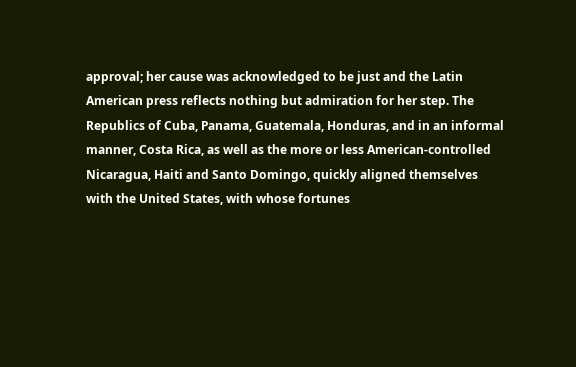approval; her cause was acknowledged to be just and the Latin
American press reflects nothing but admiration for her step. The
Republics of Cuba, Panama, Guatemala, Honduras, and in an informal
manner, Costa Rica, as well as the more or less American-controlled
Nicaragua, Haiti and Santo Domingo, quickly aligned themselves
with the United States, with whose fortunes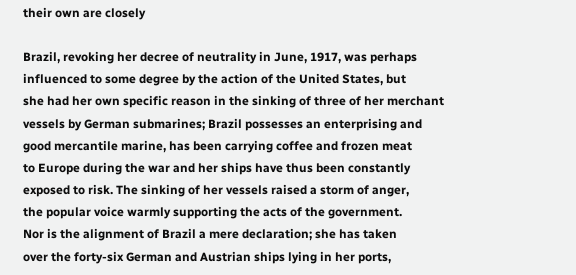their own are closely

Brazil, revoking her decree of neutrality in June, 1917, was perhaps
influenced to some degree by the action of the United States, but
she had her own specific reason in the sinking of three of her merchant
vessels by German submarines; Brazil possesses an enterprising and
good mercantile marine, has been carrying coffee and frozen meat
to Europe during the war and her ships have thus been constantly
exposed to risk. The sinking of her vessels raised a storm of anger,
the popular voice warmly supporting the acts of the government.
Nor is the alignment of Brazil a mere declaration; she has taken
over the forty-six German and Austrian ships lying in her ports,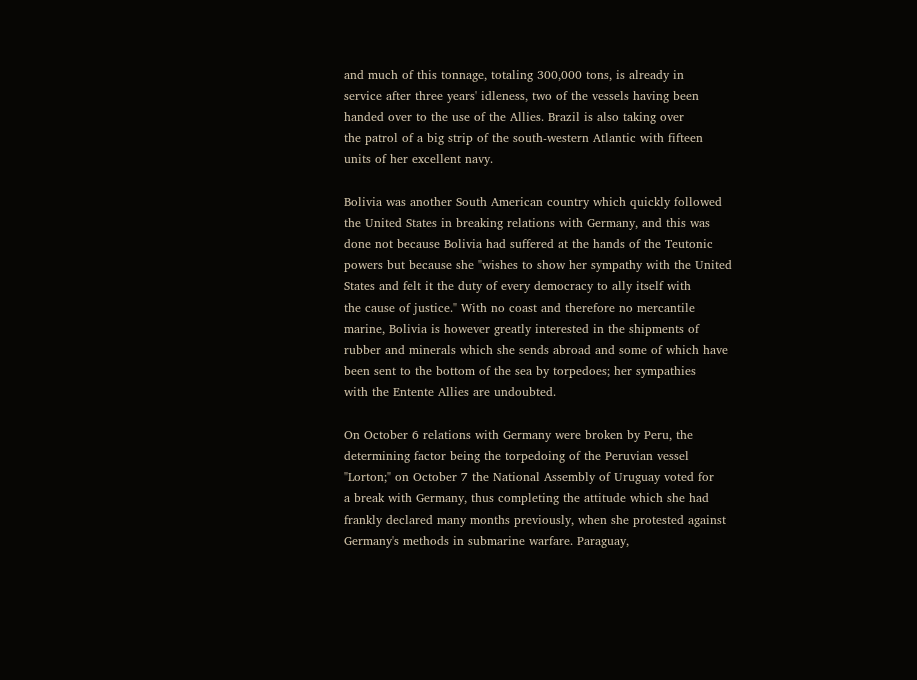and much of this tonnage, totaling 300,000 tons, is already in
service after three years' idleness, two of the vessels having been
handed over to the use of the Allies. Brazil is also taking over
the patrol of a big strip of the south-western Atlantic with fifteen
units of her excellent navy.

Bolivia was another South American country which quickly followed
the United States in breaking relations with Germany, and this was
done not because Bolivia had suffered at the hands of the Teutonic
powers but because she "wishes to show her sympathy with the United
States and felt it the duty of every democracy to ally itself with
the cause of justice." With no coast and therefore no mercantile
marine, Bolivia is however greatly interested in the shipments of
rubber and minerals which she sends abroad and some of which have
been sent to the bottom of the sea by torpedoes; her sympathies
with the Entente Allies are undoubted.

On October 6 relations with Germany were broken by Peru, the
determining factor being the torpedoing of the Peruvian vessel
"Lorton;" on October 7 the National Assembly of Uruguay voted for
a break with Germany, thus completing the attitude which she had
frankly declared many months previously, when she protested against
Germany's methods in submarine warfare. Paraguay,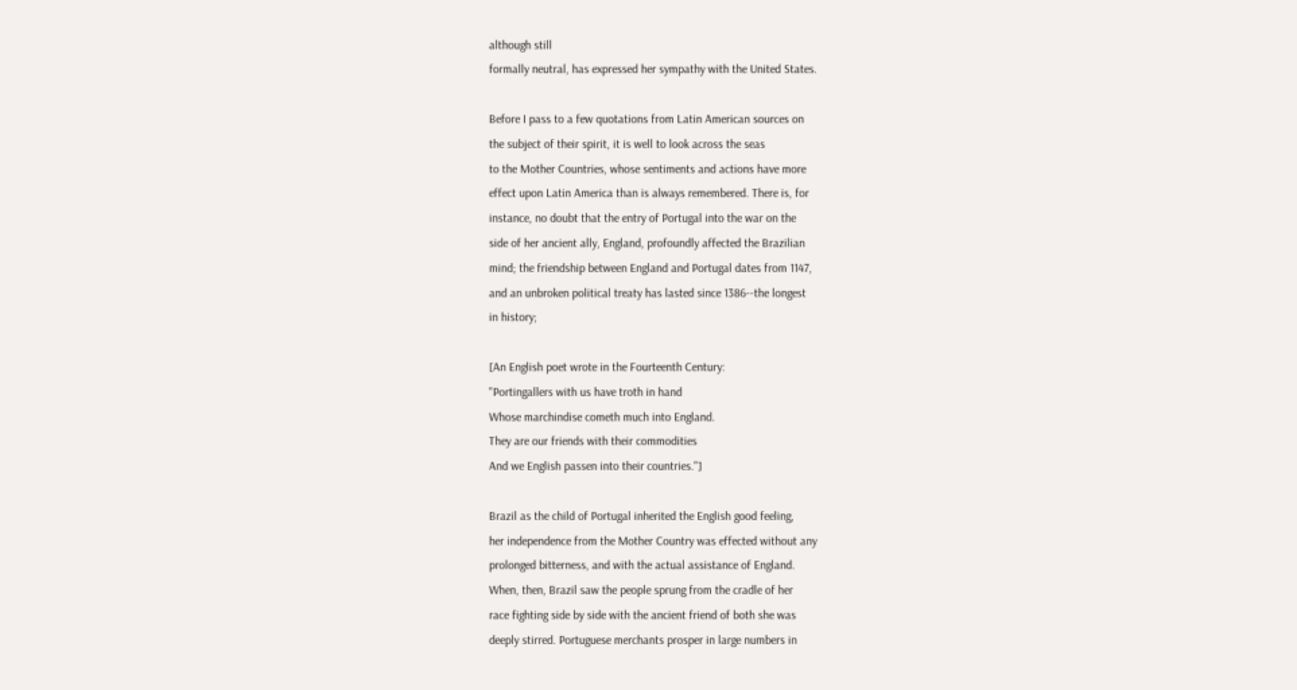although still
formally neutral, has expressed her sympathy with the United States.

Before I pass to a few quotations from Latin American sources on
the subject of their spirit, it is well to look across the seas
to the Mother Countries, whose sentiments and actions have more
effect upon Latin America than is always remembered. There is, for
instance, no doubt that the entry of Portugal into the war on the
side of her ancient ally, England, profoundly affected the Brazilian
mind; the friendship between England and Portugal dates from 1147,
and an unbroken political treaty has lasted since 1386--the longest
in history;

[An English poet wrote in the Fourteenth Century:
"Portingallers with us have troth in hand
Whose marchindise cometh much into England.
They are our friends with their commodities
And we English passen into their countries."]

Brazil as the child of Portugal inherited the English good feeling,
her independence from the Mother Country was effected without any
prolonged bitterness, and with the actual assistance of England.
When, then, Brazil saw the people sprung from the cradle of her
race fighting side by side with the ancient friend of both she was
deeply stirred. Portuguese merchants prosper in large numbers in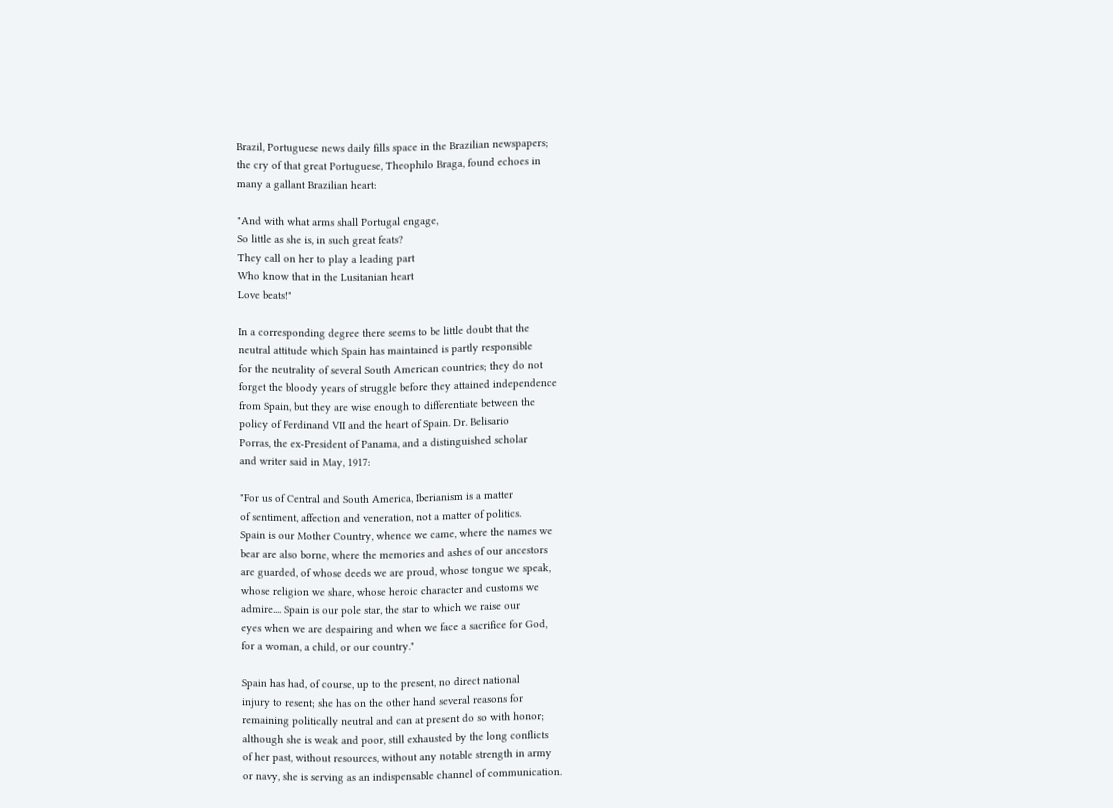Brazil, Portuguese news daily fills space in the Brazilian newspapers;
the cry of that great Portuguese, Theophilo Braga, found echoes in
many a gallant Brazilian heart:

"And with what arms shall Portugal engage,
So little as she is, in such great feats?
They call on her to play a leading part
Who know that in the Lusitanian heart
Love beats!"

In a corresponding degree there seems to be little doubt that the
neutral attitude which Spain has maintained is partly responsible
for the neutrality of several South American countries; they do not
forget the bloody years of struggle before they attained independence
from Spain, but they are wise enough to differentiate between the
policy of Ferdinand VII and the heart of Spain. Dr. Belisario
Porras, the ex-President of Panama, and a distinguished scholar
and writer said in May, 1917:

"For us of Central and South America, Iberianism is a matter
of sentiment, affection and veneration, not a matter of politics.
Spain is our Mother Country, whence we came, where the names we
bear are also borne, where the memories and ashes of our ancestors
are guarded, of whose deeds we are proud, whose tongue we speak,
whose religion we share, whose heroic character and customs we
admire.... Spain is our pole star, the star to which we raise our
eyes when we are despairing and when we face a sacrifice for God,
for a woman, a child, or our country."

Spain has had, of course, up to the present, no direct national
injury to resent; she has on the other hand several reasons for
remaining politically neutral and can at present do so with honor;
although she is weak and poor, still exhausted by the long conflicts
of her past, without resources, without any notable strength in army
or navy, she is serving as an indispensable channel of communication.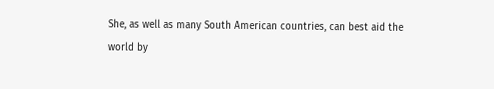She, as well as many South American countries, can best aid the
world by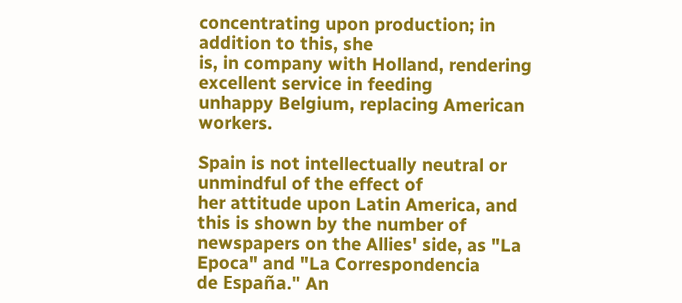concentrating upon production; in addition to this, she
is, in company with Holland, rendering excellent service in feeding
unhappy Belgium, replacing American workers.

Spain is not intellectually neutral or unmindful of the effect of
her attitude upon Latin America, and this is shown by the number of
newspapers on the Allies' side, as "La Epoca" and "La Correspondencia
de España." An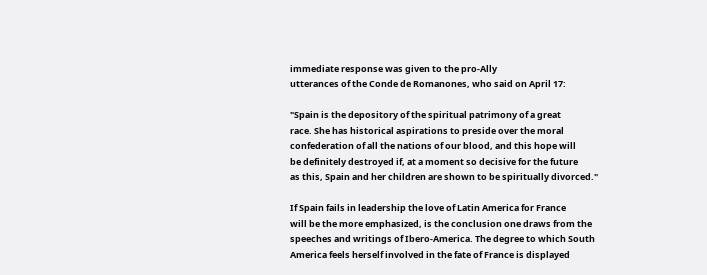immediate response was given to the pro-Ally
utterances of the Conde de Romanones, who said on April 17:

"Spain is the depository of the spiritual patrimony of a great
race. She has historical aspirations to preside over the moral
confederation of all the nations of our blood, and this hope will
be definitely destroyed if, at a moment so decisive for the future
as this, Spain and her children are shown to be spiritually divorced."

If Spain fails in leadership the love of Latin America for France
will be the more emphasized, is the conclusion one draws from the
speeches and writings of Ibero-America. The degree to which South
America feels herself involved in the fate of France is displayed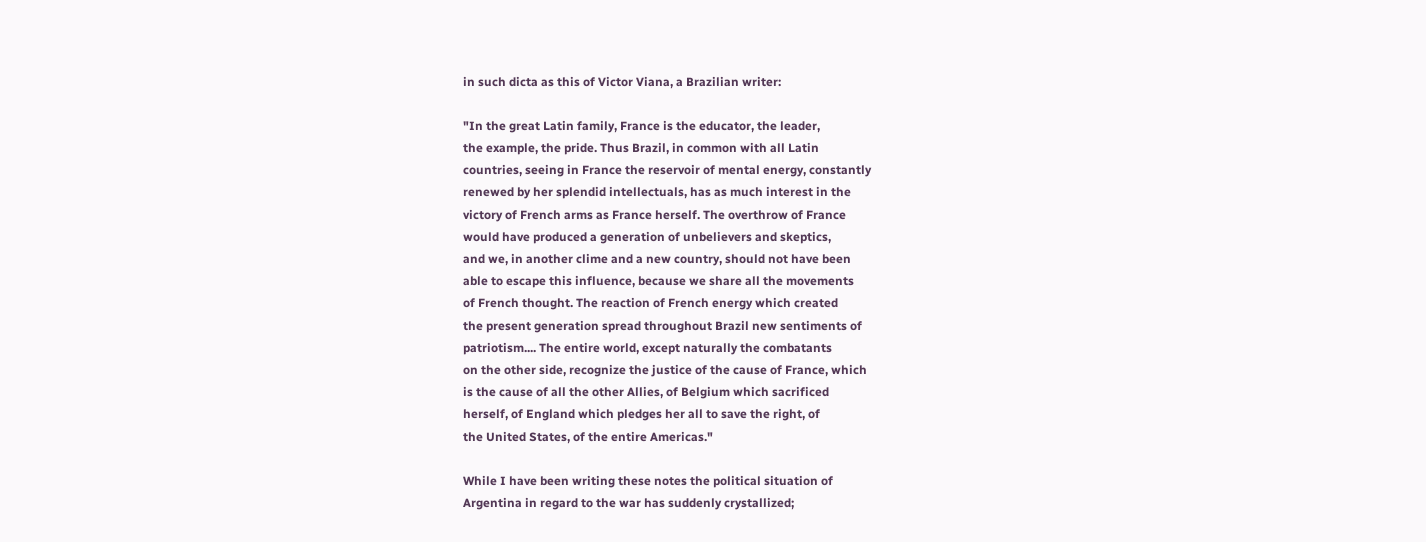in such dicta as this of Victor Viana, a Brazilian writer:

"In the great Latin family, France is the educator, the leader,
the example, the pride. Thus Brazil, in common with all Latin
countries, seeing in France the reservoir of mental energy, constantly
renewed by her splendid intellectuals, has as much interest in the
victory of French arms as France herself. The overthrow of France
would have produced a generation of unbelievers and skeptics,
and we, in another clime and a new country, should not have been
able to escape this influence, because we share all the movements
of French thought. The reaction of French energy which created
the present generation spread throughout Brazil new sentiments of
patriotism.... The entire world, except naturally the combatants
on the other side, recognize the justice of the cause of France, which
is the cause of all the other Allies, of Belgium which sacrificed
herself, of England which pledges her all to save the right, of
the United States, of the entire Americas."

While I have been writing these notes the political situation of
Argentina in regard to the war has suddenly crystallized;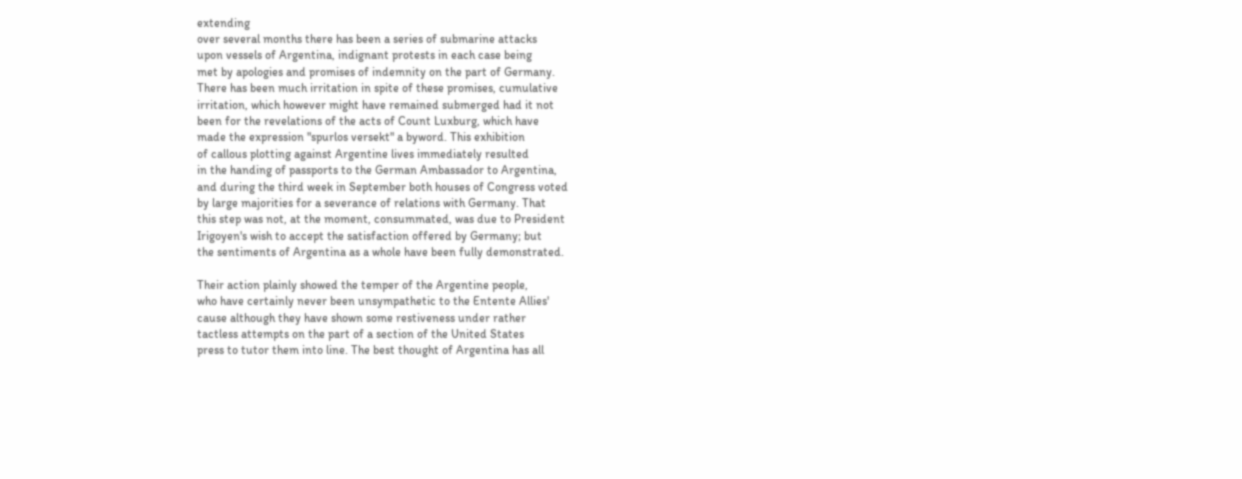extending
over several months there has been a series of submarine attacks
upon vessels of Argentina, indignant protests in each case being
met by apologies and promises of indemnity on the part of Germany.
There has been much irritation in spite of these promises, cumulative
irritation, which however might have remained submerged had it not
been for the revelations of the acts of Count Luxburg, which have
made the expression "spurlos versekt" a byword. This exhibition
of callous plotting against Argentine lives immediately resulted
in the handing of passports to the German Ambassador to Argentina,
and during the third week in September both houses of Congress voted
by large majorities for a severance of relations with Germany. That
this step was not, at the moment, consummated, was due to President
Irigoyen's wish to accept the satisfaction offered by Germany; but
the sentiments of Argentina as a whole have been fully demonstrated.

Their action plainly showed the temper of the Argentine people,
who have certainly never been unsympathetic to the Entente Allies'
cause although they have shown some restiveness under rather
tactless attempts on the part of a section of the United States
press to tutor them into line. The best thought of Argentina has all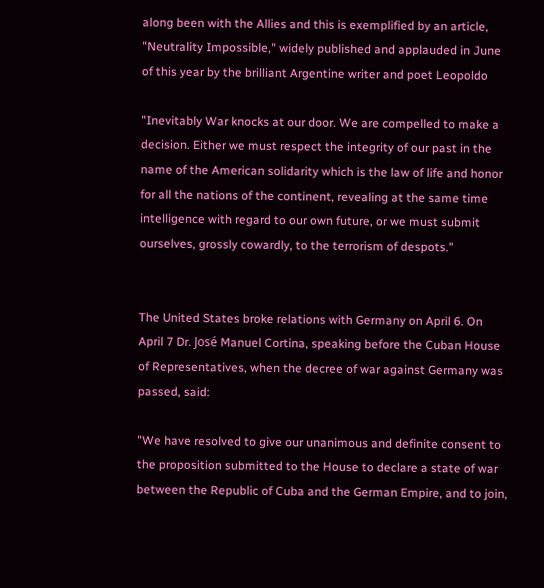along been with the Allies and this is exemplified by an article,
"Neutrality Impossible," widely published and applauded in June
of this year by the brilliant Argentine writer and poet Leopoldo

"Inevitably War knocks at our door. We are compelled to make a
decision. Either we must respect the integrity of our past in the
name of the American solidarity which is the law of life and honor
for all the nations of the continent, revealing at the same time
intelligence with regard to our own future, or we must submit
ourselves, grossly cowardly, to the terrorism of despots."


The United States broke relations with Germany on April 6. On
April 7 Dr. José Manuel Cortina, speaking before the Cuban House
of Representatives, when the decree of war against Germany was
passed, said:

"We have resolved to give our unanimous and definite consent to
the proposition submitted to the House to declare a state of war
between the Republic of Cuba and the German Empire, and to join,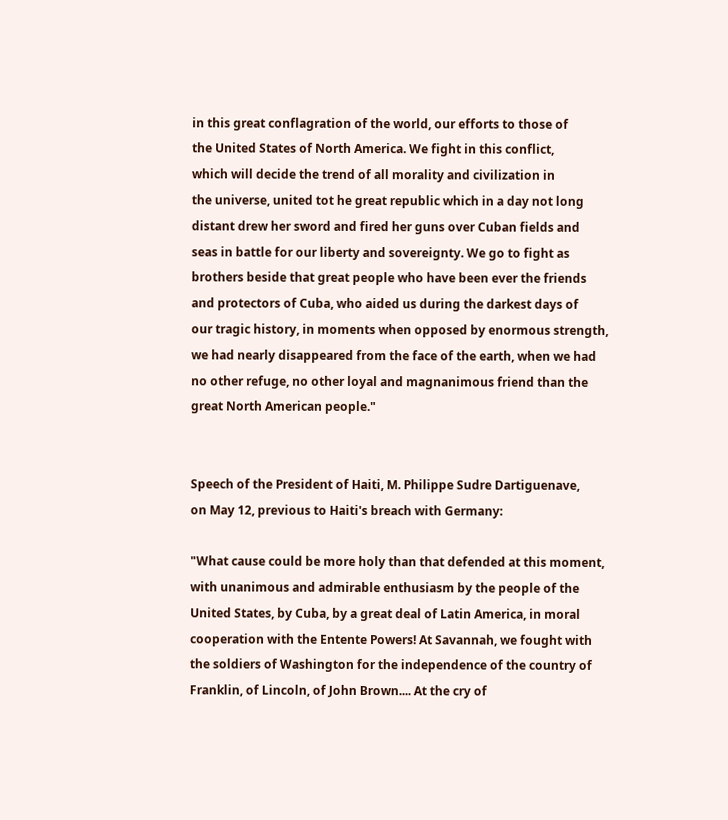in this great conflagration of the world, our efforts to those of
the United States of North America. We fight in this conflict,
which will decide the trend of all morality and civilization in
the universe, united tot he great republic which in a day not long
distant drew her sword and fired her guns over Cuban fields and
seas in battle for our liberty and sovereignty. We go to fight as
brothers beside that great people who have been ever the friends
and protectors of Cuba, who aided us during the darkest days of
our tragic history, in moments when opposed by enormous strength,
we had nearly disappeared from the face of the earth, when we had
no other refuge, no other loyal and magnanimous friend than the
great North American people."


Speech of the President of Haiti, M. Philippe Sudre Dartiguenave,
on May 12, previous to Haiti's breach with Germany:

"What cause could be more holy than that defended at this moment,
with unanimous and admirable enthusiasm by the people of the
United States, by Cuba, by a great deal of Latin America, in moral
cooperation with the Entente Powers! At Savannah, we fought with
the soldiers of Washington for the independence of the country of
Franklin, of Lincoln, of John Brown.... At the cry of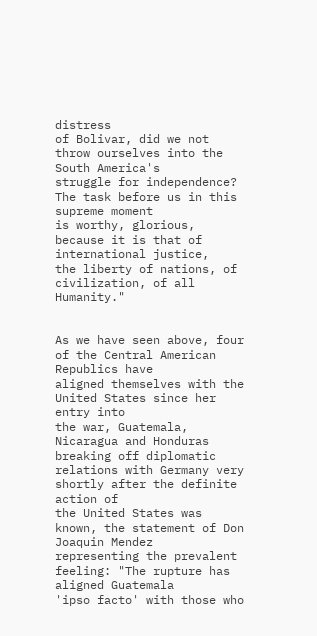distress
of Bolivar, did we not throw ourselves into the South America's
struggle for independence? The task before us in this supreme moment
is worthy, glorious, because it is that of international justice,
the liberty of nations, of civilization, of all Humanity."


As we have seen above, four of the Central American Republics have
aligned themselves with the United States since her entry into
the war, Guatemala, Nicaragua and Honduras breaking off diplomatic
relations with Germany very shortly after the definite action of
the United States was known, the statement of Don Joaquin Mendez
representing the prevalent feeling: "The rupture has aligned Guatemala
'ipso facto' with those who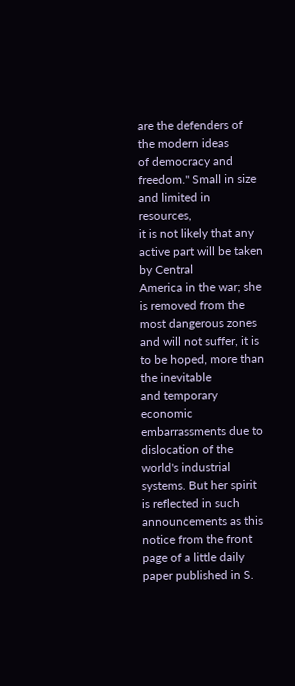are the defenders of the modern ideas
of democracy and freedom." Small in size and limited in resources,
it is not likely that any active part will be taken by Central
America in the war; she is removed from the most dangerous zones
and will not suffer, it is to be hoped, more than the inevitable
and temporary economic embarrassments due to dislocation of the
world's industrial systems. But her spirit is reflected in such
announcements as this notice from the front page of a little daily
paper published in S.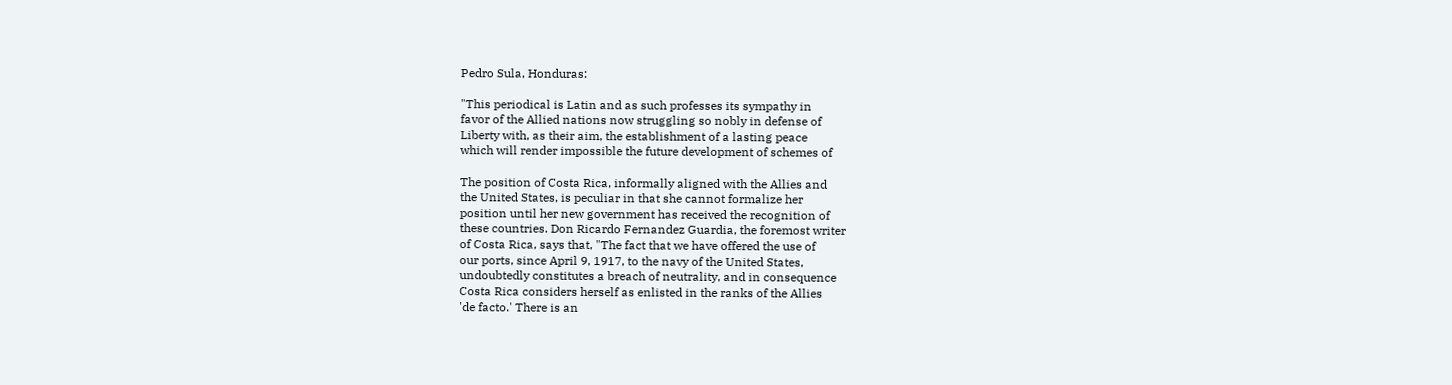Pedro Sula, Honduras:

"This periodical is Latin and as such professes its sympathy in
favor of the Allied nations now struggling so nobly in defense of
Liberty with, as their aim, the establishment of a lasting peace
which will render impossible the future development of schemes of

The position of Costa Rica, informally aligned with the Allies and
the United States, is peculiar in that she cannot formalize her
position until her new government has received the recognition of
these countries. Don Ricardo Fernandez Guardia, the foremost writer
of Costa Rica, says that, "The fact that we have offered the use of
our ports, since April 9, 1917, to the navy of the United States,
undoubtedly constitutes a breach of neutrality, and in consequence
Costa Rica considers herself as enlisted in the ranks of the Allies
'de facto.' There is an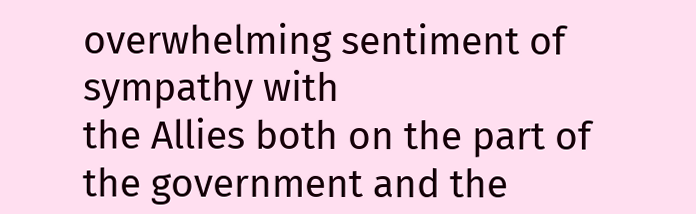overwhelming sentiment of sympathy with
the Allies both on the part of the government and the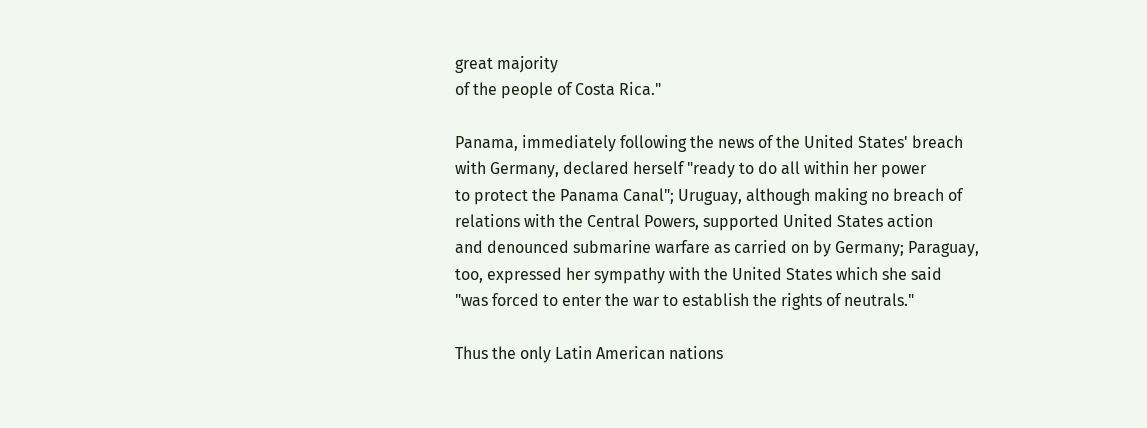great majority
of the people of Costa Rica."

Panama, immediately following the news of the United States' breach
with Germany, declared herself "ready to do all within her power
to protect the Panama Canal"; Uruguay, although making no breach of
relations with the Central Powers, supported United States action
and denounced submarine warfare as carried on by Germany; Paraguay,
too, expressed her sympathy with the United States which she said
"was forced to enter the war to establish the rights of neutrals."

Thus the only Latin American nations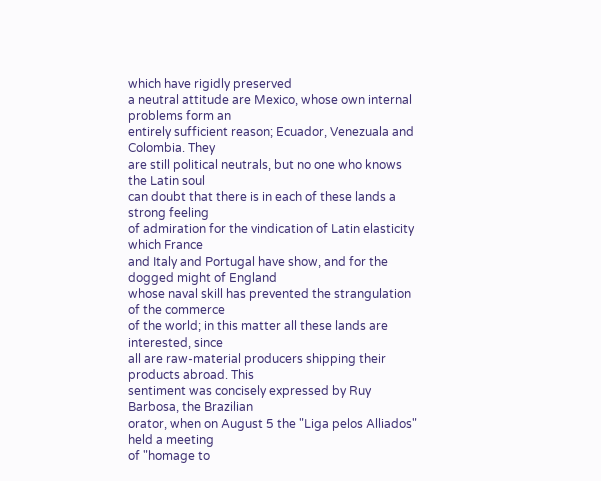which have rigidly preserved
a neutral attitude are Mexico, whose own internal problems form an
entirely sufficient reason; Ecuador, Venezuala and Colombia. They
are still political neutrals, but no one who knows the Latin soul
can doubt that there is in each of these lands a strong feeling
of admiration for the vindication of Latin elasticity which France
and Italy and Portugal have show, and for the dogged might of England
whose naval skill has prevented the strangulation of the commerce
of the world; in this matter all these lands are interested, since
all are raw-material producers shipping their products abroad. This
sentiment was concisely expressed by Ruy Barbosa, the Brazilian
orator, when on August 5 the "Liga pelos Alliados" held a meeting
of "homage to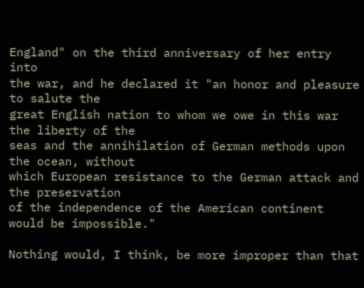England" on the third anniversary of her entry into
the war, and he declared it "an honor and pleasure to salute the
great English nation to whom we owe in this war the liberty of the
seas and the annihilation of German methods upon the ocean, without
which European resistance to the German attack and the preservation
of the independence of the American continent would be impossible."

Nothing would, I think, be more improper than that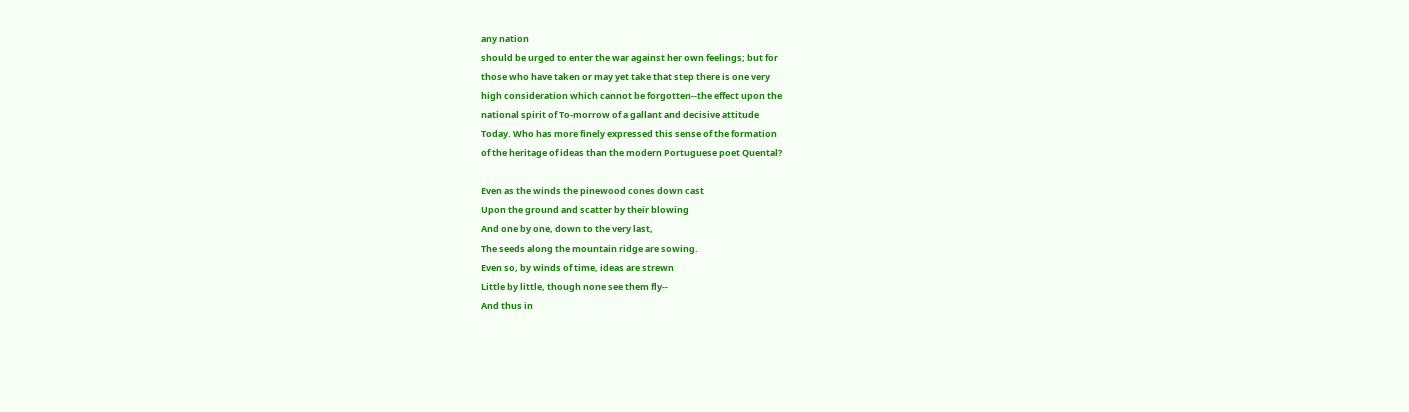any nation
should be urged to enter the war against her own feelings; but for
those who have taken or may yet take that step there is one very
high consideration which cannot be forgotten--the effect upon the
national spirit of To-morrow of a gallant and decisive attitude
Today. Who has more finely expressed this sense of the formation
of the heritage of ideas than the modern Portuguese poet Quental?

Even as the winds the pinewood cones down cast
Upon the ground and scatter by their blowing
And one by one, down to the very last,
The seeds along the mountain ridge are sowing.
Even so, by winds of time, ideas are strewn
Little by little, though none see them fly--
And thus in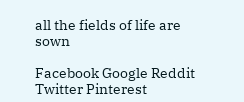all the fields of life are sown

Facebook Google Reddit Twitter Pinterest